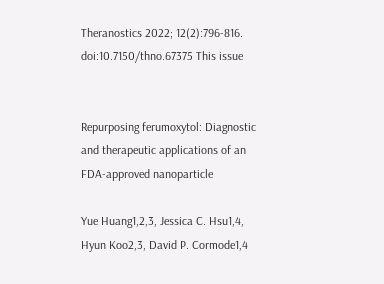Theranostics 2022; 12(2):796-816. doi:10.7150/thno.67375 This issue


Repurposing ferumoxytol: Diagnostic and therapeutic applications of an FDA-approved nanoparticle

Yue Huang1,2,3, Jessica C. Hsu1,4, Hyun Koo2,3, David P. Cormode1,4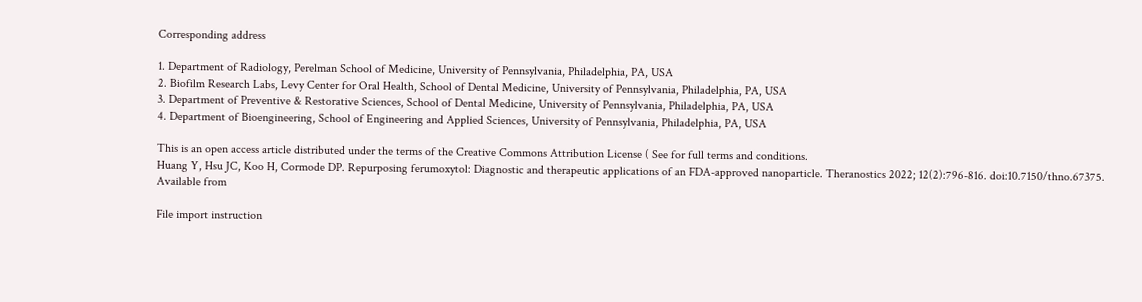Corresponding address

1. Department of Radiology, Perelman School of Medicine, University of Pennsylvania, Philadelphia, PA, USA
2. Biofilm Research Labs, Levy Center for Oral Health, School of Dental Medicine, University of Pennsylvania, Philadelphia, PA, USA
3. Department of Preventive & Restorative Sciences, School of Dental Medicine, University of Pennsylvania, Philadelphia, PA, USA
4. Department of Bioengineering, School of Engineering and Applied Sciences, University of Pennsylvania, Philadelphia, PA, USA

This is an open access article distributed under the terms of the Creative Commons Attribution License ( See for full terms and conditions.
Huang Y, Hsu JC, Koo H, Cormode DP. Repurposing ferumoxytol: Diagnostic and therapeutic applications of an FDA-approved nanoparticle. Theranostics 2022; 12(2):796-816. doi:10.7150/thno.67375. Available from

File import instruction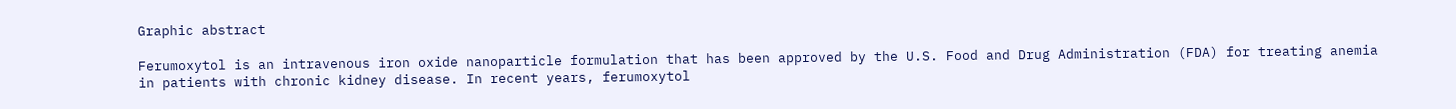Graphic abstract

Ferumoxytol is an intravenous iron oxide nanoparticle formulation that has been approved by the U.S. Food and Drug Administration (FDA) for treating anemia in patients with chronic kidney disease. In recent years, ferumoxytol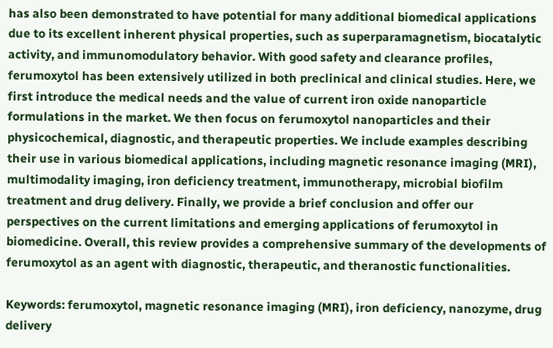has also been demonstrated to have potential for many additional biomedical applications due to its excellent inherent physical properties, such as superparamagnetism, biocatalytic activity, and immunomodulatory behavior. With good safety and clearance profiles, ferumoxytol has been extensively utilized in both preclinical and clinical studies. Here, we first introduce the medical needs and the value of current iron oxide nanoparticle formulations in the market. We then focus on ferumoxytol nanoparticles and their physicochemical, diagnostic, and therapeutic properties. We include examples describing their use in various biomedical applications, including magnetic resonance imaging (MRI), multimodality imaging, iron deficiency treatment, immunotherapy, microbial biofilm treatment and drug delivery. Finally, we provide a brief conclusion and offer our perspectives on the current limitations and emerging applications of ferumoxytol in biomedicine. Overall, this review provides a comprehensive summary of the developments of ferumoxytol as an agent with diagnostic, therapeutic, and theranostic functionalities.

Keywords: ferumoxytol, magnetic resonance imaging (MRI), iron deficiency, nanozyme, drug delivery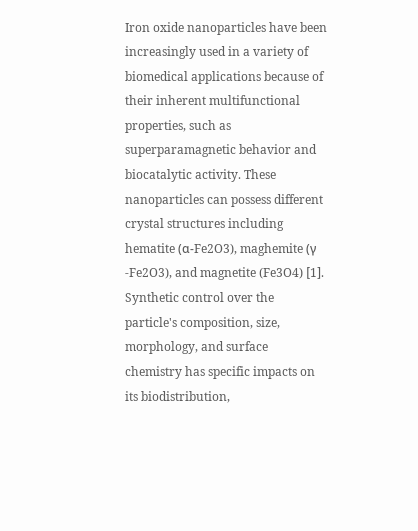Iron oxide nanoparticles have been increasingly used in a variety of biomedical applications because of their inherent multifunctional properties, such as superparamagnetic behavior and biocatalytic activity. These nanoparticles can possess different crystal structures including hematite (α-Fe2O3), maghemite (γ -Fe2O3), and magnetite (Fe3O4) [1]. Synthetic control over the particle's composition, size, morphology, and surface chemistry has specific impacts on its biodistribution,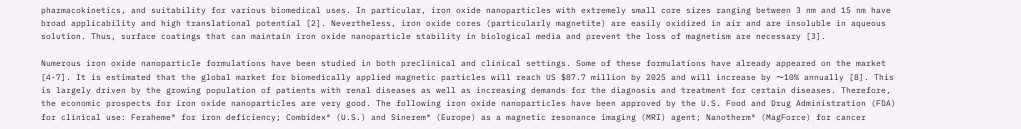pharmacokinetics, and suitability for various biomedical uses. In particular, iron oxide nanoparticles with extremely small core sizes ranging between 3 nm and 15 nm have broad applicability and high translational potential [2]. Nevertheless, iron oxide cores (particularly magnetite) are easily oxidized in air and are insoluble in aqueous solution. Thus, surface coatings that can maintain iron oxide nanoparticle stability in biological media and prevent the loss of magnetism are necessary [3].

Numerous iron oxide nanoparticle formulations have been studied in both preclinical and clinical settings. Some of these formulations have already appeared on the market [4-7]. It is estimated that the global market for biomedically applied magnetic particles will reach US $87.7 million by 2025 and will increase by ⁓10% annually [8]. This is largely driven by the growing population of patients with renal diseases as well as increasing demands for the diagnosis and treatment for certain diseases. Therefore, the economic prospects for iron oxide nanoparticles are very good. The following iron oxide nanoparticles have been approved by the U.S. Food and Drug Administration (FDA) for clinical use: Feraheme® for iron deficiency; Combidex® (U.S.) and Sinerem® (Europe) as a magnetic resonance imaging (MRI) agent; Nanotherm® (MagForce) for cancer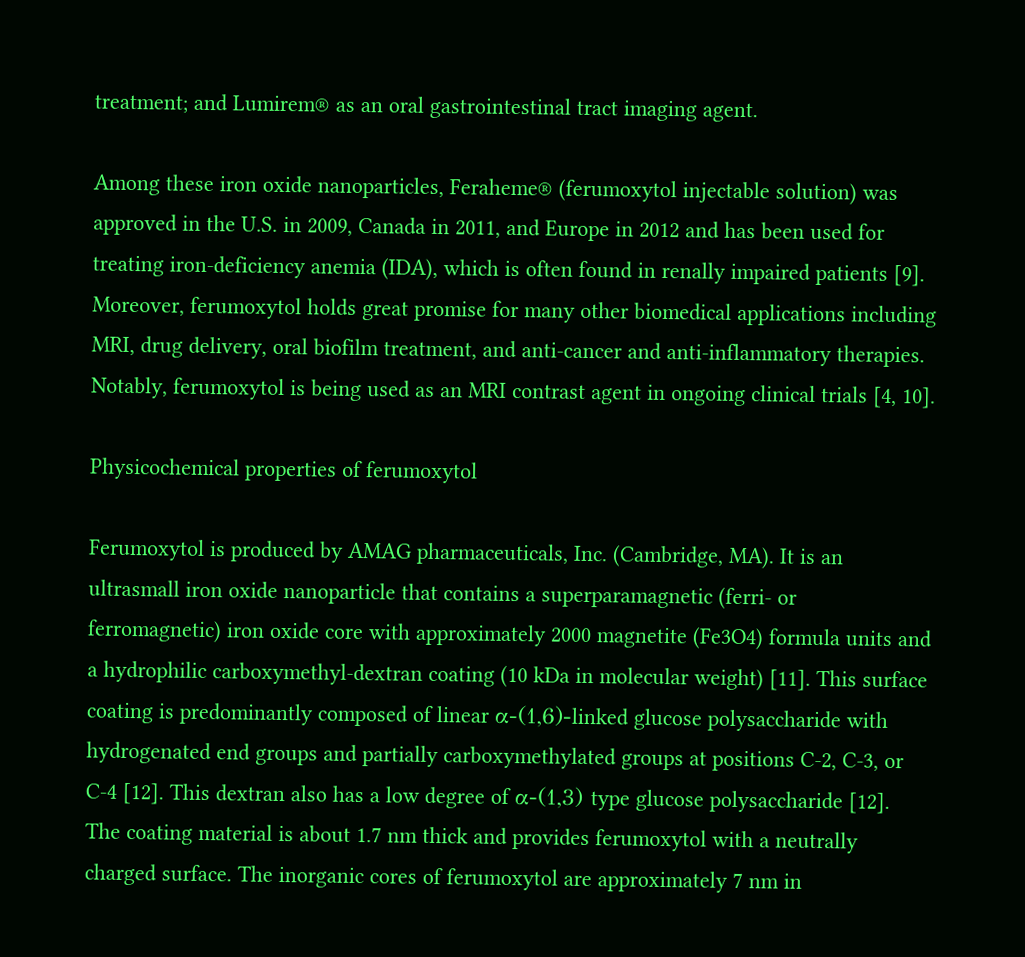treatment; and Lumirem® as an oral gastrointestinal tract imaging agent.

Among these iron oxide nanoparticles, Feraheme® (ferumoxytol injectable solution) was approved in the U.S. in 2009, Canada in 2011, and Europe in 2012 and has been used for treating iron-deficiency anemia (IDA), which is often found in renally impaired patients [9]. Moreover, ferumoxytol holds great promise for many other biomedical applications including MRI, drug delivery, oral biofilm treatment, and anti-cancer and anti-inflammatory therapies. Notably, ferumoxytol is being used as an MRI contrast agent in ongoing clinical trials [4, 10].

Physicochemical properties of ferumoxytol

Ferumoxytol is produced by AMAG pharmaceuticals, Inc. (Cambridge, MA). It is an ultrasmall iron oxide nanoparticle that contains a superparamagnetic (ferri- or ferromagnetic) iron oxide core with approximately 2000 magnetite (Fe3O4) formula units and a hydrophilic carboxymethyl-dextran coating (10 kDa in molecular weight) [11]. This surface coating is predominantly composed of linear α-(1,6)-linked glucose polysaccharide with hydrogenated end groups and partially carboxymethylated groups at positions C-2, C-3, or C-4 [12]. This dextran also has a low degree of α-(1,3) type glucose polysaccharide [12]. The coating material is about 1.7 nm thick and provides ferumoxytol with a neutrally charged surface. The inorganic cores of ferumoxytol are approximately 7 nm in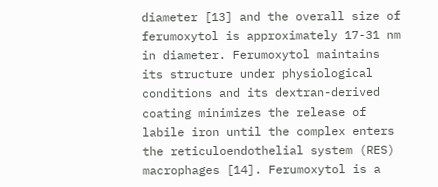diameter [13] and the overall size of ferumoxytol is approximately 17-31 nm in diameter. Ferumoxytol maintains its structure under physiological conditions and its dextran-derived coating minimizes the release of labile iron until the complex enters the reticuloendothelial system (RES) macrophages [14]. Ferumoxytol is a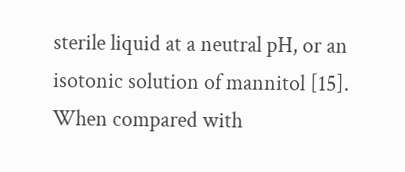sterile liquid at a neutral pH, or an isotonic solution of mannitol [15]. When compared with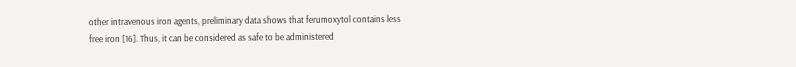other intravenous iron agents, preliminary data shows that ferumoxytol contains less free iron [16]. Thus, it can be considered as safe to be administered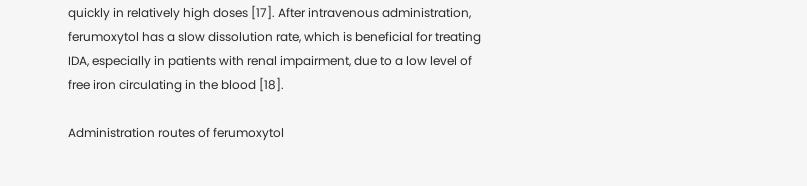quickly in relatively high doses [17]. After intravenous administration, ferumoxytol has a slow dissolution rate, which is beneficial for treating IDA, especially in patients with renal impairment, due to a low level of free iron circulating in the blood [18].

Administration routes of ferumoxytol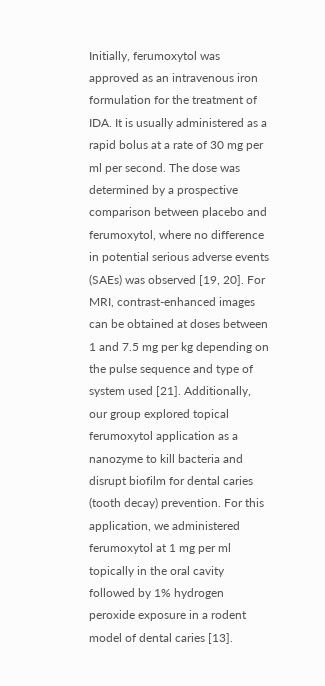Initially, ferumoxytol was approved as an intravenous iron formulation for the treatment of IDA. It is usually administered as a rapid bolus at a rate of 30 mg per ml per second. The dose was determined by a prospective comparison between placebo and ferumoxytol, where no difference in potential serious adverse events (SAEs) was observed [19, 20]. For MRI, contrast-enhanced images can be obtained at doses between 1 and 7.5 mg per kg depending on the pulse sequence and type of system used [21]. Additionally, our group explored topical ferumoxytol application as a nanozyme to kill bacteria and disrupt biofilm for dental caries (tooth decay) prevention. For this application, we administered ferumoxytol at 1 mg per ml topically in the oral cavity followed by 1% hydrogen peroxide exposure in a rodent model of dental caries [13].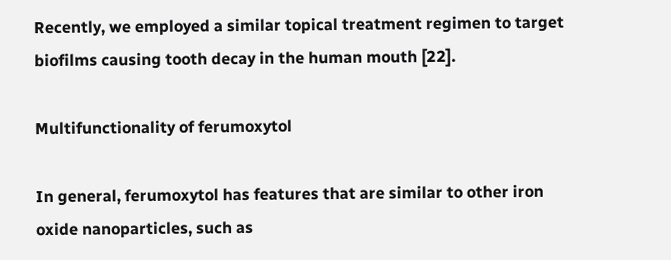Recently, we employed a similar topical treatment regimen to target biofilms causing tooth decay in the human mouth [22].

Multifunctionality of ferumoxytol

In general, ferumoxytol has features that are similar to other iron oxide nanoparticles, such as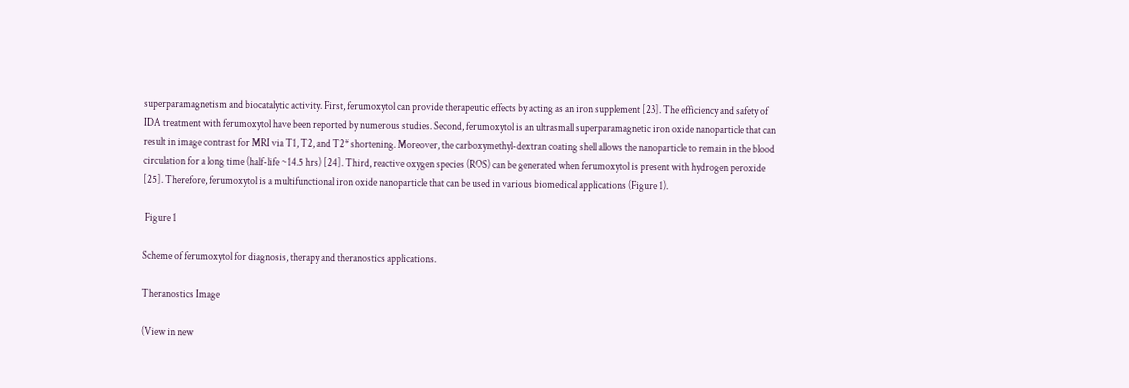superparamagnetism and biocatalytic activity. First, ferumoxytol can provide therapeutic effects by acting as an iron supplement [23]. The efficiency and safety of IDA treatment with ferumoxytol have been reported by numerous studies. Second, ferumoxytol is an ultrasmall superparamagnetic iron oxide nanoparticle that can result in image contrast for MRI via T1, T2, and T2* shortening. Moreover, the carboxymethyl-dextran coating shell allows the nanoparticle to remain in the blood circulation for a long time (half-life ~14.5 hrs) [24]. Third, reactive oxygen species (ROS) can be generated when ferumoxytol is present with hydrogen peroxide [25]. Therefore, ferumoxytol is a multifunctional iron oxide nanoparticle that can be used in various biomedical applications (Figure 1).

 Figure 1

Scheme of ferumoxytol for diagnosis, therapy and theranostics applications.

Theranostics Image

(View in new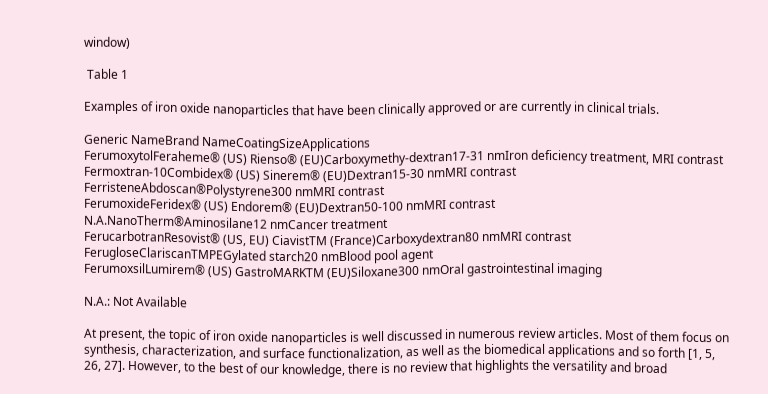window)

 Table 1

Examples of iron oxide nanoparticles that have been clinically approved or are currently in clinical trials.

Generic NameBrand NameCoatingSizeApplications
FerumoxytolFeraheme® (US) Rienso® (EU)Carboxymethy-dextran17-31 nmIron deficiency treatment, MRI contrast
Fermoxtran-10Combidex® (US) Sinerem® (EU)Dextran15-30 nmMRI contrast
FerristeneAbdoscan®Polystyrene300 nmMRI contrast
FerumoxideFeridex® (US) Endorem® (EU)Dextran50-100 nmMRI contrast
N.A.NanoTherm®Aminosilane12 nmCancer treatment
FerucarbotranResovist® (US, EU) CiavistTM (France)Carboxydextran80 nmMRI contrast
FerugloseClariscanTMPEGylated starch20 nmBlood pool agent
FerumoxsilLumirem® (US) GastroMARKTM (EU)Siloxane300 nmOral gastrointestinal imaging

N.A.: Not Available

At present, the topic of iron oxide nanoparticles is well discussed in numerous review articles. Most of them focus on synthesis, characterization, and surface functionalization, as well as the biomedical applications and so forth [1, 5, 26, 27]. However, to the best of our knowledge, there is no review that highlights the versatility and broad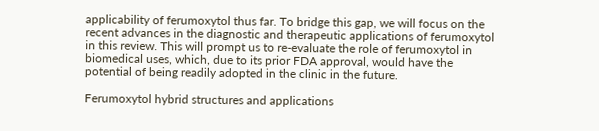applicability of ferumoxytol thus far. To bridge this gap, we will focus on the recent advances in the diagnostic and therapeutic applications of ferumoxytol in this review. This will prompt us to re-evaluate the role of ferumoxytol in biomedical uses, which, due to its prior FDA approval, would have the potential of being readily adopted in the clinic in the future.

Ferumoxytol hybrid structures and applications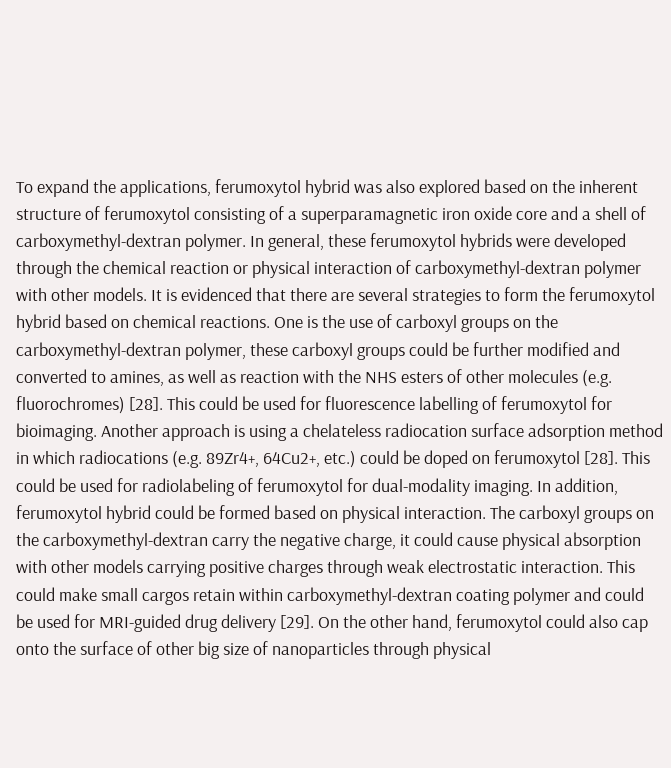To expand the applications, ferumoxytol hybrid was also explored based on the inherent structure of ferumoxytol consisting of a superparamagnetic iron oxide core and a shell of carboxymethyl-dextran polymer. In general, these ferumoxytol hybrids were developed through the chemical reaction or physical interaction of carboxymethyl-dextran polymer with other models. It is evidenced that there are several strategies to form the ferumoxytol hybrid based on chemical reactions. One is the use of carboxyl groups on the carboxymethyl-dextran polymer, these carboxyl groups could be further modified and converted to amines, as well as reaction with the NHS esters of other molecules (e.g. fluorochromes) [28]. This could be used for fluorescence labelling of ferumoxytol for bioimaging. Another approach is using a chelateless radiocation surface adsorption method in which radiocations (e.g. 89Zr4+, 64Cu2+, etc.) could be doped on ferumoxytol [28]. This could be used for radiolabeling of ferumoxytol for dual-modality imaging. In addition, ferumoxytol hybrid could be formed based on physical interaction. The carboxyl groups on the carboxymethyl-dextran carry the negative charge, it could cause physical absorption with other models carrying positive charges through weak electrostatic interaction. This could make small cargos retain within carboxymethyl-dextran coating polymer and could be used for MRI-guided drug delivery [29]. On the other hand, ferumoxytol could also cap onto the surface of other big size of nanoparticles through physical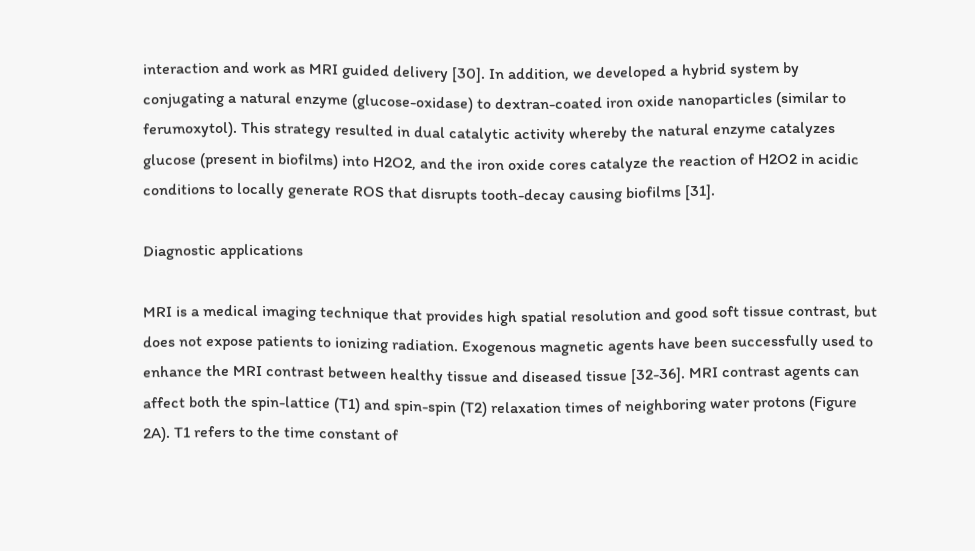interaction and work as MRI guided delivery [30]. In addition, we developed a hybrid system by conjugating a natural enzyme (glucose-oxidase) to dextran-coated iron oxide nanoparticles (similar to ferumoxytol). This strategy resulted in dual catalytic activity whereby the natural enzyme catalyzes glucose (present in biofilms) into H2O2, and the iron oxide cores catalyze the reaction of H2O2 in acidic conditions to locally generate ROS that disrupts tooth-decay causing biofilms [31].

Diagnostic applications

MRI is a medical imaging technique that provides high spatial resolution and good soft tissue contrast, but does not expose patients to ionizing radiation. Exogenous magnetic agents have been successfully used to enhance the MRI contrast between healthy tissue and diseased tissue [32-36]. MRI contrast agents can affect both the spin-lattice (T1) and spin-spin (T2) relaxation times of neighboring water protons (Figure 2A). T1 refers to the time constant of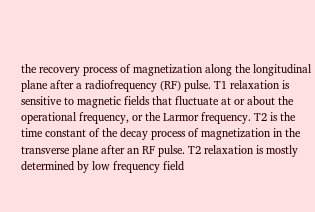the recovery process of magnetization along the longitudinal plane after a radiofrequency (RF) pulse. T1 relaxation is sensitive to magnetic fields that fluctuate at or about the operational frequency, or the Larmor frequency. T2 is the time constant of the decay process of magnetization in the transverse plane after an RF pulse. T2 relaxation is mostly determined by low frequency field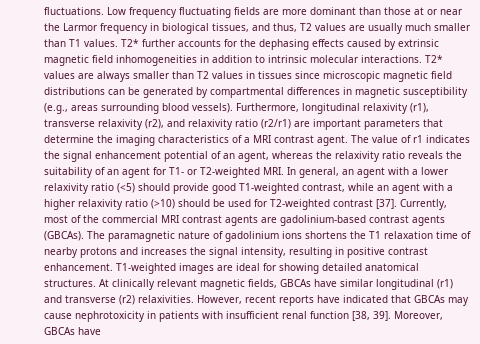fluctuations. Low frequency fluctuating fields are more dominant than those at or near the Larmor frequency in biological tissues, and thus, T2 values are usually much smaller than T1 values. T2* further accounts for the dephasing effects caused by extrinsic magnetic field inhomogeneities in addition to intrinsic molecular interactions. T2* values are always smaller than T2 values in tissues since microscopic magnetic field distributions can be generated by compartmental differences in magnetic susceptibility (e.g., areas surrounding blood vessels). Furthermore, longitudinal relaxivity (r1), transverse relaxivity (r2), and relaxivity ratio (r2/r1) are important parameters that determine the imaging characteristics of a MRI contrast agent. The value of r1 indicates the signal enhancement potential of an agent, whereas the relaxivity ratio reveals the suitability of an agent for T1- or T2-weighted MRI. In general, an agent with a lower relaxivity ratio (<5) should provide good T1-weighted contrast, while an agent with a higher relaxivity ratio (>10) should be used for T2-weighted contrast [37]. Currently, most of the commercial MRI contrast agents are gadolinium-based contrast agents (GBCAs). The paramagnetic nature of gadolinium ions shortens the T1 relaxation time of nearby protons and increases the signal intensity, resulting in positive contrast enhancement. T1-weighted images are ideal for showing detailed anatomical structures. At clinically relevant magnetic fields, GBCAs have similar longitudinal (r1) and transverse (r2) relaxivities. However, recent reports have indicated that GBCAs may cause nephrotoxicity in patients with insufficient renal function [38, 39]. Moreover, GBCAs have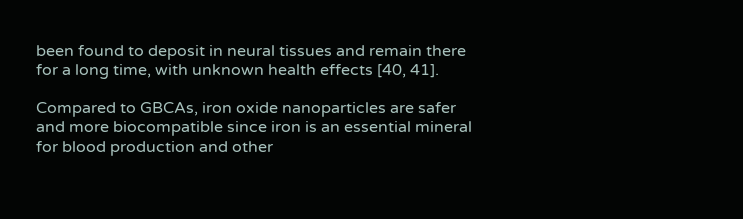been found to deposit in neural tissues and remain there for a long time, with unknown health effects [40, 41].

Compared to GBCAs, iron oxide nanoparticles are safer and more biocompatible since iron is an essential mineral for blood production and other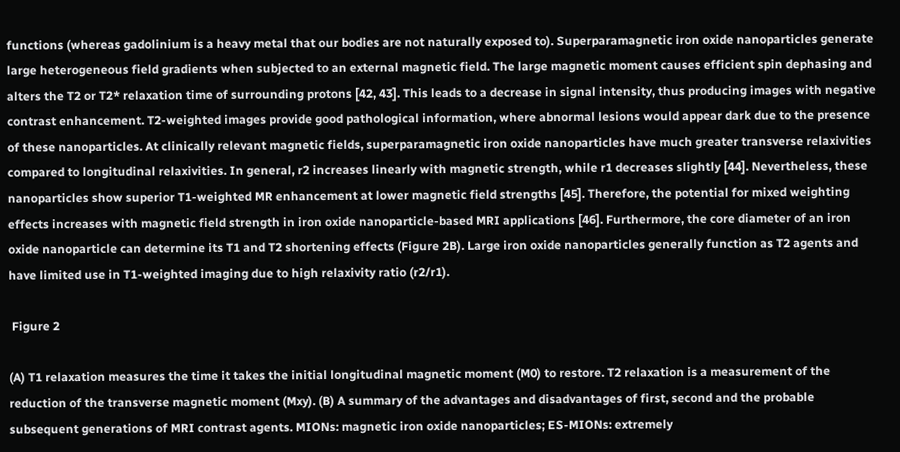functions (whereas gadolinium is a heavy metal that our bodies are not naturally exposed to). Superparamagnetic iron oxide nanoparticles generate large heterogeneous field gradients when subjected to an external magnetic field. The large magnetic moment causes efficient spin dephasing and alters the T2 or T2* relaxation time of surrounding protons [42, 43]. This leads to a decrease in signal intensity, thus producing images with negative contrast enhancement. T2-weighted images provide good pathological information, where abnormal lesions would appear dark due to the presence of these nanoparticles. At clinically relevant magnetic fields, superparamagnetic iron oxide nanoparticles have much greater transverse relaxivities compared to longitudinal relaxivities. In general, r2 increases linearly with magnetic strength, while r1 decreases slightly [44]. Nevertheless, these nanoparticles show superior T1-weighted MR enhancement at lower magnetic field strengths [45]. Therefore, the potential for mixed weighting effects increases with magnetic field strength in iron oxide nanoparticle-based MRI applications [46]. Furthermore, the core diameter of an iron oxide nanoparticle can determine its T1 and T2 shortening effects (Figure 2B). Large iron oxide nanoparticles generally function as T2 agents and have limited use in T1-weighted imaging due to high relaxivity ratio (r2/r1).

 Figure 2

(A) T1 relaxation measures the time it takes the initial longitudinal magnetic moment (M0) to restore. T2 relaxation is a measurement of the reduction of the transverse magnetic moment (Mxy). (B) A summary of the advantages and disadvantages of first, second and the probable subsequent generations of MRI contrast agents. MIONs: magnetic iron oxide nanoparticles; ES-MIONs: extremely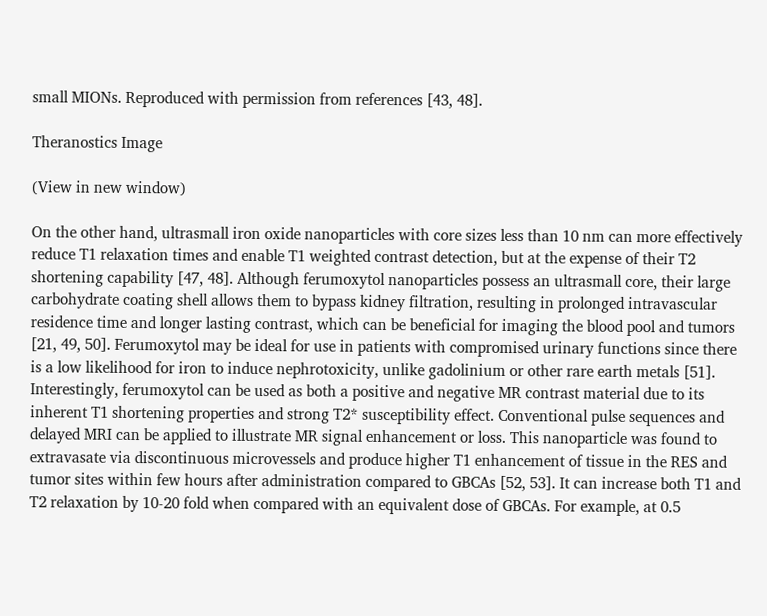small MIONs. Reproduced with permission from references [43, 48].

Theranostics Image

(View in new window)

On the other hand, ultrasmall iron oxide nanoparticles with core sizes less than 10 nm can more effectively reduce T1 relaxation times and enable T1 weighted contrast detection, but at the expense of their T2 shortening capability [47, 48]. Although ferumoxytol nanoparticles possess an ultrasmall core, their large carbohydrate coating shell allows them to bypass kidney filtration, resulting in prolonged intravascular residence time and longer lasting contrast, which can be beneficial for imaging the blood pool and tumors [21, 49, 50]. Ferumoxytol may be ideal for use in patients with compromised urinary functions since there is a low likelihood for iron to induce nephrotoxicity, unlike gadolinium or other rare earth metals [51]. Interestingly, ferumoxytol can be used as both a positive and negative MR contrast material due to its inherent T1 shortening properties and strong T2* susceptibility effect. Conventional pulse sequences and delayed MRI can be applied to illustrate MR signal enhancement or loss. This nanoparticle was found to extravasate via discontinuous microvessels and produce higher T1 enhancement of tissue in the RES and tumor sites within few hours after administration compared to GBCAs [52, 53]. It can increase both T1 and T2 relaxation by 10-20 fold when compared with an equivalent dose of GBCAs. For example, at 0.5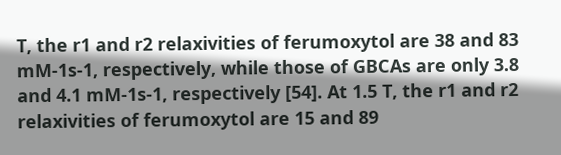T, the r1 and r2 relaxivities of ferumoxytol are 38 and 83 mM-1s-1, respectively, while those of GBCAs are only 3.8 and 4.1 mM-1s-1, respectively [54]. At 1.5 T, the r1 and r2 relaxivities of ferumoxytol are 15 and 89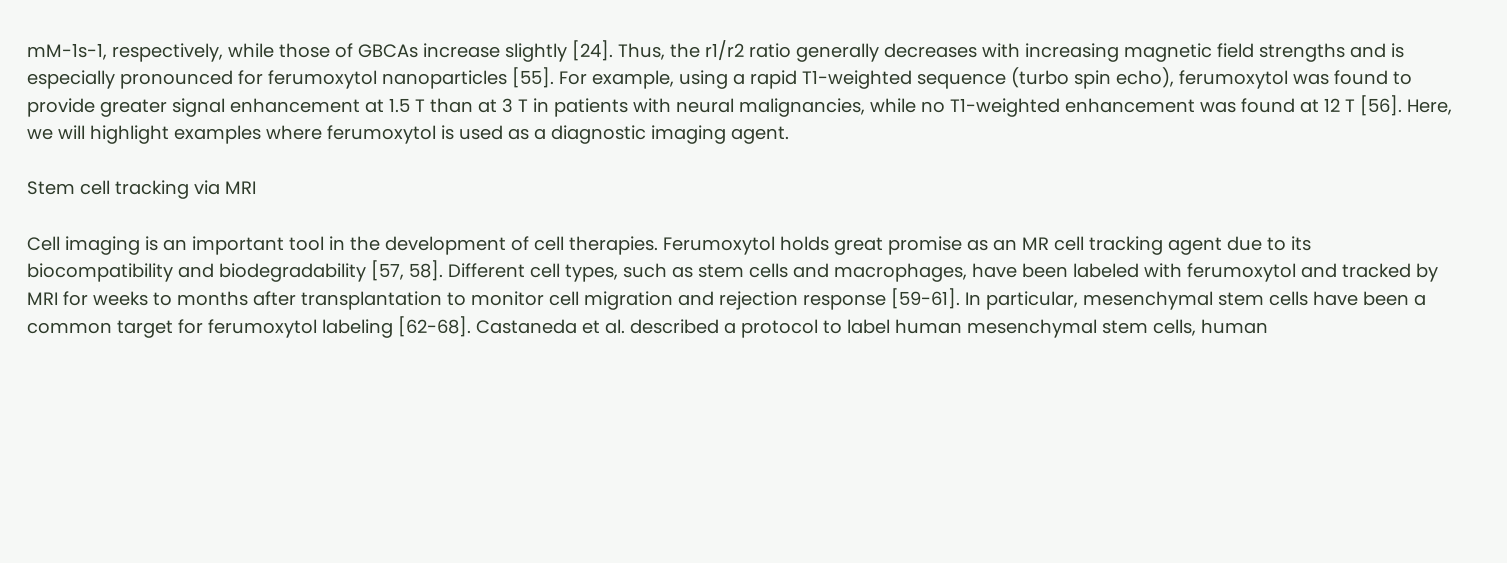mM-1s-1, respectively, while those of GBCAs increase slightly [24]. Thus, the r1/r2 ratio generally decreases with increasing magnetic field strengths and is especially pronounced for ferumoxytol nanoparticles [55]. For example, using a rapid T1-weighted sequence (turbo spin echo), ferumoxytol was found to provide greater signal enhancement at 1.5 T than at 3 T in patients with neural malignancies, while no T1-weighted enhancement was found at 12 T [56]. Here, we will highlight examples where ferumoxytol is used as a diagnostic imaging agent.

Stem cell tracking via MRI

Cell imaging is an important tool in the development of cell therapies. Ferumoxytol holds great promise as an MR cell tracking agent due to its biocompatibility and biodegradability [57, 58]. Different cell types, such as stem cells and macrophages, have been labeled with ferumoxytol and tracked by MRI for weeks to months after transplantation to monitor cell migration and rejection response [59-61]. In particular, mesenchymal stem cells have been a common target for ferumoxytol labeling [62-68]. Castaneda et al. described a protocol to label human mesenchymal stem cells, human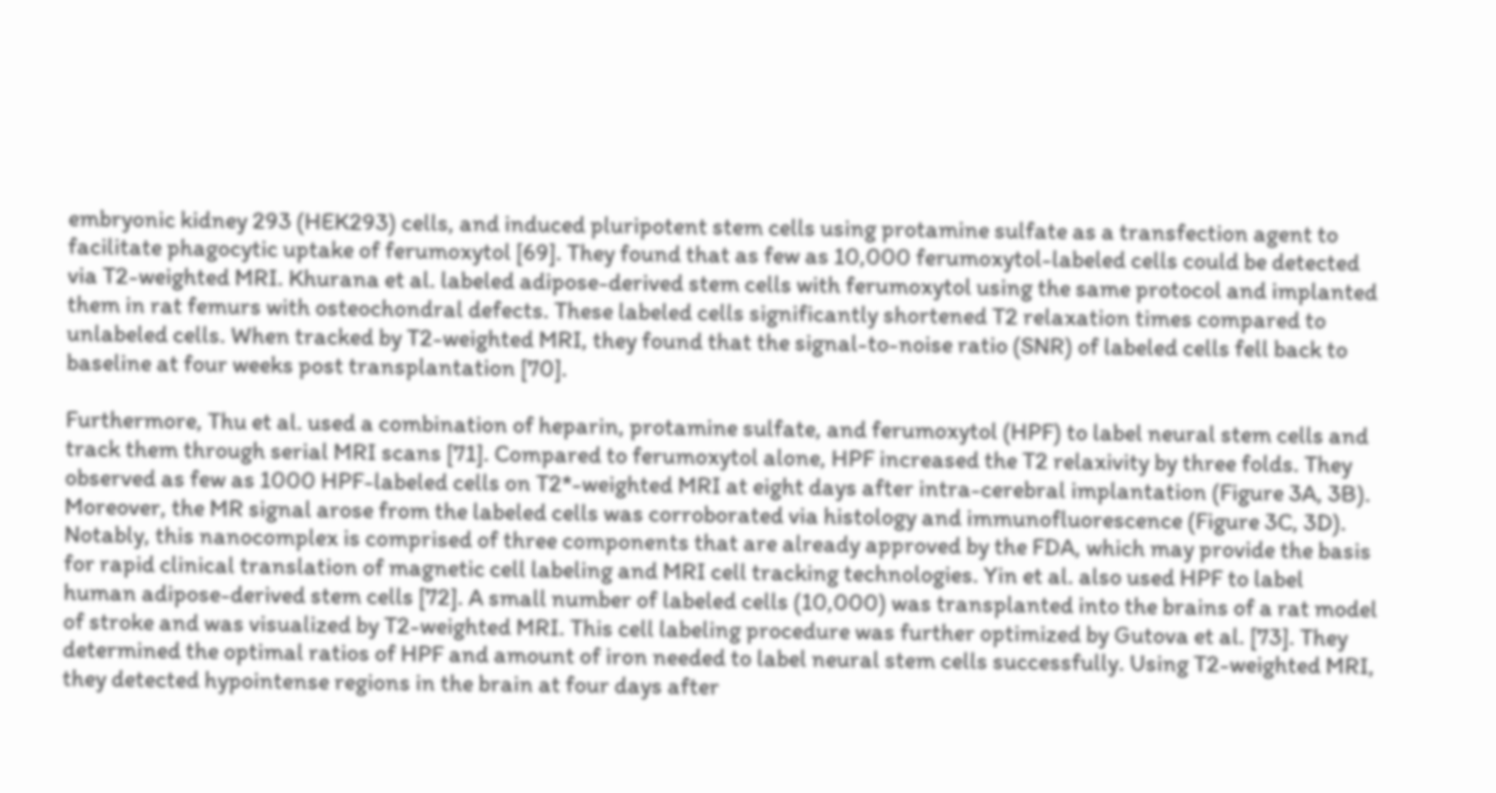embryonic kidney 293 (HEK293) cells, and induced pluripotent stem cells using protamine sulfate as a transfection agent to facilitate phagocytic uptake of ferumoxytol [69]. They found that as few as 10,000 ferumoxytol-labeled cells could be detected via T2-weighted MRI. Khurana et al. labeled adipose-derived stem cells with ferumoxytol using the same protocol and implanted them in rat femurs with osteochondral defects. These labeled cells significantly shortened T2 relaxation times compared to unlabeled cells. When tracked by T2-weighted MRI, they found that the signal-to-noise ratio (SNR) of labeled cells fell back to baseline at four weeks post transplantation [70].

Furthermore, Thu et al. used a combination of heparin, protamine sulfate, and ferumoxytol (HPF) to label neural stem cells and track them through serial MRI scans [71]. Compared to ferumoxytol alone, HPF increased the T2 relaxivity by three folds. They observed as few as 1000 HPF-labeled cells on T2*-weighted MRI at eight days after intra-cerebral implantation (Figure 3A, 3B). Moreover, the MR signal arose from the labeled cells was corroborated via histology and immunofluorescence (Figure 3C, 3D). Notably, this nanocomplex is comprised of three components that are already approved by the FDA, which may provide the basis for rapid clinical translation of magnetic cell labeling and MRI cell tracking technologies. Yin et al. also used HPF to label human adipose-derived stem cells [72]. A small number of labeled cells (10,000) was transplanted into the brains of a rat model of stroke and was visualized by T2-weighted MRI. This cell labeling procedure was further optimized by Gutova et al. [73]. They determined the optimal ratios of HPF and amount of iron needed to label neural stem cells successfully. Using T2-weighted MRI, they detected hypointense regions in the brain at four days after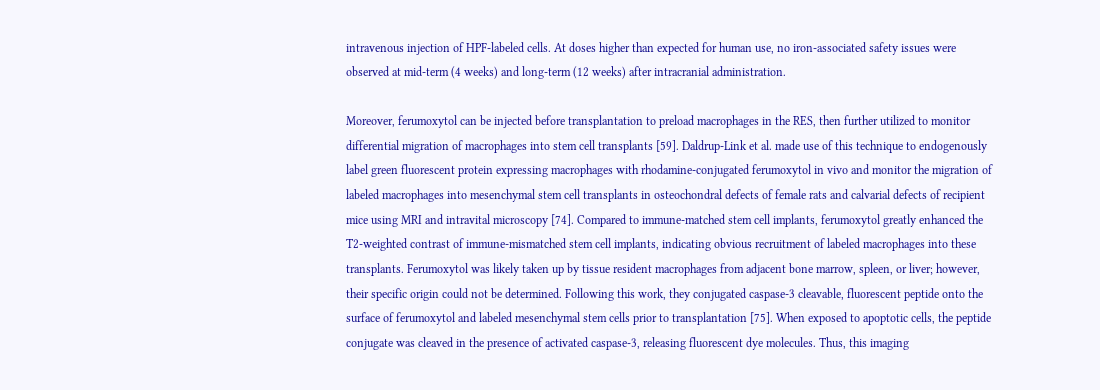intravenous injection of HPF-labeled cells. At doses higher than expected for human use, no iron-associated safety issues were observed at mid-term (4 weeks) and long-term (12 weeks) after intracranial administration.

Moreover, ferumoxytol can be injected before transplantation to preload macrophages in the RES, then further utilized to monitor differential migration of macrophages into stem cell transplants [59]. Daldrup-Link et al. made use of this technique to endogenously label green fluorescent protein expressing macrophages with rhodamine-conjugated ferumoxytol in vivo and monitor the migration of labeled macrophages into mesenchymal stem cell transplants in osteochondral defects of female rats and calvarial defects of recipient mice using MRI and intravital microscopy [74]. Compared to immune-matched stem cell implants, ferumoxytol greatly enhanced the T2-weighted contrast of immune-mismatched stem cell implants, indicating obvious recruitment of labeled macrophages into these transplants. Ferumoxytol was likely taken up by tissue resident macrophages from adjacent bone marrow, spleen, or liver; however, their specific origin could not be determined. Following this work, they conjugated caspase-3 cleavable, fluorescent peptide onto the surface of ferumoxytol and labeled mesenchymal stem cells prior to transplantation [75]. When exposed to apoptotic cells, the peptide conjugate was cleaved in the presence of activated caspase-3, releasing fluorescent dye molecules. Thus, this imaging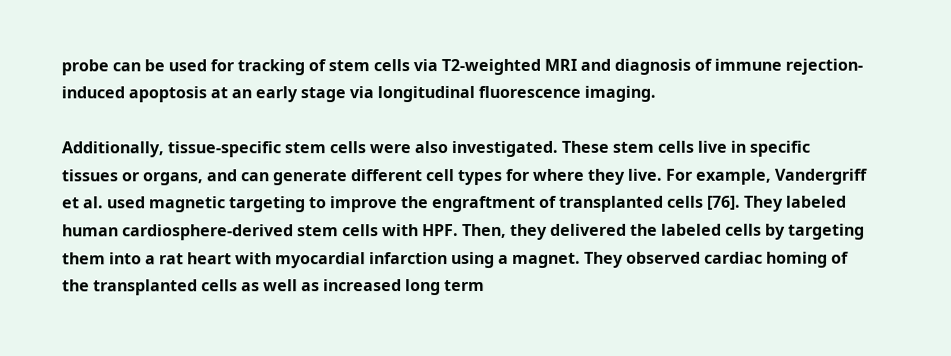probe can be used for tracking of stem cells via T2-weighted MRI and diagnosis of immune rejection-induced apoptosis at an early stage via longitudinal fluorescence imaging.

Additionally, tissue-specific stem cells were also investigated. These stem cells live in specific tissues or organs, and can generate different cell types for where they live. For example, Vandergriff et al. used magnetic targeting to improve the engraftment of transplanted cells [76]. They labeled human cardiosphere-derived stem cells with HPF. Then, they delivered the labeled cells by targeting them into a rat heart with myocardial infarction using a magnet. They observed cardiac homing of the transplanted cells as well as increased long term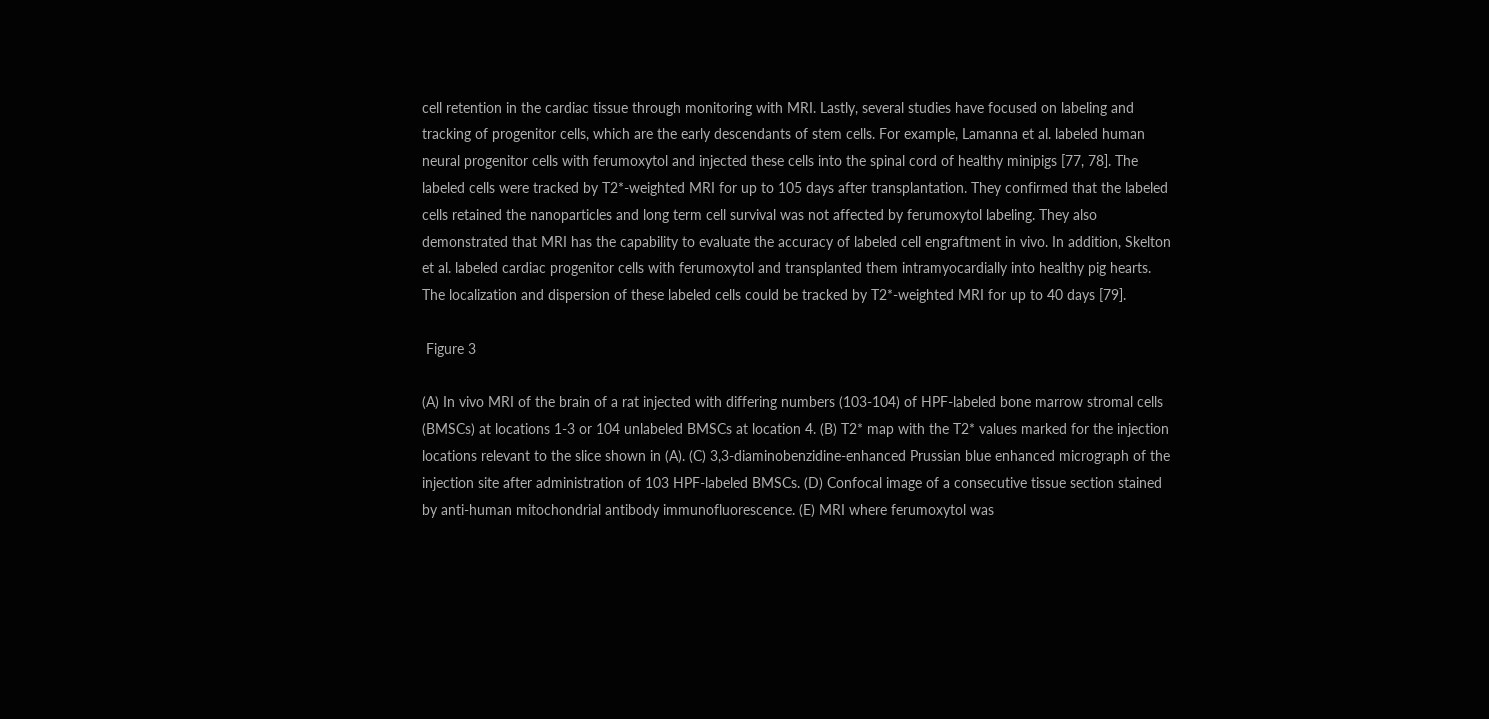cell retention in the cardiac tissue through monitoring with MRI. Lastly, several studies have focused on labeling and tracking of progenitor cells, which are the early descendants of stem cells. For example, Lamanna et al. labeled human neural progenitor cells with ferumoxytol and injected these cells into the spinal cord of healthy minipigs [77, 78]. The labeled cells were tracked by T2*-weighted MRI for up to 105 days after transplantation. They confirmed that the labeled cells retained the nanoparticles and long term cell survival was not affected by ferumoxytol labeling. They also demonstrated that MRI has the capability to evaluate the accuracy of labeled cell engraftment in vivo. In addition, Skelton et al. labeled cardiac progenitor cells with ferumoxytol and transplanted them intramyocardially into healthy pig hearts. The localization and dispersion of these labeled cells could be tracked by T2*-weighted MRI for up to 40 days [79].

 Figure 3

(A) In vivo MRI of the brain of a rat injected with differing numbers (103-104) of HPF-labeled bone marrow stromal cells (BMSCs) at locations 1-3 or 104 unlabeled BMSCs at location 4. (B) T2* map with the T2* values marked for the injection locations relevant to the slice shown in (A). (C) 3,3-diaminobenzidine-enhanced Prussian blue enhanced micrograph of the injection site after administration of 103 HPF-labeled BMSCs. (D) Confocal image of a consecutive tissue section stained by anti-human mitochondrial antibody immunofluorescence. (E) MRI where ferumoxytol was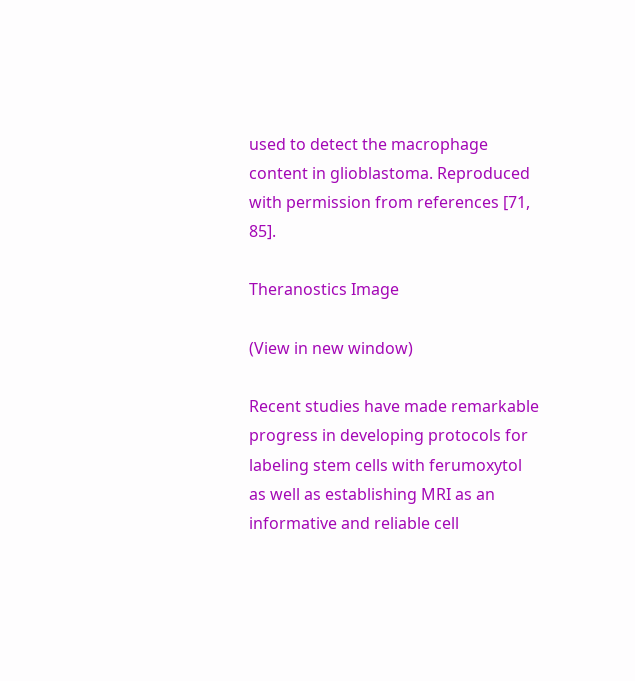used to detect the macrophage content in glioblastoma. Reproduced with permission from references [71, 85].

Theranostics Image

(View in new window)

Recent studies have made remarkable progress in developing protocols for labeling stem cells with ferumoxytol as well as establishing MRI as an informative and reliable cell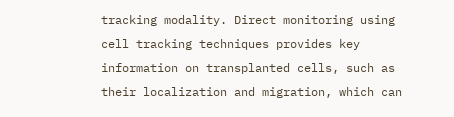tracking modality. Direct monitoring using cell tracking techniques provides key information on transplanted cells, such as their localization and migration, which can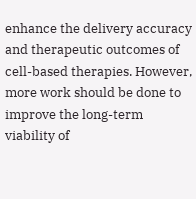enhance the delivery accuracy and therapeutic outcomes of cell-based therapies. However, more work should be done to improve the long-term viability of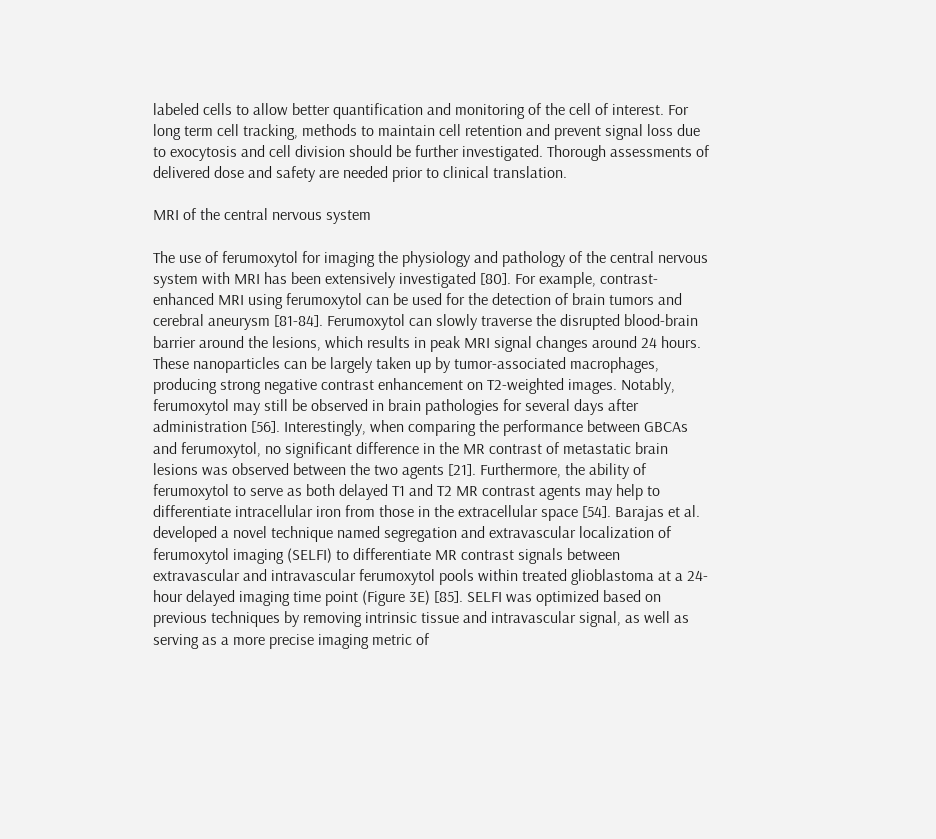labeled cells to allow better quantification and monitoring of the cell of interest. For long term cell tracking, methods to maintain cell retention and prevent signal loss due to exocytosis and cell division should be further investigated. Thorough assessments of delivered dose and safety are needed prior to clinical translation.

MRI of the central nervous system

The use of ferumoxytol for imaging the physiology and pathology of the central nervous system with MRI has been extensively investigated [80]. For example, contrast-enhanced MRI using ferumoxytol can be used for the detection of brain tumors and cerebral aneurysm [81-84]. Ferumoxytol can slowly traverse the disrupted blood-brain barrier around the lesions, which results in peak MRI signal changes around 24 hours. These nanoparticles can be largely taken up by tumor-associated macrophages, producing strong negative contrast enhancement on T2-weighted images. Notably, ferumoxytol may still be observed in brain pathologies for several days after administration [56]. Interestingly, when comparing the performance between GBCAs and ferumoxytol, no significant difference in the MR contrast of metastatic brain lesions was observed between the two agents [21]. Furthermore, the ability of ferumoxytol to serve as both delayed T1 and T2 MR contrast agents may help to differentiate intracellular iron from those in the extracellular space [54]. Barajas et al. developed a novel technique named segregation and extravascular localization of ferumoxytol imaging (SELFI) to differentiate MR contrast signals between extravascular and intravascular ferumoxytol pools within treated glioblastoma at a 24-hour delayed imaging time point (Figure 3E) [85]. SELFI was optimized based on previous techniques by removing intrinsic tissue and intravascular signal, as well as serving as a more precise imaging metric of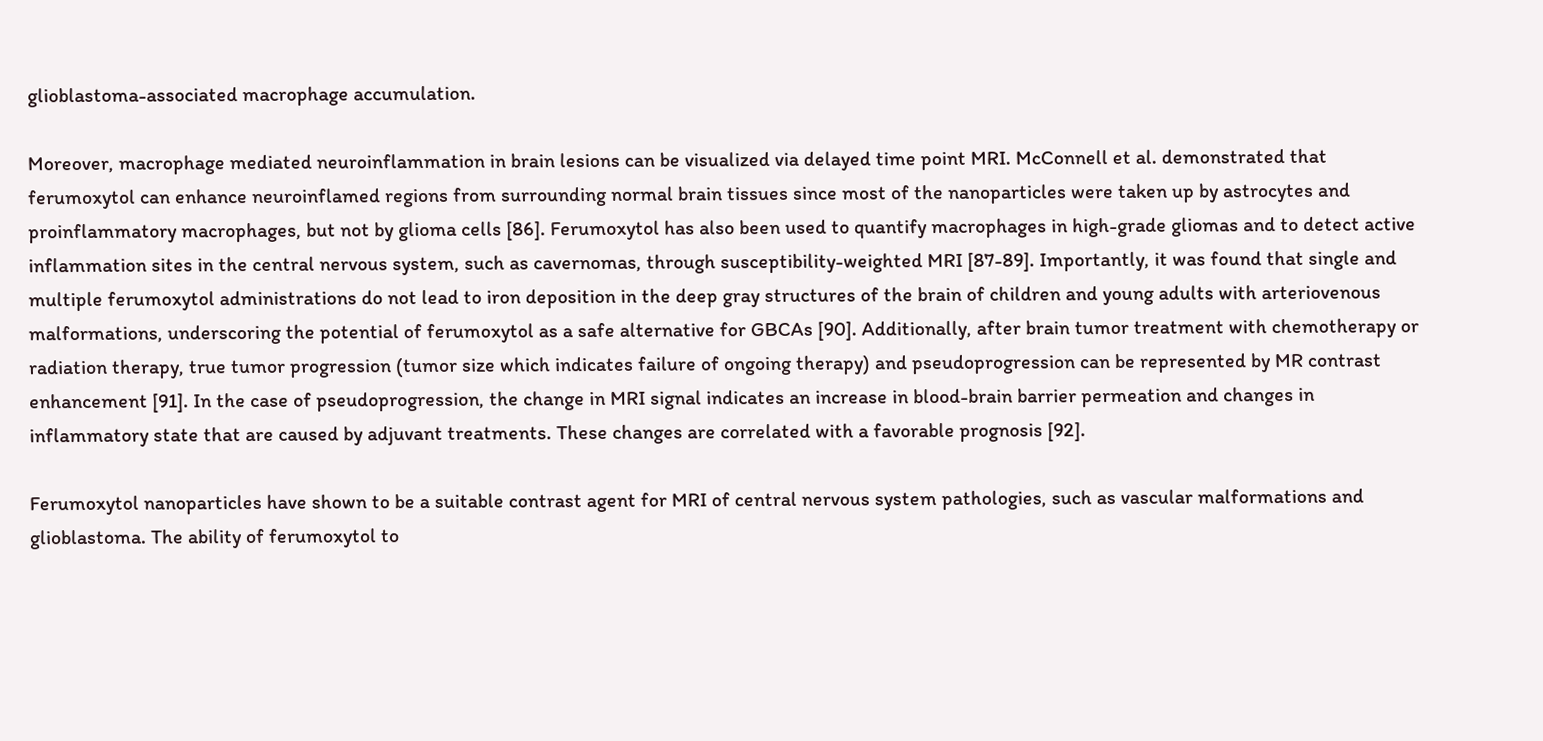glioblastoma-associated macrophage accumulation.

Moreover, macrophage mediated neuroinflammation in brain lesions can be visualized via delayed time point MRI. McConnell et al. demonstrated that ferumoxytol can enhance neuroinflamed regions from surrounding normal brain tissues since most of the nanoparticles were taken up by astrocytes and proinflammatory macrophages, but not by glioma cells [86]. Ferumoxytol has also been used to quantify macrophages in high-grade gliomas and to detect active inflammation sites in the central nervous system, such as cavernomas, through susceptibility-weighted MRI [87-89]. Importantly, it was found that single and multiple ferumoxytol administrations do not lead to iron deposition in the deep gray structures of the brain of children and young adults with arteriovenous malformations, underscoring the potential of ferumoxytol as a safe alternative for GBCAs [90]. Additionally, after brain tumor treatment with chemotherapy or radiation therapy, true tumor progression (tumor size which indicates failure of ongoing therapy) and pseudoprogression can be represented by MR contrast enhancement [91]. In the case of pseudoprogression, the change in MRI signal indicates an increase in blood-brain barrier permeation and changes in inflammatory state that are caused by adjuvant treatments. These changes are correlated with a favorable prognosis [92].

Ferumoxytol nanoparticles have shown to be a suitable contrast agent for MRI of central nervous system pathologies, such as vascular malformations and glioblastoma. The ability of ferumoxytol to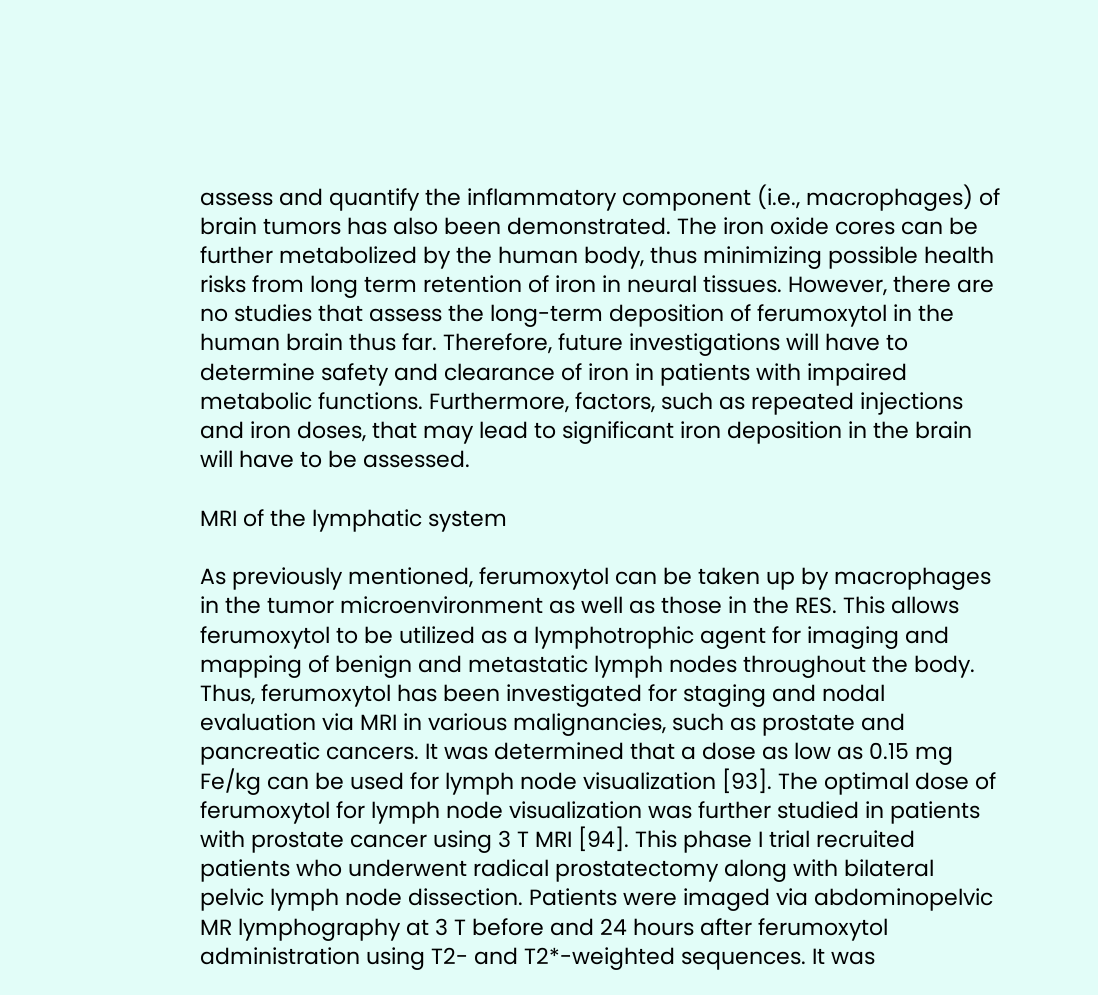assess and quantify the inflammatory component (i.e., macrophages) of brain tumors has also been demonstrated. The iron oxide cores can be further metabolized by the human body, thus minimizing possible health risks from long term retention of iron in neural tissues. However, there are no studies that assess the long-term deposition of ferumoxytol in the human brain thus far. Therefore, future investigations will have to determine safety and clearance of iron in patients with impaired metabolic functions. Furthermore, factors, such as repeated injections and iron doses, that may lead to significant iron deposition in the brain will have to be assessed.

MRI of the lymphatic system

As previously mentioned, ferumoxytol can be taken up by macrophages in the tumor microenvironment as well as those in the RES. This allows ferumoxytol to be utilized as a lymphotrophic agent for imaging and mapping of benign and metastatic lymph nodes throughout the body. Thus, ferumoxytol has been investigated for staging and nodal evaluation via MRI in various malignancies, such as prostate and pancreatic cancers. It was determined that a dose as low as 0.15 mg Fe/kg can be used for lymph node visualization [93]. The optimal dose of ferumoxytol for lymph node visualization was further studied in patients with prostate cancer using 3 T MRI [94]. This phase I trial recruited patients who underwent radical prostatectomy along with bilateral pelvic lymph node dissection. Patients were imaged via abdominopelvic MR lymphography at 3 T before and 24 hours after ferumoxytol administration using T2- and T2*-weighted sequences. It was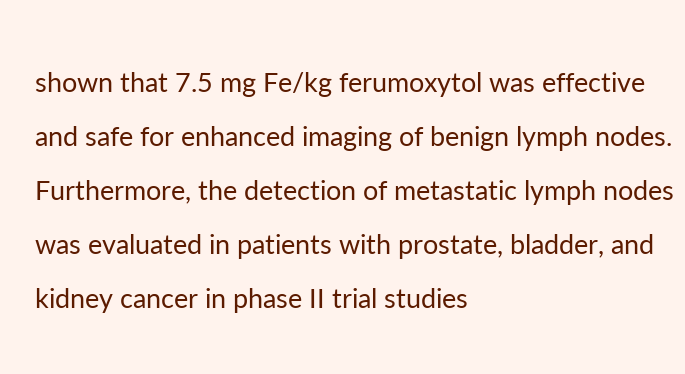shown that 7.5 mg Fe/kg ferumoxytol was effective and safe for enhanced imaging of benign lymph nodes. Furthermore, the detection of metastatic lymph nodes was evaluated in patients with prostate, bladder, and kidney cancer in phase II trial studies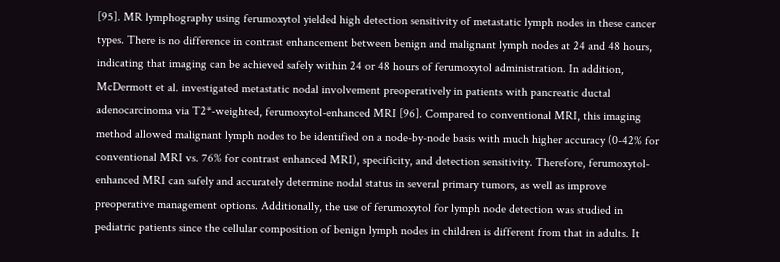[95]. MR lymphography using ferumoxytol yielded high detection sensitivity of metastatic lymph nodes in these cancer types. There is no difference in contrast enhancement between benign and malignant lymph nodes at 24 and 48 hours, indicating that imaging can be achieved safely within 24 or 48 hours of ferumoxytol administration. In addition, McDermott et al. investigated metastatic nodal involvement preoperatively in patients with pancreatic ductal adenocarcinoma via T2*-weighted, ferumoxytol-enhanced MRI [96]. Compared to conventional MRI, this imaging method allowed malignant lymph nodes to be identified on a node-by-node basis with much higher accuracy (0-42% for conventional MRI vs. 76% for contrast enhanced MRI), specificity, and detection sensitivity. Therefore, ferumoxytol-enhanced MRI can safely and accurately determine nodal status in several primary tumors, as well as improve preoperative management options. Additionally, the use of ferumoxytol for lymph node detection was studied in pediatric patients since the cellular composition of benign lymph nodes in children is different from that in adults. It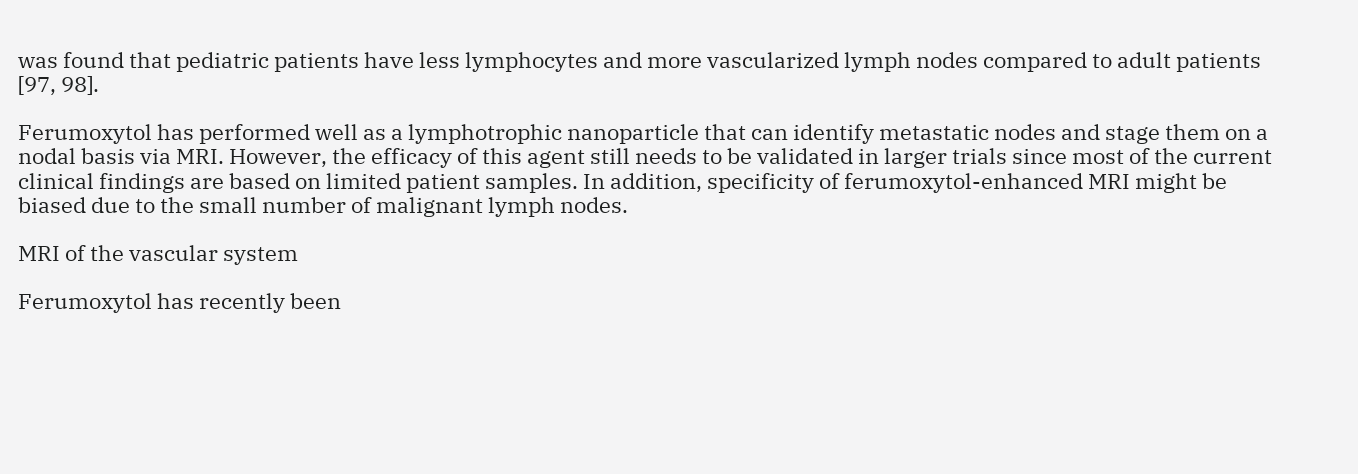was found that pediatric patients have less lymphocytes and more vascularized lymph nodes compared to adult patients [97, 98].

Ferumoxytol has performed well as a lymphotrophic nanoparticle that can identify metastatic nodes and stage them on a nodal basis via MRI. However, the efficacy of this agent still needs to be validated in larger trials since most of the current clinical findings are based on limited patient samples. In addition, specificity of ferumoxytol-enhanced MRI might be biased due to the small number of malignant lymph nodes.

MRI of the vascular system

Ferumoxytol has recently been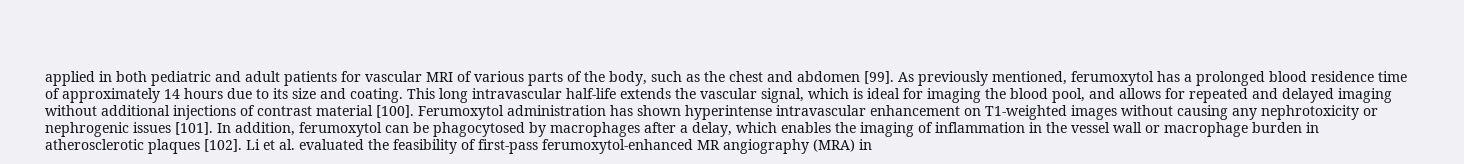applied in both pediatric and adult patients for vascular MRI of various parts of the body, such as the chest and abdomen [99]. As previously mentioned, ferumoxytol has a prolonged blood residence time of approximately 14 hours due to its size and coating. This long intravascular half-life extends the vascular signal, which is ideal for imaging the blood pool, and allows for repeated and delayed imaging without additional injections of contrast material [100]. Ferumoxytol administration has shown hyperintense intravascular enhancement on T1-weighted images without causing any nephrotoxicity or nephrogenic issues [101]. In addition, ferumoxytol can be phagocytosed by macrophages after a delay, which enables the imaging of inflammation in the vessel wall or macrophage burden in atherosclerotic plaques [102]. Li et al. evaluated the feasibility of first-pass ferumoxytol-enhanced MR angiography (MRA) in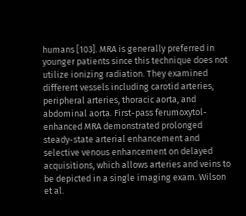humans [103]. MRA is generally preferred in younger patients since this technique does not utilize ionizing radiation. They examined different vessels including carotid arteries, peripheral arteries, thoracic aorta, and abdominal aorta. First-pass ferumoxytol-enhanced MRA demonstrated prolonged steady-state arterial enhancement and selective venous enhancement on delayed acquisitions, which allows arteries and veins to be depicted in a single imaging exam. Wilson et al.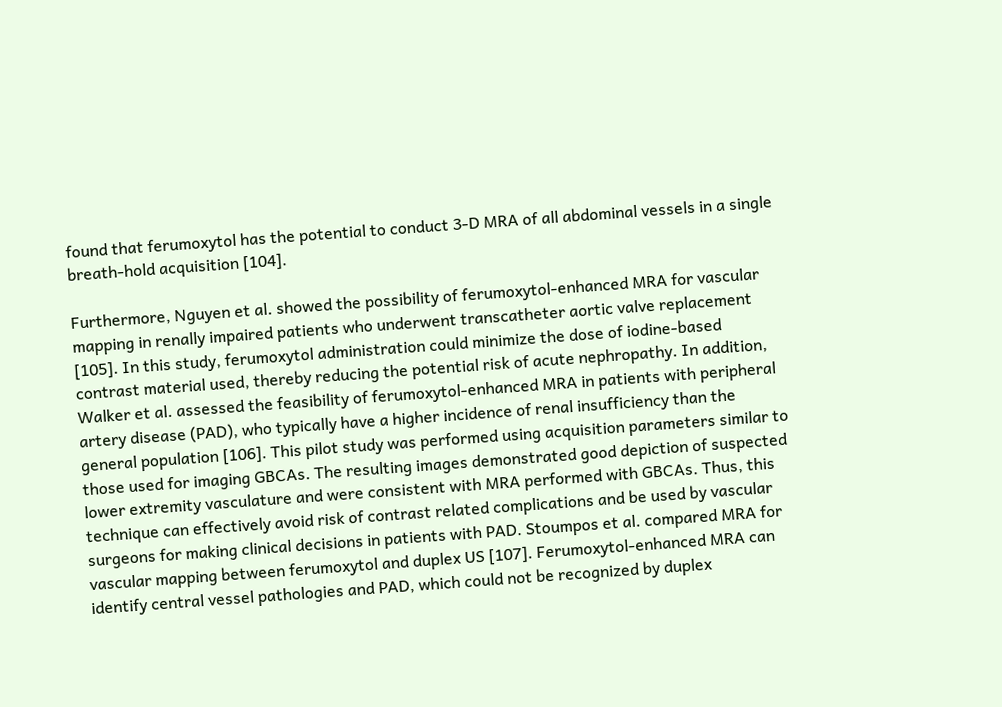found that ferumoxytol has the potential to conduct 3-D MRA of all abdominal vessels in a single breath-hold acquisition [104].

Furthermore, Nguyen et al. showed the possibility of ferumoxytol-enhanced MRA for vascular mapping in renally impaired patients who underwent transcatheter aortic valve replacement [105]. In this study, ferumoxytol administration could minimize the dose of iodine-based contrast material used, thereby reducing the potential risk of acute nephropathy. In addition, Walker et al. assessed the feasibility of ferumoxytol-enhanced MRA in patients with peripheral artery disease (PAD), who typically have a higher incidence of renal insufficiency than the general population [106]. This pilot study was performed using acquisition parameters similar to those used for imaging GBCAs. The resulting images demonstrated good depiction of suspected lower extremity vasculature and were consistent with MRA performed with GBCAs. Thus, this technique can effectively avoid risk of contrast related complications and be used by vascular surgeons for making clinical decisions in patients with PAD. Stoumpos et al. compared MRA for vascular mapping between ferumoxytol and duplex US [107]. Ferumoxytol-enhanced MRA can identify central vessel pathologies and PAD, which could not be recognized by duplex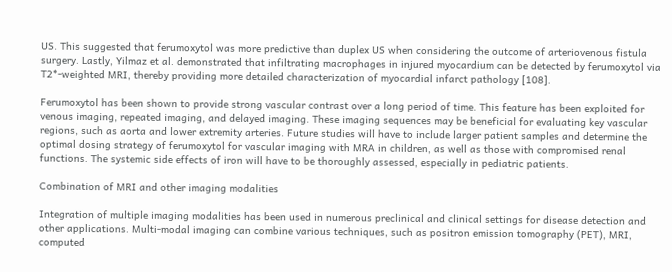US. This suggested that ferumoxytol was more predictive than duplex US when considering the outcome of arteriovenous fistula surgery. Lastly, Yilmaz et al. demonstrated that infiltrating macrophages in injured myocardium can be detected by ferumoxytol via T2*-weighted MRI, thereby providing more detailed characterization of myocardial infarct pathology [108].

Ferumoxytol has been shown to provide strong vascular contrast over a long period of time. This feature has been exploited for venous imaging, repeated imaging, and delayed imaging. These imaging sequences may be beneficial for evaluating key vascular regions, such as aorta and lower extremity arteries. Future studies will have to include larger patient samples and determine the optimal dosing strategy of ferumoxytol for vascular imaging with MRA in children, as well as those with compromised renal functions. The systemic side effects of iron will have to be thoroughly assessed, especially in pediatric patients.

Combination of MRI and other imaging modalities

Integration of multiple imaging modalities has been used in numerous preclinical and clinical settings for disease detection and other applications. Multi-modal imaging can combine various techniques, such as positron emission tomography (PET), MRI, computed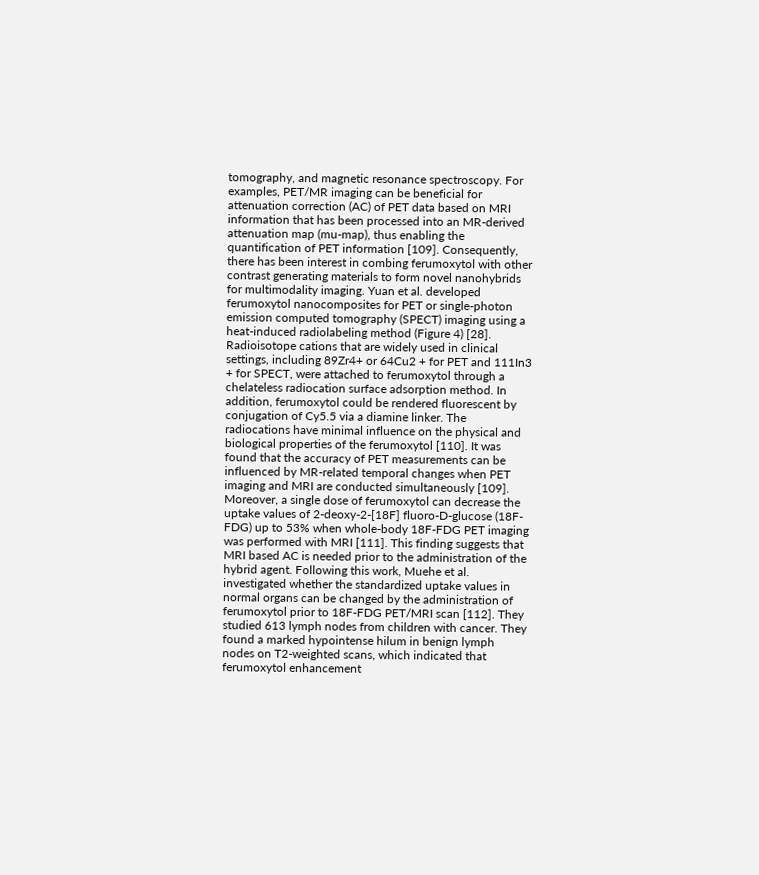tomography, and magnetic resonance spectroscopy. For examples, PET/MR imaging can be beneficial for attenuation correction (AC) of PET data based on MRI information that has been processed into an MR-derived attenuation map (mu-map), thus enabling the quantification of PET information [109]. Consequently, there has been interest in combing ferumoxytol with other contrast generating materials to form novel nanohybrids for multimodality imaging. Yuan et al. developed ferumoxytol nanocomposites for PET or single-photon emission computed tomography (SPECT) imaging using a heat-induced radiolabeling method (Figure 4) [28]. Radioisotope cations that are widely used in clinical settings, including 89Zr4+ or 64Cu2 + for PET and 111In3 + for SPECT, were attached to ferumoxytol through a chelateless radiocation surface adsorption method. In addition, ferumoxytol could be rendered fluorescent by conjugation of Cy5.5 via a diamine linker. The radiocations have minimal influence on the physical and biological properties of the ferumoxytol [110]. It was found that the accuracy of PET measurements can be influenced by MR-related temporal changes when PET imaging and MRI are conducted simultaneously [109]. Moreover, a single dose of ferumoxytol can decrease the uptake values of 2-deoxy-2-[18F] fluoro-D-glucose (18F-FDG) up to 53% when whole-body 18F-FDG PET imaging was performed with MRI [111]. This finding suggests that MRI based AC is needed prior to the administration of the hybrid agent. Following this work, Muehe et al. investigated whether the standardized uptake values in normal organs can be changed by the administration of ferumoxytol prior to 18F-FDG PET/MRI scan [112]. They studied 613 lymph nodes from children with cancer. They found a marked hypointense hilum in benign lymph nodes on T2-weighted scans, which indicated that ferumoxytol enhancement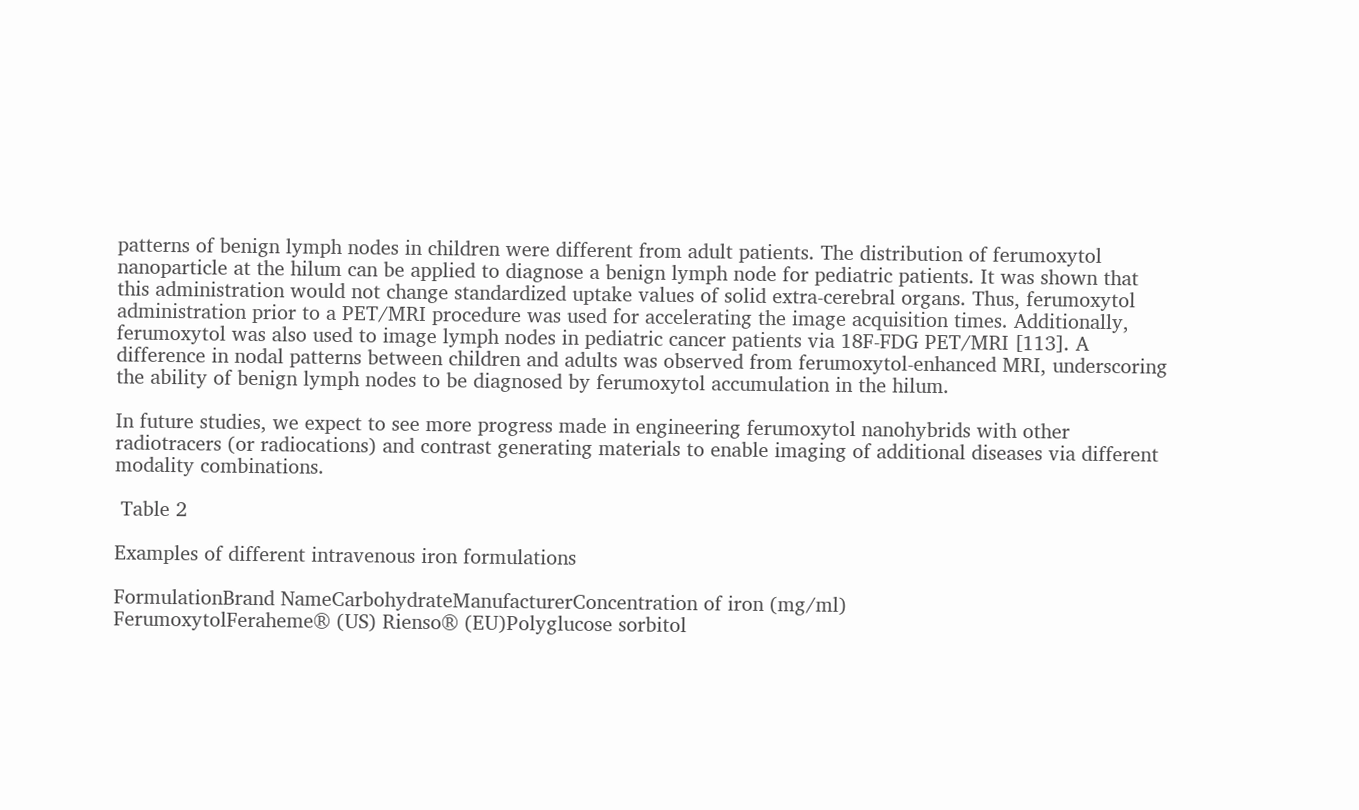patterns of benign lymph nodes in children were different from adult patients. The distribution of ferumoxytol nanoparticle at the hilum can be applied to diagnose a benign lymph node for pediatric patients. It was shown that this administration would not change standardized uptake values of solid extra-cerebral organs. Thus, ferumoxytol administration prior to a PET/MRI procedure was used for accelerating the image acquisition times. Additionally, ferumoxytol was also used to image lymph nodes in pediatric cancer patients via 18F-FDG PET/MRI [113]. A difference in nodal patterns between children and adults was observed from ferumoxytol-enhanced MRI, underscoring the ability of benign lymph nodes to be diagnosed by ferumoxytol accumulation in the hilum.

In future studies, we expect to see more progress made in engineering ferumoxytol nanohybrids with other radiotracers (or radiocations) and contrast generating materials to enable imaging of additional diseases via different modality combinations.

 Table 2

Examples of different intravenous iron formulations

FormulationBrand NameCarbohydrateManufacturerConcentration of iron (mg/ml)
FerumoxytolFeraheme® (US) Rienso® (EU)Polyglucose sorbitol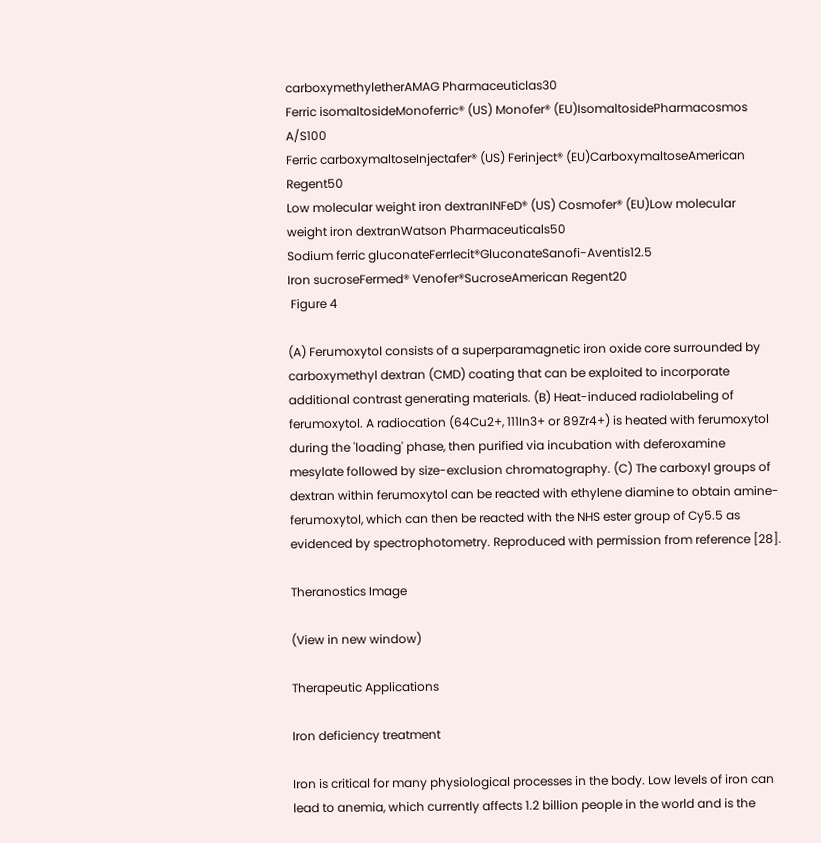carboxymethyletherAMAG Pharmaceuticlas30
Ferric isomaltosideMonoferric® (US) Monofer® (EU)IsomaltosidePharmacosmos A/S100
Ferric carboxymaltoseInjectafer® (US) Ferinject® (EU)CarboxymaltoseAmerican Regent50
Low molecular weight iron dextranINFeD® (US) Cosmofer® (EU)Low molecular weight iron dextranWatson Pharmaceuticals50
Sodium ferric gluconateFerrlecit®GluconateSanofi-Aventis12.5
Iron sucroseFermed® Venofer®SucroseAmerican Regent20
 Figure 4

(A) Ferumoxytol consists of a superparamagnetic iron oxide core surrounded by carboxymethyl dextran (CMD) coating that can be exploited to incorporate additional contrast generating materials. (B) Heat-induced radiolabeling of ferumoxytol. A radiocation (64Cu2+, 111In3+ or 89Zr4+) is heated with ferumoxytol during the 'loading' phase, then purified via incubation with deferoxamine mesylate followed by size-exclusion chromatography. (C) The carboxyl groups of dextran within ferumoxytol can be reacted with ethylene diamine to obtain amine-ferumoxytol, which can then be reacted with the NHS ester group of Cy5.5 as evidenced by spectrophotometry. Reproduced with permission from reference [28].

Theranostics Image

(View in new window)

Therapeutic Applications

Iron deficiency treatment

Iron is critical for many physiological processes in the body. Low levels of iron can lead to anemia, which currently affects 1.2 billion people in the world and is the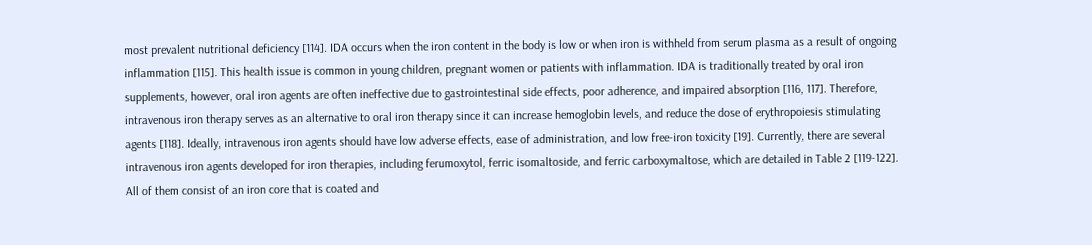most prevalent nutritional deficiency [114]. IDA occurs when the iron content in the body is low or when iron is withheld from serum plasma as a result of ongoing inflammation [115]. This health issue is common in young children, pregnant women or patients with inflammation. IDA is traditionally treated by oral iron supplements, however, oral iron agents are often ineffective due to gastrointestinal side effects, poor adherence, and impaired absorption [116, 117]. Therefore, intravenous iron therapy serves as an alternative to oral iron therapy since it can increase hemoglobin levels, and reduce the dose of erythropoiesis stimulating agents [118]. Ideally, intravenous iron agents should have low adverse effects, ease of administration, and low free-iron toxicity [19]. Currently, there are several intravenous iron agents developed for iron therapies, including ferumoxytol, ferric isomaltoside, and ferric carboxymaltose, which are detailed in Table 2 [119-122]. All of them consist of an iron core that is coated and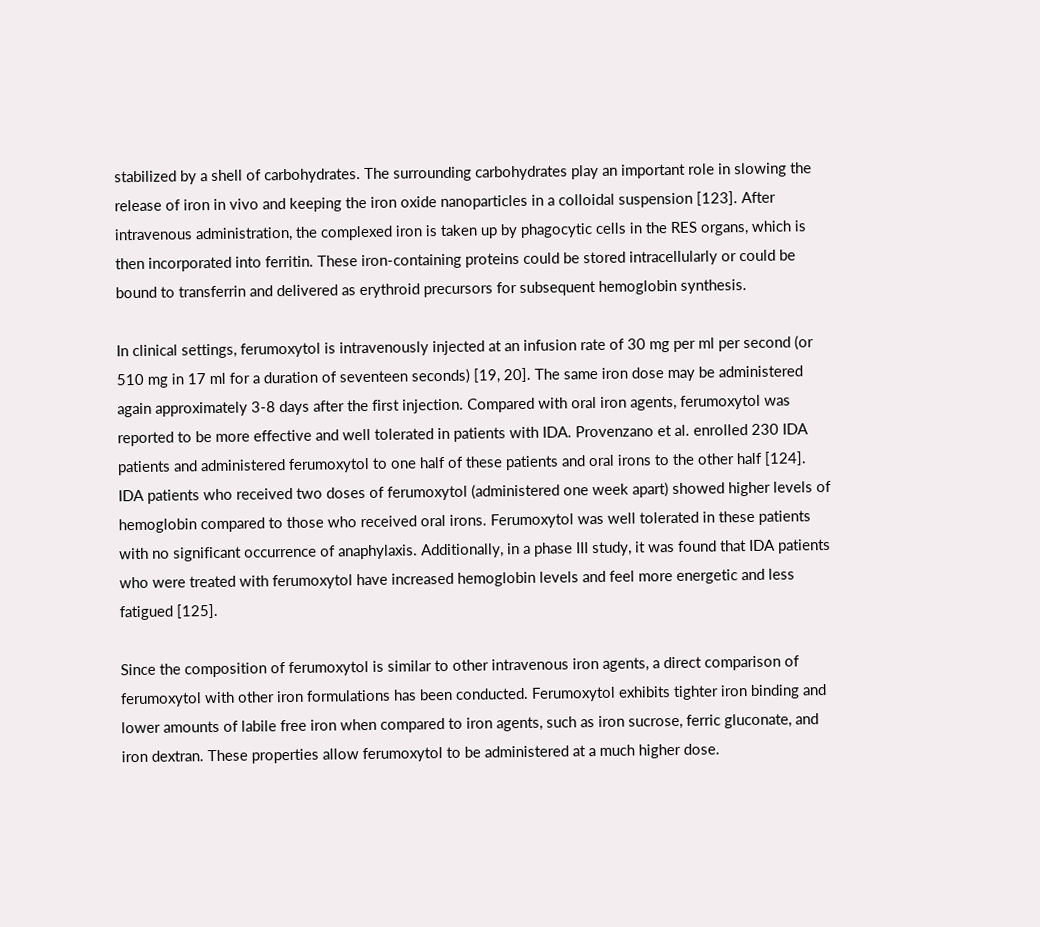stabilized by a shell of carbohydrates. The surrounding carbohydrates play an important role in slowing the release of iron in vivo and keeping the iron oxide nanoparticles in a colloidal suspension [123]. After intravenous administration, the complexed iron is taken up by phagocytic cells in the RES organs, which is then incorporated into ferritin. These iron-containing proteins could be stored intracellularly or could be bound to transferrin and delivered as erythroid precursors for subsequent hemoglobin synthesis.

In clinical settings, ferumoxytol is intravenously injected at an infusion rate of 30 mg per ml per second (or 510 mg in 17 ml for a duration of seventeen seconds) [19, 20]. The same iron dose may be administered again approximately 3-8 days after the first injection. Compared with oral iron agents, ferumoxytol was reported to be more effective and well tolerated in patients with IDA. Provenzano et al. enrolled 230 IDA patients and administered ferumoxytol to one half of these patients and oral irons to the other half [124]. IDA patients who received two doses of ferumoxytol (administered one week apart) showed higher levels of hemoglobin compared to those who received oral irons. Ferumoxytol was well tolerated in these patients with no significant occurrence of anaphylaxis. Additionally, in a phase III study, it was found that IDA patients who were treated with ferumoxytol have increased hemoglobin levels and feel more energetic and less fatigued [125].

Since the composition of ferumoxytol is similar to other intravenous iron agents, a direct comparison of ferumoxytol with other iron formulations has been conducted. Ferumoxytol exhibits tighter iron binding and lower amounts of labile free iron when compared to iron agents, such as iron sucrose, ferric gluconate, and iron dextran. These properties allow ferumoxytol to be administered at a much higher dose.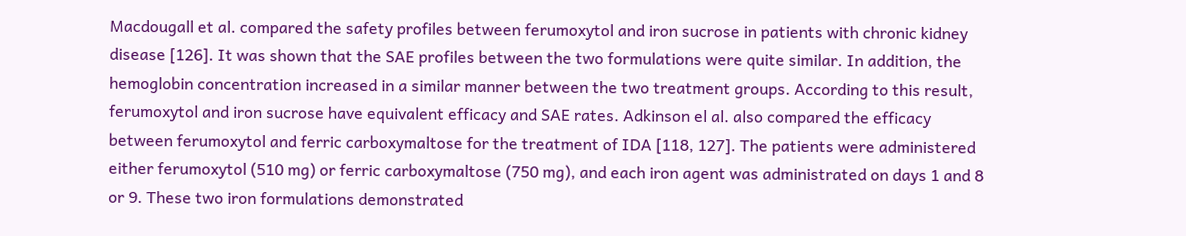Macdougall et al. compared the safety profiles between ferumoxytol and iron sucrose in patients with chronic kidney disease [126]. It was shown that the SAE profiles between the two formulations were quite similar. In addition, the hemoglobin concentration increased in a similar manner between the two treatment groups. According to this result, ferumoxytol and iron sucrose have equivalent efficacy and SAE rates. Adkinson el al. also compared the efficacy between ferumoxytol and ferric carboxymaltose for the treatment of IDA [118, 127]. The patients were administered either ferumoxytol (510 mg) or ferric carboxymaltose (750 mg), and each iron agent was administrated on days 1 and 8 or 9. These two iron formulations demonstrated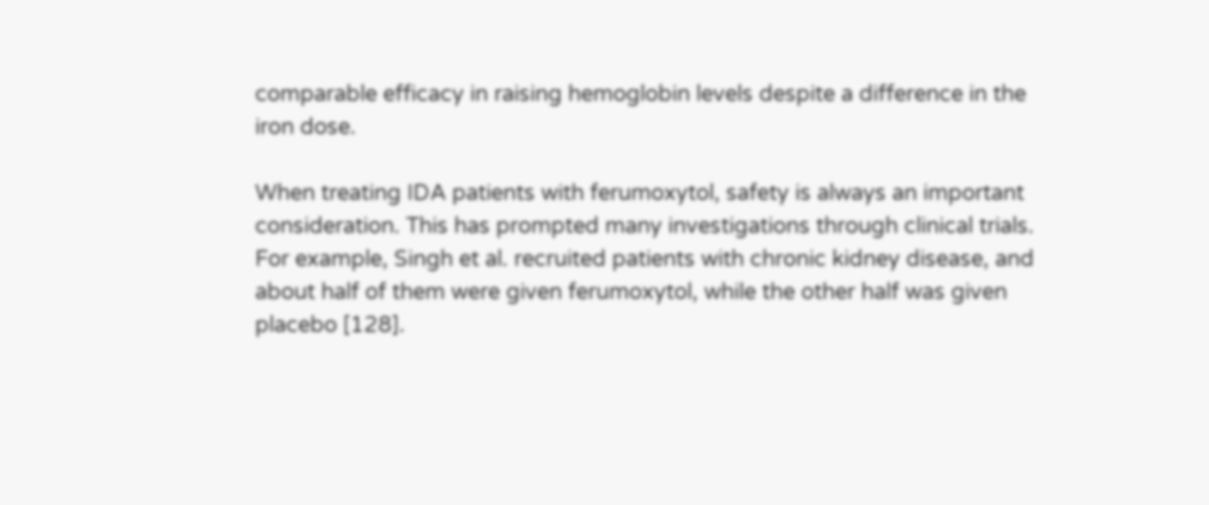comparable efficacy in raising hemoglobin levels despite a difference in the iron dose.

When treating IDA patients with ferumoxytol, safety is always an important consideration. This has prompted many investigations through clinical trials. For example, Singh et al. recruited patients with chronic kidney disease, and about half of them were given ferumoxytol, while the other half was given placebo [128].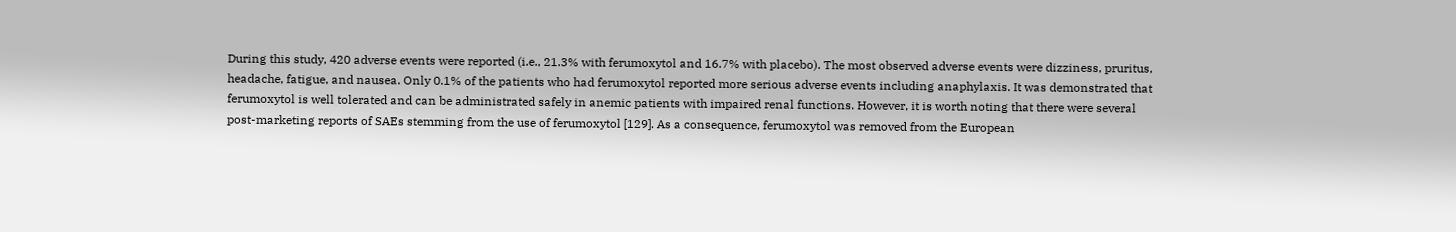During this study, 420 adverse events were reported (i.e., 21.3% with ferumoxytol and 16.7% with placebo). The most observed adverse events were dizziness, pruritus, headache, fatigue, and nausea. Only 0.1% of the patients who had ferumoxytol reported more serious adverse events including anaphylaxis. It was demonstrated that ferumoxytol is well tolerated and can be administrated safely in anemic patients with impaired renal functions. However, it is worth noting that there were several post-marketing reports of SAEs stemming from the use of ferumoxytol [129]. As a consequence, ferumoxytol was removed from the European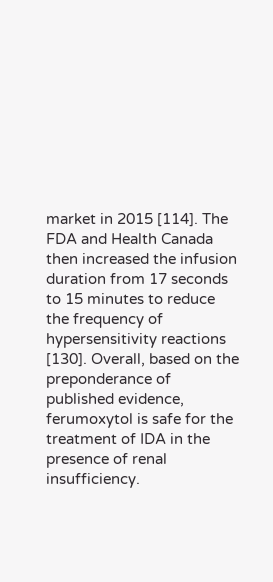market in 2015 [114]. The FDA and Health Canada then increased the infusion duration from 17 seconds to 15 minutes to reduce the frequency of hypersensitivity reactions [130]. Overall, based on the preponderance of published evidence, ferumoxytol is safe for the treatment of IDA in the presence of renal insufficiency.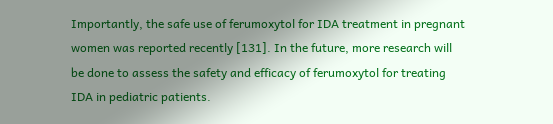Importantly, the safe use of ferumoxytol for IDA treatment in pregnant women was reported recently [131]. In the future, more research will be done to assess the safety and efficacy of ferumoxytol for treating IDA in pediatric patients.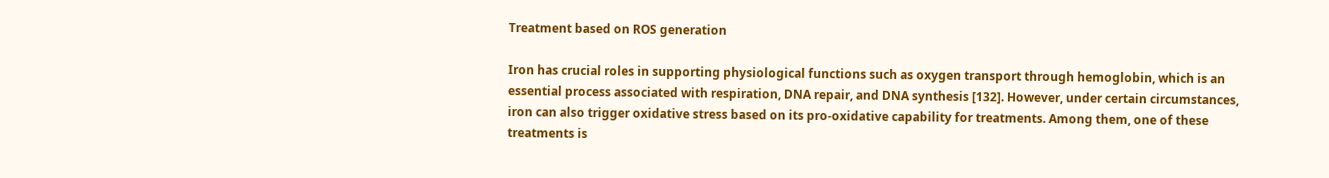Treatment based on ROS generation

Iron has crucial roles in supporting physiological functions such as oxygen transport through hemoglobin, which is an essential process associated with respiration, DNA repair, and DNA synthesis [132]. However, under certain circumstances, iron can also trigger oxidative stress based on its pro-oxidative capability for treatments. Among them, one of these treatments is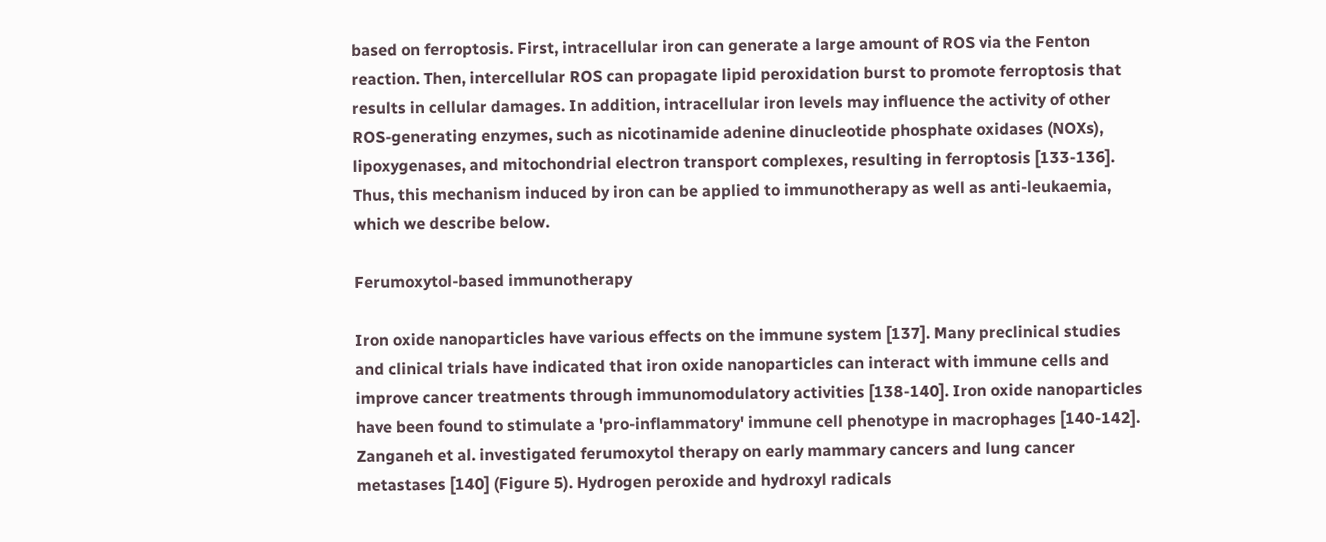based on ferroptosis. First, intracellular iron can generate a large amount of ROS via the Fenton reaction. Then, intercellular ROS can propagate lipid peroxidation burst to promote ferroptosis that results in cellular damages. In addition, intracellular iron levels may influence the activity of other ROS-generating enzymes, such as nicotinamide adenine dinucleotide phosphate oxidases (NOXs), lipoxygenases, and mitochondrial electron transport complexes, resulting in ferroptosis [133-136]. Thus, this mechanism induced by iron can be applied to immunotherapy as well as anti-leukaemia, which we describe below.

Ferumoxytol-based immunotherapy

Iron oxide nanoparticles have various effects on the immune system [137]. Many preclinical studies and clinical trials have indicated that iron oxide nanoparticles can interact with immune cells and improve cancer treatments through immunomodulatory activities [138-140]. Iron oxide nanoparticles have been found to stimulate a 'pro-inflammatory' immune cell phenotype in macrophages [140-142]. Zanganeh et al. investigated ferumoxytol therapy on early mammary cancers and lung cancer metastases [140] (Figure 5). Hydrogen peroxide and hydroxyl radicals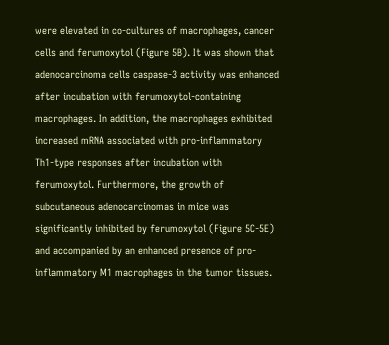were elevated in co-cultures of macrophages, cancer cells and ferumoxytol (Figure 5B). It was shown that adenocarcinoma cells caspase-3 activity was enhanced after incubation with ferumoxytol-containing macrophages. In addition, the macrophages exhibited increased mRNA associated with pro-inflammatory Th1-type responses after incubation with ferumoxytol. Furthermore, the growth of subcutaneous adenocarcinomas in mice was significantly inhibited by ferumoxytol (Figure 5C-5E) and accompanied by an enhanced presence of pro-inflammatory M1 macrophages in the tumor tissues.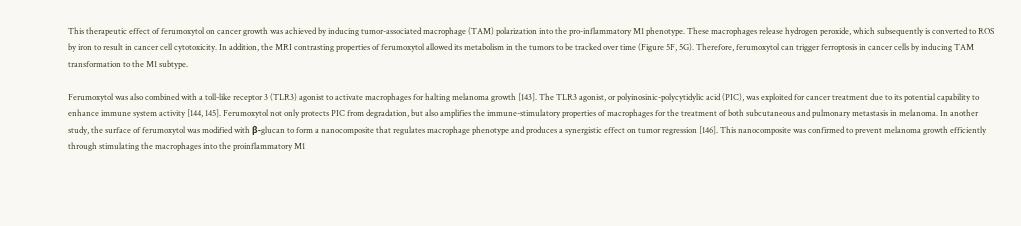This therapeutic effect of ferumoxytol on cancer growth was achieved by inducing tumor-associated macrophage (TAM) polarization into the pro-inflammatory M1 phenotype. These macrophages release hydrogen peroxide, which subsequently is converted to ROS by iron to result in cancer cell cytotoxicity. In addition, the MRI contrasting properties of ferumoxytol allowed its metabolism in the tumors to be tracked over time (Figure 5F, 5G). Therefore, ferumoxytol can trigger ferroptosis in cancer cells by inducing TAM transformation to the M1 subtype.

Ferumoxytol was also combined with a toll-like receptor 3 (TLR3) agonist to activate macrophages for halting melanoma growth [143]. The TLR3 agonist, or polyinosinic-polycytidylic acid (PIC), was exploited for cancer treatment due to its potential capability to enhance immune system activity [144, 145]. Ferumoxytol not only protects PIC from degradation, but also amplifies the immune-stimulatory properties of macrophages for the treatment of both subcutaneous and pulmonary metastasis in melanoma. In another study, the surface of ferumoxytol was modified with β-glucan to form a nanocomposite that regulates macrophage phenotype and produces a synergistic effect on tumor regression [146]. This nanocomposite was confirmed to prevent melanoma growth efficiently through stimulating the macrophages into the proinflammatory M1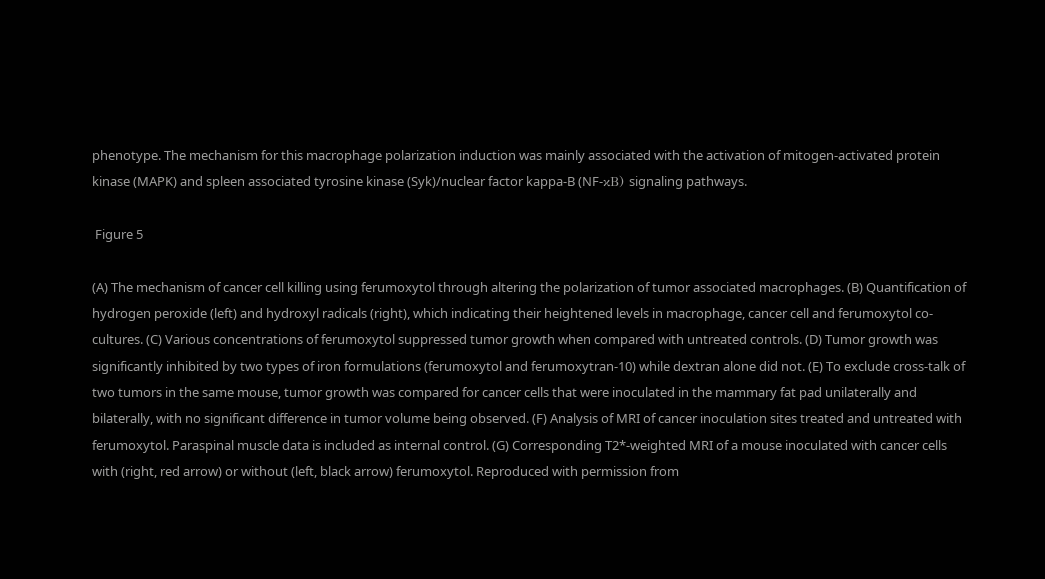phenotype. The mechanism for this macrophage polarization induction was mainly associated with the activation of mitogen-activated protein kinase (MAPK) and spleen associated tyrosine kinase (Syk)/nuclear factor kappa-B (NF-κB) signaling pathways.

 Figure 5

(A) The mechanism of cancer cell killing using ferumoxytol through altering the polarization of tumor associated macrophages. (B) Quantification of hydrogen peroxide (left) and hydroxyl radicals (right), which indicating their heightened levels in macrophage, cancer cell and ferumoxytol co-cultures. (C) Various concentrations of ferumoxytol suppressed tumor growth when compared with untreated controls. (D) Tumor growth was significantly inhibited by two types of iron formulations (ferumoxytol and ferumoxytran-10) while dextran alone did not. (E) To exclude cross-talk of two tumors in the same mouse, tumor growth was compared for cancer cells that were inoculated in the mammary fat pad unilaterally and bilaterally, with no significant difference in tumor volume being observed. (F) Analysis of MRI of cancer inoculation sites treated and untreated with ferumoxytol. Paraspinal muscle data is included as internal control. (G) Corresponding T2*-weighted MRI of a mouse inoculated with cancer cells with (right, red arrow) or without (left, black arrow) ferumoxytol. Reproduced with permission from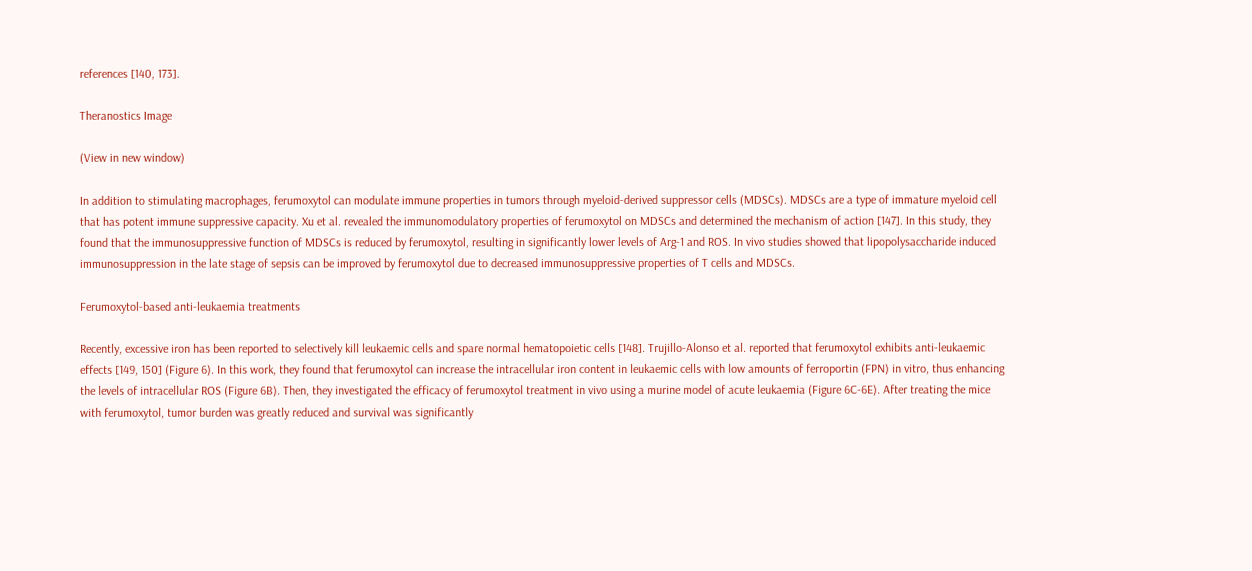references [140, 173].

Theranostics Image

(View in new window)

In addition to stimulating macrophages, ferumoxytol can modulate immune properties in tumors through myeloid-derived suppressor cells (MDSCs). MDSCs are a type of immature myeloid cell that has potent immune suppressive capacity. Xu et al. revealed the immunomodulatory properties of ferumoxytol on MDSCs and determined the mechanism of action [147]. In this study, they found that the immunosuppressive function of MDSCs is reduced by ferumoxytol, resulting in significantly lower levels of Arg-1 and ROS. In vivo studies showed that lipopolysaccharide induced immunosuppression in the late stage of sepsis can be improved by ferumoxytol due to decreased immunosuppressive properties of T cells and MDSCs.

Ferumoxytol-based anti-leukaemia treatments

Recently, excessive iron has been reported to selectively kill leukaemic cells and spare normal hematopoietic cells [148]. Trujillo-Alonso et al. reported that ferumoxytol exhibits anti-leukaemic effects [149, 150] (Figure 6). In this work, they found that ferumoxytol can increase the intracellular iron content in leukaemic cells with low amounts of ferroportin (FPN) in vitro, thus enhancing the levels of intracellular ROS (Figure 6B). Then, they investigated the efficacy of ferumoxytol treatment in vivo using a murine model of acute leukaemia (Figure 6C-6E). After treating the mice with ferumoxytol, tumor burden was greatly reduced and survival was significantly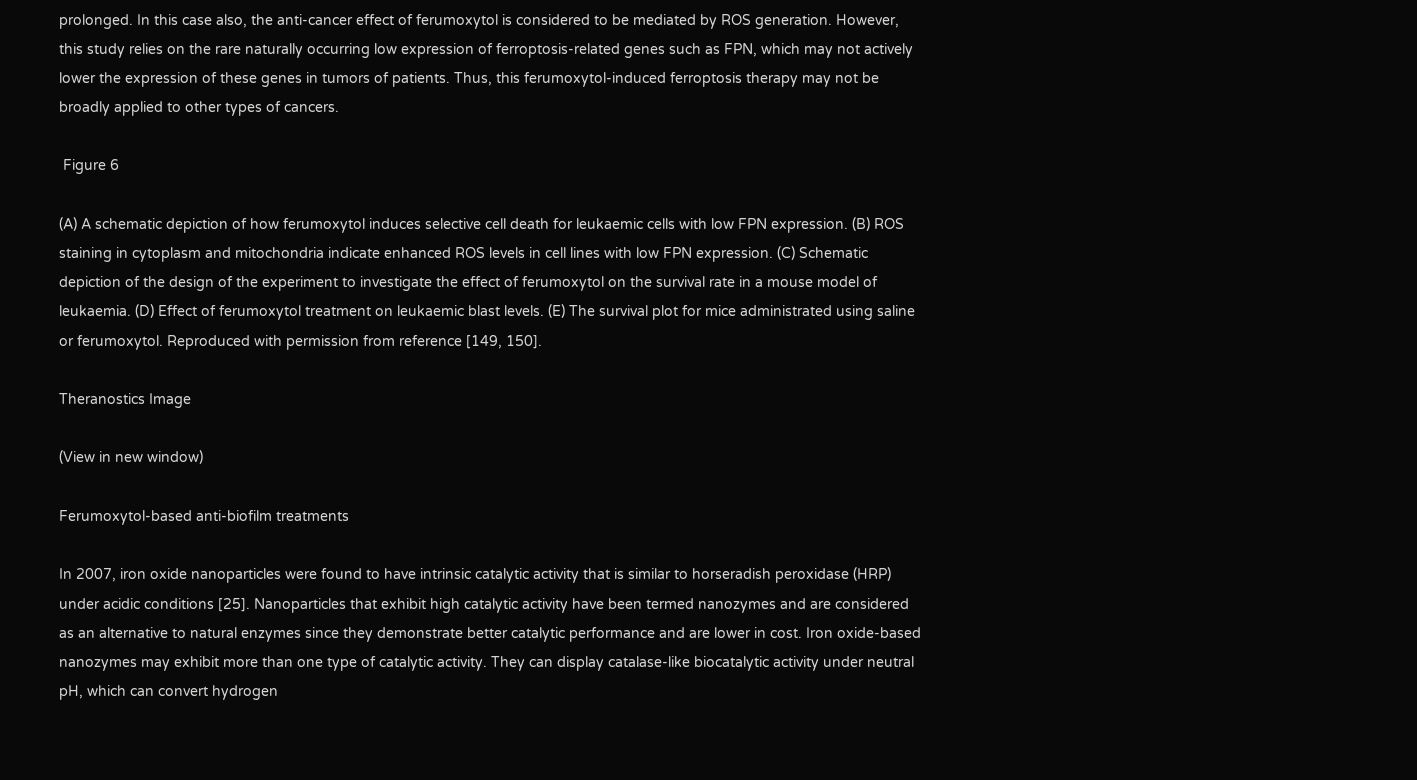prolonged. In this case also, the anti-cancer effect of ferumoxytol is considered to be mediated by ROS generation. However, this study relies on the rare naturally occurring low expression of ferroptosis-related genes such as FPN, which may not actively lower the expression of these genes in tumors of patients. Thus, this ferumoxytol-induced ferroptosis therapy may not be broadly applied to other types of cancers.

 Figure 6

(A) A schematic depiction of how ferumoxytol induces selective cell death for leukaemic cells with low FPN expression. (B) ROS staining in cytoplasm and mitochondria indicate enhanced ROS levels in cell lines with low FPN expression. (C) Schematic depiction of the design of the experiment to investigate the effect of ferumoxytol on the survival rate in a mouse model of leukaemia. (D) Effect of ferumoxytol treatment on leukaemic blast levels. (E) The survival plot for mice administrated using saline or ferumoxytol. Reproduced with permission from reference [149, 150].

Theranostics Image

(View in new window)

Ferumoxytol-based anti-biofilm treatments

In 2007, iron oxide nanoparticles were found to have intrinsic catalytic activity that is similar to horseradish peroxidase (HRP) under acidic conditions [25]. Nanoparticles that exhibit high catalytic activity have been termed nanozymes and are considered as an alternative to natural enzymes since they demonstrate better catalytic performance and are lower in cost. Iron oxide-based nanozymes may exhibit more than one type of catalytic activity. They can display catalase-like biocatalytic activity under neutral pH, which can convert hydrogen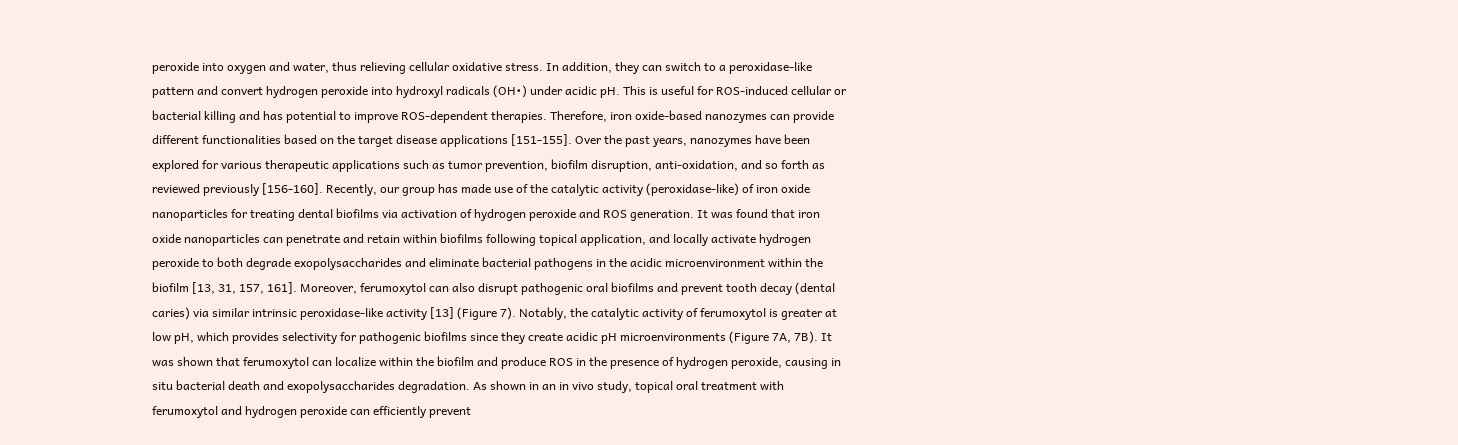peroxide into oxygen and water, thus relieving cellular oxidative stress. In addition, they can switch to a peroxidase-like pattern and convert hydrogen peroxide into hydroxyl radicals (OH•) under acidic pH. This is useful for ROS-induced cellular or bacterial killing and has potential to improve ROS-dependent therapies. Therefore, iron oxide-based nanozymes can provide different functionalities based on the target disease applications [151-155]. Over the past years, nanozymes have been explored for various therapeutic applications such as tumor prevention, biofilm disruption, anti-oxidation, and so forth as reviewed previously [156-160]. Recently, our group has made use of the catalytic activity (peroxidase-like) of iron oxide nanoparticles for treating dental biofilms via activation of hydrogen peroxide and ROS generation. It was found that iron oxide nanoparticles can penetrate and retain within biofilms following topical application, and locally activate hydrogen peroxide to both degrade exopolysaccharides and eliminate bacterial pathogens in the acidic microenvironment within the biofilm [13, 31, 157, 161]. Moreover, ferumoxytol can also disrupt pathogenic oral biofilms and prevent tooth decay (dental caries) via similar intrinsic peroxidase-like activity [13] (Figure 7). Notably, the catalytic activity of ferumoxytol is greater at low pH, which provides selectivity for pathogenic biofilms since they create acidic pH microenvironments (Figure 7A, 7B). It was shown that ferumoxytol can localize within the biofilm and produce ROS in the presence of hydrogen peroxide, causing in situ bacterial death and exopolysaccharides degradation. As shown in an in vivo study, topical oral treatment with ferumoxytol and hydrogen peroxide can efficiently prevent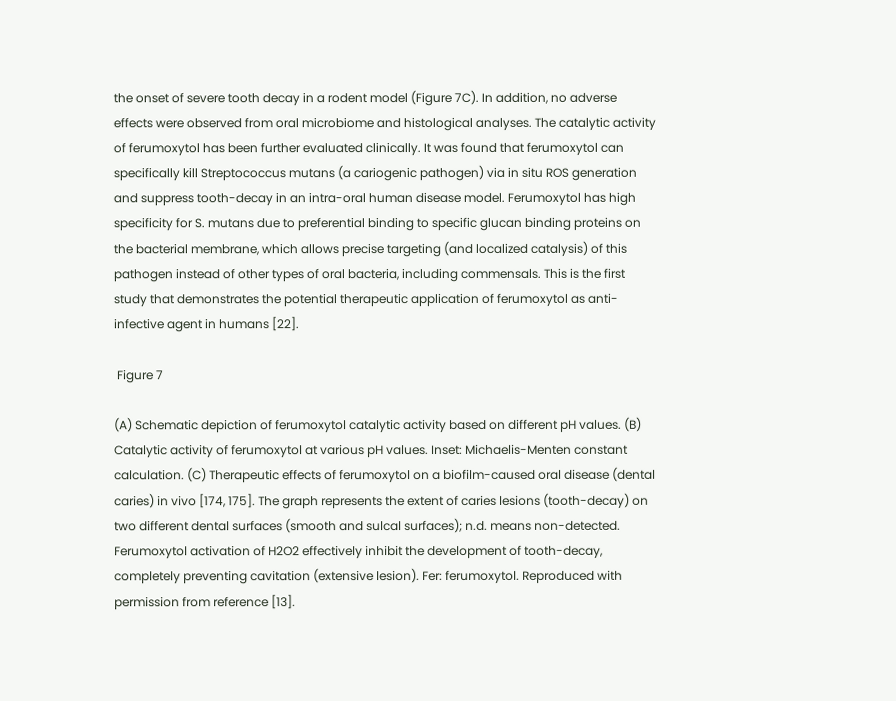the onset of severe tooth decay in a rodent model (Figure 7C). In addition, no adverse effects were observed from oral microbiome and histological analyses. The catalytic activity of ferumoxytol has been further evaluated clinically. It was found that ferumoxytol can specifically kill Streptococcus mutans (a cariogenic pathogen) via in situ ROS generation and suppress tooth-decay in an intra-oral human disease model. Ferumoxytol has high specificity for S. mutans due to preferential binding to specific glucan binding proteins on the bacterial membrane, which allows precise targeting (and localized catalysis) of this pathogen instead of other types of oral bacteria, including commensals. This is the first study that demonstrates the potential therapeutic application of ferumoxytol as anti-infective agent in humans [22].

 Figure 7

(A) Schematic depiction of ferumoxytol catalytic activity based on different pH values. (B) Catalytic activity of ferumoxytol at various pH values. Inset: Michaelis-Menten constant calculation. (C) Therapeutic effects of ferumoxytol on a biofilm-caused oral disease (dental caries) in vivo [174, 175]. The graph represents the extent of caries lesions (tooth-decay) on two different dental surfaces (smooth and sulcal surfaces); n.d. means non-detected. Ferumoxytol activation of H2O2 effectively inhibit the development of tooth-decay, completely preventing cavitation (extensive lesion). Fer: ferumoxytol. Reproduced with permission from reference [13].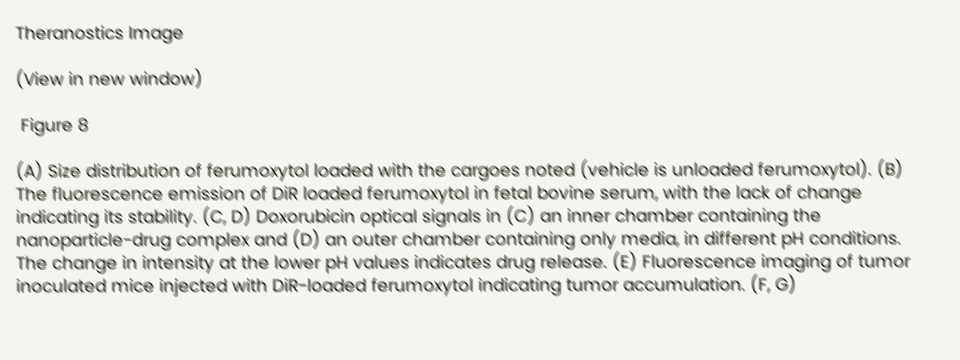Theranostics Image

(View in new window)

 Figure 8

(A) Size distribution of ferumoxytol loaded with the cargoes noted (vehicle is unloaded ferumoxytol). (B) The fluorescence emission of DiR loaded ferumoxytol in fetal bovine serum, with the lack of change indicating its stability. (C, D) Doxorubicin optical signals in (C) an inner chamber containing the nanoparticle-drug complex and (D) an outer chamber containing only media, in different pH conditions. The change in intensity at the lower pH values indicates drug release. (E) Fluorescence imaging of tumor inoculated mice injected with DiR-loaded ferumoxytol indicating tumor accumulation. (F, G)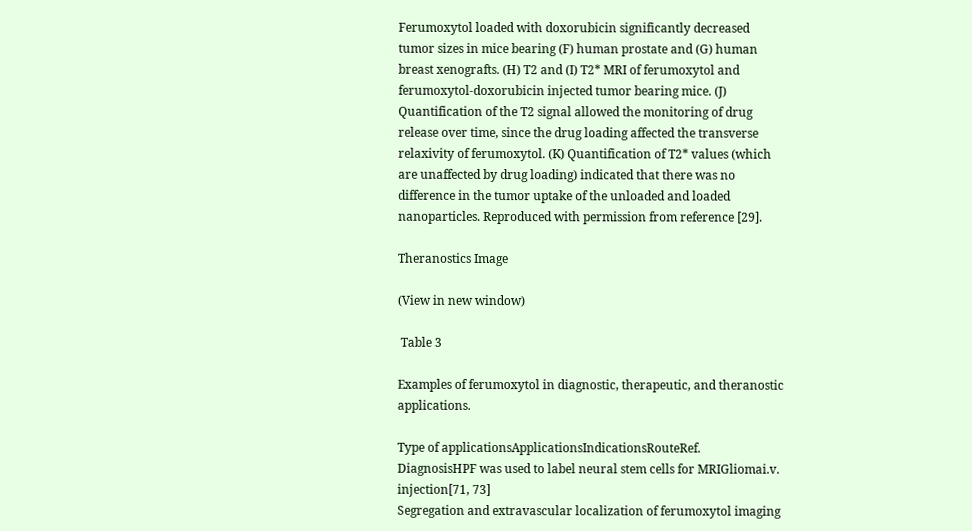Ferumoxytol loaded with doxorubicin significantly decreased tumor sizes in mice bearing (F) human prostate and (G) human breast xenografts. (H) T2 and (I) T2* MRI of ferumoxytol and ferumoxytol-doxorubicin injected tumor bearing mice. (J) Quantification of the T2 signal allowed the monitoring of drug release over time, since the drug loading affected the transverse relaxivity of ferumoxytol. (K) Quantification of T2* values (which are unaffected by drug loading) indicated that there was no difference in the tumor uptake of the unloaded and loaded nanoparticles. Reproduced with permission from reference [29].

Theranostics Image

(View in new window)

 Table 3

Examples of ferumoxytol in diagnostic, therapeutic, and theranostic applications.

Type of applicationsApplicationsIndicationsRouteRef.
DiagnosisHPF was used to label neural stem cells for MRIGliomai.v. injection[71, 73]
Segregation and extravascular localization of ferumoxytol imaging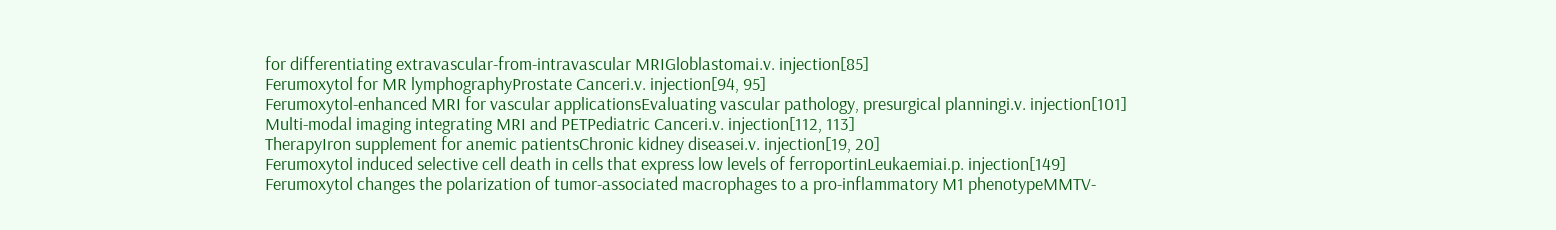for differentiating extravascular-from-intravascular MRIGloblastomai.v. injection[85]
Ferumoxytol for MR lymphographyProstate Canceri.v. injection[94, 95]
Ferumoxytol-enhanced MRI for vascular applicationsEvaluating vascular pathology, presurgical planningi.v. injection[101]
Multi-modal imaging integrating MRI and PETPediatric Canceri.v. injection[112, 113]
TherapyIron supplement for anemic patientsChronic kidney diseasei.v. injection[19, 20]
Ferumoxytol induced selective cell death in cells that express low levels of ferroportinLeukaemiai.p. injection[149]
Ferumoxytol changes the polarization of tumor-associated macrophages to a pro-inflammatory M1 phenotypeMMTV-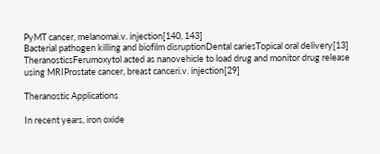PyMT cancer, melanomai.v. injection[140, 143]
Bacterial pathogen killing and biofilm disruptionDental cariesTopical oral delivery[13]
TheranosticsFerumoxytol acted as nanovehicle to load drug and monitor drug release using MRIProstate cancer, breast canceri.v. injection[29]

Theranostic Applications

In recent years, iron oxide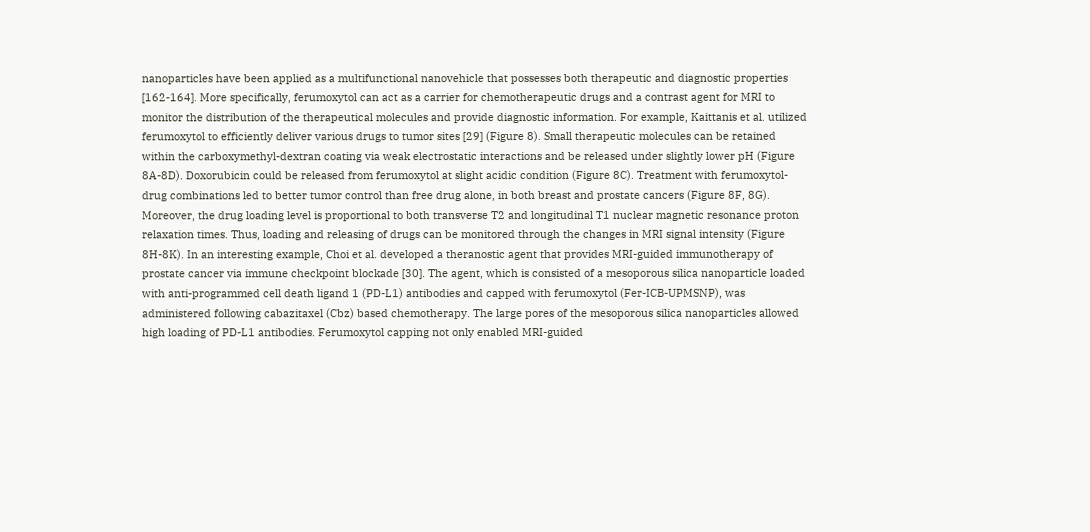nanoparticles have been applied as a multifunctional nanovehicle that possesses both therapeutic and diagnostic properties [162-164]. More specifically, ferumoxytol can act as a carrier for chemotherapeutic drugs and a contrast agent for MRI to monitor the distribution of the therapeutical molecules and provide diagnostic information. For example, Kaittanis et al. utilized ferumoxytol to efficiently deliver various drugs to tumor sites [29] (Figure 8). Small therapeutic molecules can be retained within the carboxymethyl-dextran coating via weak electrostatic interactions and be released under slightly lower pH (Figure 8A-8D). Doxorubicin could be released from ferumoxytol at slight acidic condition (Figure 8C). Treatment with ferumoxytol-drug combinations led to better tumor control than free drug alone, in both breast and prostate cancers (Figure 8F, 8G). Moreover, the drug loading level is proportional to both transverse T2 and longitudinal T1 nuclear magnetic resonance proton relaxation times. Thus, loading and releasing of drugs can be monitored through the changes in MRI signal intensity (Figure 8H-8K). In an interesting example, Choi et al. developed a theranostic agent that provides MRI-guided immunotherapy of prostate cancer via immune checkpoint blockade [30]. The agent, which is consisted of a mesoporous silica nanoparticle loaded with anti-programmed cell death ligand 1 (PD-L1) antibodies and capped with ferumoxytol (Fer-ICB-UPMSNP), was administered following cabazitaxel (Cbz) based chemotherapy. The large pores of the mesoporous silica nanoparticles allowed high loading of PD-L1 antibodies. Ferumoxytol capping not only enabled MRI-guided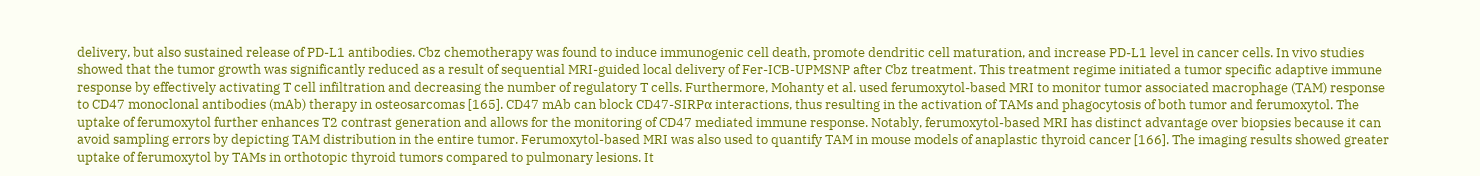delivery, but also sustained release of PD-L1 antibodies. Cbz chemotherapy was found to induce immunogenic cell death, promote dendritic cell maturation, and increase PD-L1 level in cancer cells. In vivo studies showed that the tumor growth was significantly reduced as a result of sequential MRI-guided local delivery of Fer-ICB-UPMSNP after Cbz treatment. This treatment regime initiated a tumor specific adaptive immune response by effectively activating T cell infiltration and decreasing the number of regulatory T cells. Furthermore, Mohanty et al. used ferumoxytol-based MRI to monitor tumor associated macrophage (TAM) response to CD47 monoclonal antibodies (mAb) therapy in osteosarcomas [165]. CD47 mAb can block CD47-SIRPα interactions, thus resulting in the activation of TAMs and phagocytosis of both tumor and ferumoxytol. The uptake of ferumoxytol further enhances T2 contrast generation and allows for the monitoring of CD47 mediated immune response. Notably, ferumoxytol-based MRI has distinct advantage over biopsies because it can avoid sampling errors by depicting TAM distribution in the entire tumor. Ferumoxytol-based MRI was also used to quantify TAM in mouse models of anaplastic thyroid cancer [166]. The imaging results showed greater uptake of ferumoxytol by TAMs in orthotopic thyroid tumors compared to pulmonary lesions. It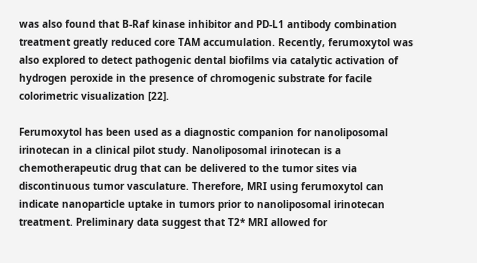was also found that B-Raf kinase inhibitor and PD-L1 antibody combination treatment greatly reduced core TAM accumulation. Recently, ferumoxytol was also explored to detect pathogenic dental biofilms via catalytic activation of hydrogen peroxide in the presence of chromogenic substrate for facile colorimetric visualization [22].

Ferumoxytol has been used as a diagnostic companion for nanoliposomal irinotecan in a clinical pilot study. Nanoliposomal irinotecan is a chemotherapeutic drug that can be delivered to the tumor sites via discontinuous tumor vasculature. Therefore, MRI using ferumoxytol can indicate nanoparticle uptake in tumors prior to nanoliposomal irinotecan treatment. Preliminary data suggest that T2* MRI allowed for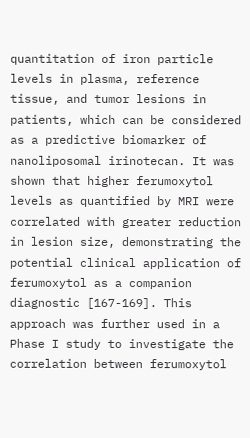quantitation of iron particle levels in plasma, reference tissue, and tumor lesions in patients, which can be considered as a predictive biomarker of nanoliposomal irinotecan. It was shown that higher ferumoxytol levels as quantified by MRI were correlated with greater reduction in lesion size, demonstrating the potential clinical application of ferumoxytol as a companion diagnostic [167-169]. This approach was further used in a Phase I study to investigate the correlation between ferumoxytol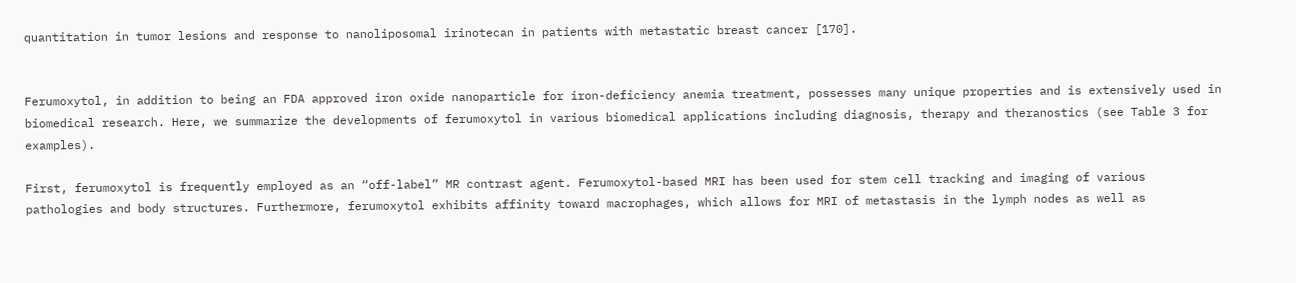quantitation in tumor lesions and response to nanoliposomal irinotecan in patients with metastatic breast cancer [170].


Ferumoxytol, in addition to being an FDA approved iron oxide nanoparticle for iron-deficiency anemia treatment, possesses many unique properties and is extensively used in biomedical research. Here, we summarize the developments of ferumoxytol in various biomedical applications including diagnosis, therapy and theranostics (see Table 3 for examples).

First, ferumoxytol is frequently employed as an “off-label” MR contrast agent. Ferumoxytol-based MRI has been used for stem cell tracking and imaging of various pathologies and body structures. Furthermore, ferumoxytol exhibits affinity toward macrophages, which allows for MRI of metastasis in the lymph nodes as well as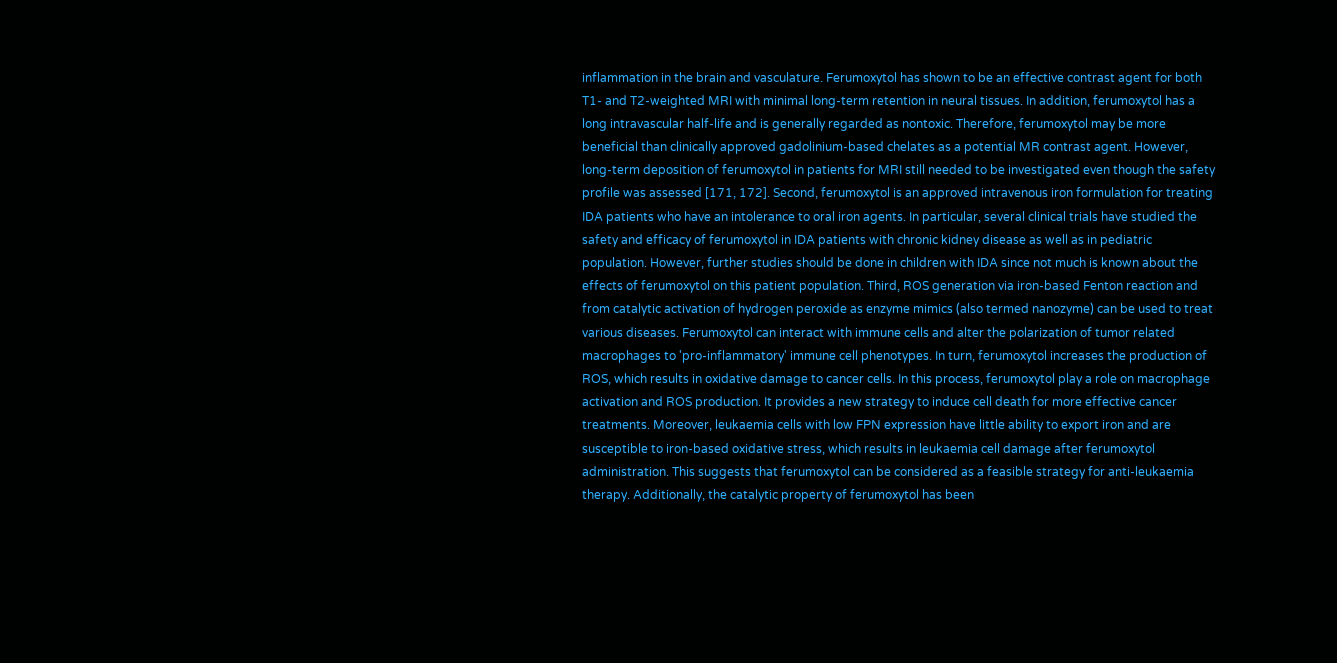inflammation in the brain and vasculature. Ferumoxytol has shown to be an effective contrast agent for both T1- and T2-weighted MRI with minimal long-term retention in neural tissues. In addition, ferumoxytol has a long intravascular half-life and is generally regarded as nontoxic. Therefore, ferumoxytol may be more beneficial than clinically approved gadolinium-based chelates as a potential MR contrast agent. However, long-term deposition of ferumoxytol in patients for MRI still needed to be investigated even though the safety profile was assessed [171, 172]. Second, ferumoxytol is an approved intravenous iron formulation for treating IDA patients who have an intolerance to oral iron agents. In particular, several clinical trials have studied the safety and efficacy of ferumoxytol in IDA patients with chronic kidney disease as well as in pediatric population. However, further studies should be done in children with IDA since not much is known about the effects of ferumoxytol on this patient population. Third, ROS generation via iron-based Fenton reaction and from catalytic activation of hydrogen peroxide as enzyme mimics (also termed nanozyme) can be used to treat various diseases. Ferumoxytol can interact with immune cells and alter the polarization of tumor related macrophages to 'pro-inflammatory' immune cell phenotypes. In turn, ferumoxytol increases the production of ROS, which results in oxidative damage to cancer cells. In this process, ferumoxytol play a role on macrophage activation and ROS production. It provides a new strategy to induce cell death for more effective cancer treatments. Moreover, leukaemia cells with low FPN expression have little ability to export iron and are susceptible to iron-based oxidative stress, which results in leukaemia cell damage after ferumoxytol administration. This suggests that ferumoxytol can be considered as a feasible strategy for anti-leukaemia therapy. Additionally, the catalytic property of ferumoxytol has been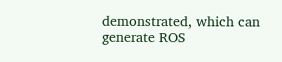demonstrated, which can generate ROS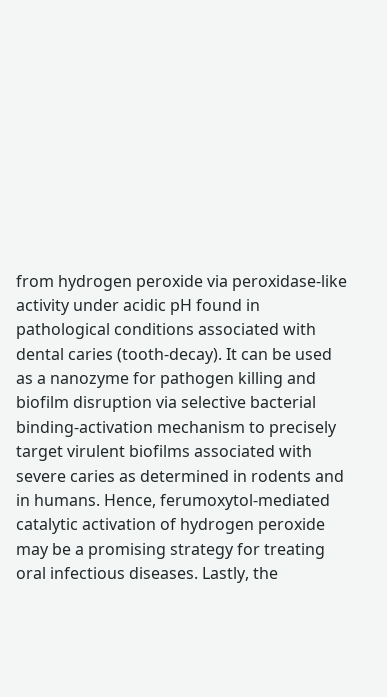from hydrogen peroxide via peroxidase-like activity under acidic pH found in pathological conditions associated with dental caries (tooth-decay). It can be used as a nanozyme for pathogen killing and biofilm disruption via selective bacterial binding-activation mechanism to precisely target virulent biofilms associated with severe caries as determined in rodents and in humans. Hence, ferumoxytol-mediated catalytic activation of hydrogen peroxide may be a promising strategy for treating oral infectious diseases. Lastly, the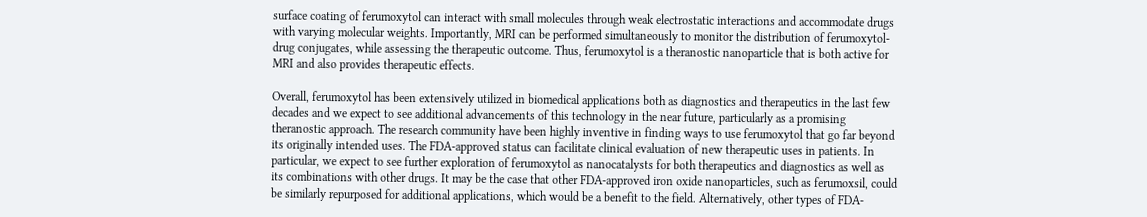surface coating of ferumoxytol can interact with small molecules through weak electrostatic interactions and accommodate drugs with varying molecular weights. Importantly, MRI can be performed simultaneously to monitor the distribution of ferumoxytol-drug conjugates, while assessing the therapeutic outcome. Thus, ferumoxytol is a theranostic nanoparticle that is both active for MRI and also provides therapeutic effects.

Overall, ferumoxytol has been extensively utilized in biomedical applications both as diagnostics and therapeutics in the last few decades and we expect to see additional advancements of this technology in the near future, particularly as a promising theranostic approach. The research community have been highly inventive in finding ways to use ferumoxytol that go far beyond its originally intended uses. The FDA-approved status can facilitate clinical evaluation of new therapeutic uses in patients. In particular, we expect to see further exploration of ferumoxytol as nanocatalysts for both therapeutics and diagnostics as well as its combinations with other drugs. It may be the case that other FDA-approved iron oxide nanoparticles, such as ferumoxsil, could be similarly repurposed for additional applications, which would be a benefit to the field. Alternatively, other types of FDA-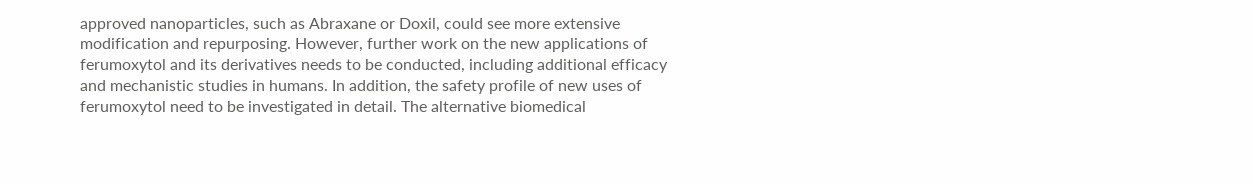approved nanoparticles, such as Abraxane or Doxil, could see more extensive modification and repurposing. However, further work on the new applications of ferumoxytol and its derivatives needs to be conducted, including additional efficacy and mechanistic studies in humans. In addition, the safety profile of new uses of ferumoxytol need to be investigated in detail. The alternative biomedical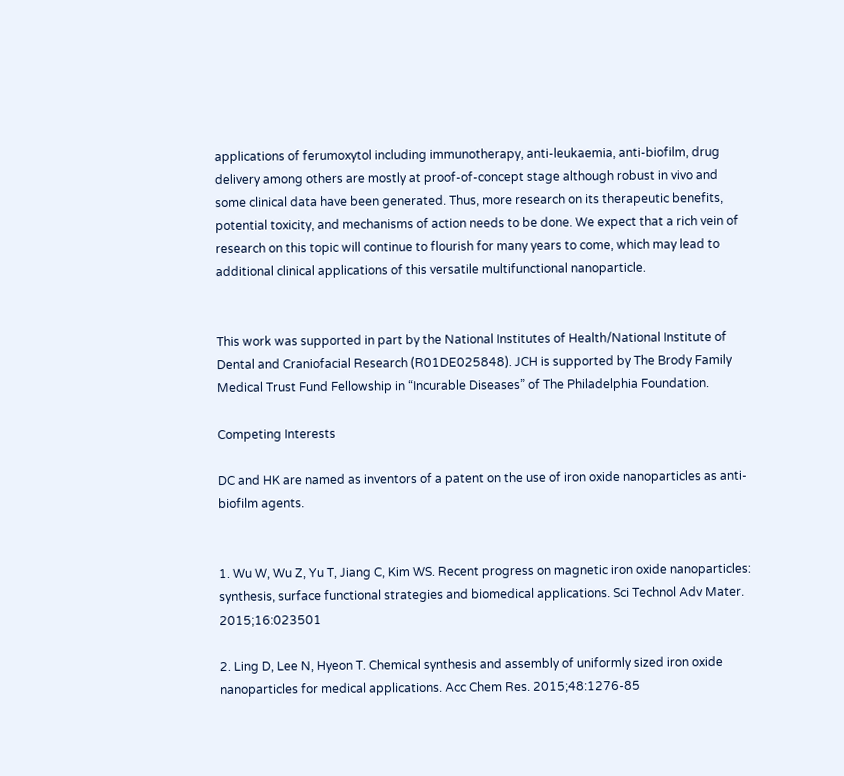applications of ferumoxytol including immunotherapy, anti-leukaemia, anti-biofilm, drug delivery among others are mostly at proof-of-concept stage although robust in vivo and some clinical data have been generated. Thus, more research on its therapeutic benefits, potential toxicity, and mechanisms of action needs to be done. We expect that a rich vein of research on this topic will continue to flourish for many years to come, which may lead to additional clinical applications of this versatile multifunctional nanoparticle.


This work was supported in part by the National Institutes of Health/National Institute of Dental and Craniofacial Research (R01DE025848). JCH is supported by The Brody Family Medical Trust Fund Fellowship in “Incurable Diseases” of The Philadelphia Foundation.

Competing Interests

DC and HK are named as inventors of a patent on the use of iron oxide nanoparticles as anti-biofilm agents.


1. Wu W, Wu Z, Yu T, Jiang C, Kim WS. Recent progress on magnetic iron oxide nanoparticles: synthesis, surface functional strategies and biomedical applications. Sci Technol Adv Mater. 2015;16:023501

2. Ling D, Lee N, Hyeon T. Chemical synthesis and assembly of uniformly sized iron oxide nanoparticles for medical applications. Acc Chem Res. 2015;48:1276-85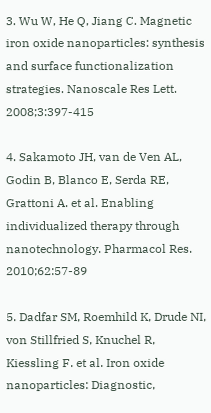3. Wu W, He Q, Jiang C. Magnetic iron oxide nanoparticles: synthesis and surface functionalization strategies. Nanoscale Res Lett. 2008;3:397-415

4. Sakamoto JH, van de Ven AL, Godin B, Blanco E, Serda RE, Grattoni A. et al. Enabling individualized therapy through nanotechnology. Pharmacol Res. 2010;62:57-89

5. Dadfar SM, Roemhild K, Drude NI, von Stillfried S, Knuchel R, Kiessling F. et al. Iron oxide nanoparticles: Diagnostic,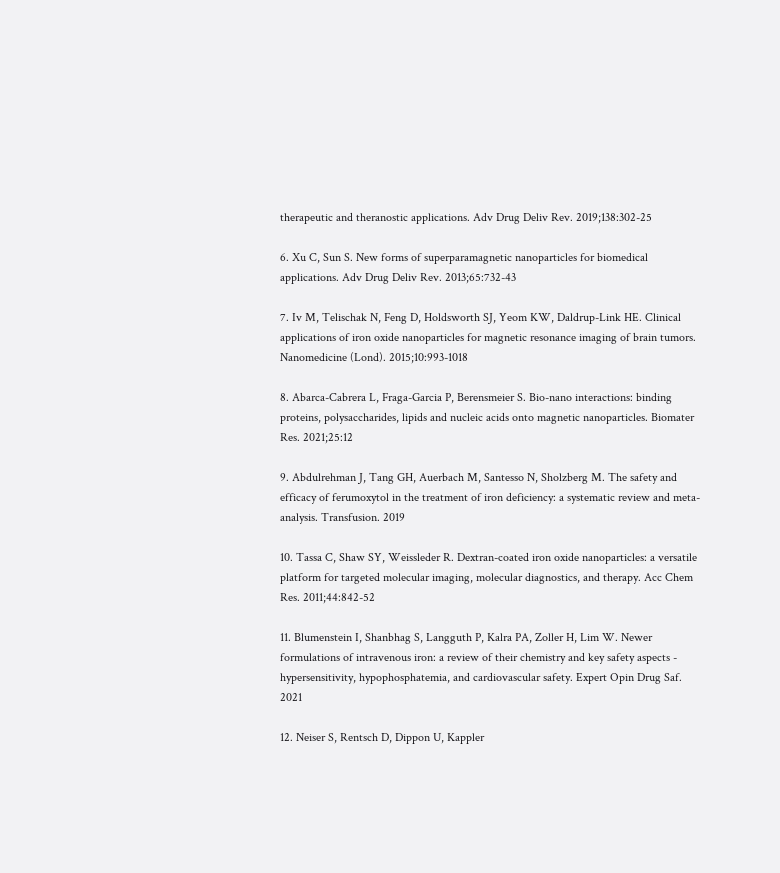therapeutic and theranostic applications. Adv Drug Deliv Rev. 2019;138:302-25

6. Xu C, Sun S. New forms of superparamagnetic nanoparticles for biomedical applications. Adv Drug Deliv Rev. 2013;65:732-43

7. Iv M, Telischak N, Feng D, Holdsworth SJ, Yeom KW, Daldrup-Link HE. Clinical applications of iron oxide nanoparticles for magnetic resonance imaging of brain tumors. Nanomedicine (Lond). 2015;10:993-1018

8. Abarca-Cabrera L, Fraga-Garcia P, Berensmeier S. Bio-nano interactions: binding proteins, polysaccharides, lipids and nucleic acids onto magnetic nanoparticles. Biomater Res. 2021;25:12

9. Abdulrehman J, Tang GH, Auerbach M, Santesso N, Sholzberg M. The safety and efficacy of ferumoxytol in the treatment of iron deficiency: a systematic review and meta-analysis. Transfusion. 2019

10. Tassa C, Shaw SY, Weissleder R. Dextran-coated iron oxide nanoparticles: a versatile platform for targeted molecular imaging, molecular diagnostics, and therapy. Acc Chem Res. 2011;44:842-52

11. Blumenstein I, Shanbhag S, Langguth P, Kalra PA, Zoller H, Lim W. Newer formulations of intravenous iron: a review of their chemistry and key safety aspects - hypersensitivity, hypophosphatemia, and cardiovascular safety. Expert Opin Drug Saf. 2021

12. Neiser S, Rentsch D, Dippon U, Kappler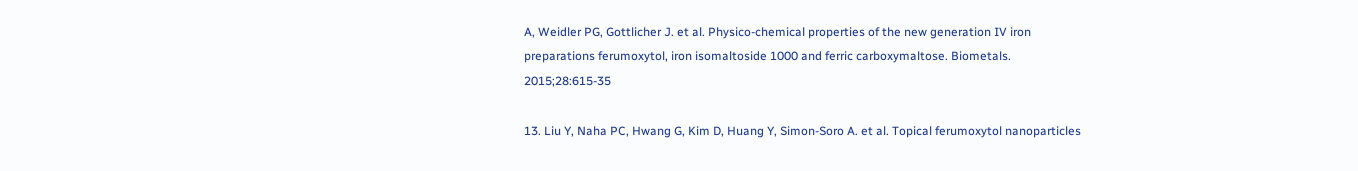A, Weidler PG, Gottlicher J. et al. Physico-chemical properties of the new generation IV iron preparations ferumoxytol, iron isomaltoside 1000 and ferric carboxymaltose. Biometals. 2015;28:615-35

13. Liu Y, Naha PC, Hwang G, Kim D, Huang Y, Simon-Soro A. et al. Topical ferumoxytol nanoparticles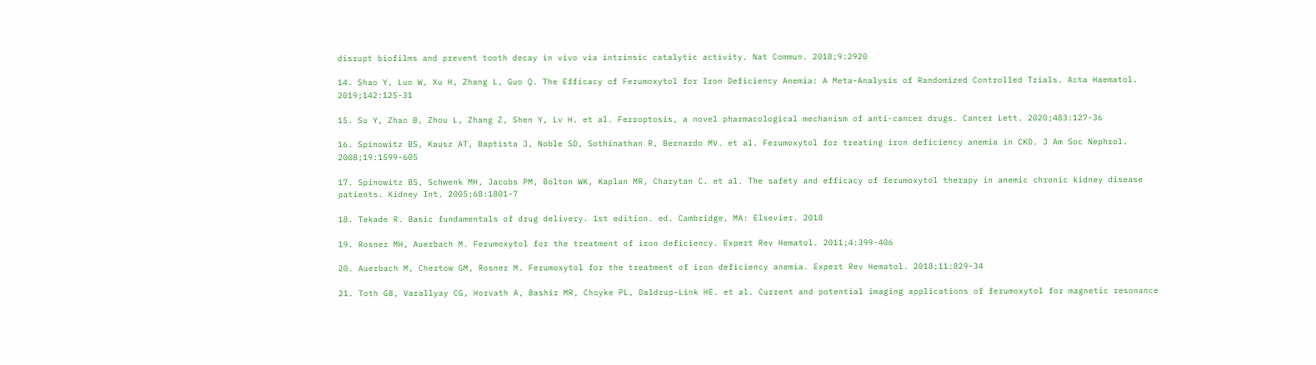disrupt biofilms and prevent tooth decay in vivo via intrinsic catalytic activity. Nat Commun. 2018;9:2920

14. Shao Y, Luo W, Xu H, Zhang L, Guo Q. The Efficacy of Ferumoxytol for Iron Deficiency Anemia: A Meta-Analysis of Randomized Controlled Trials. Acta Haematol. 2019;142:125-31

15. Su Y, Zhao B, Zhou L, Zhang Z, Shen Y, Lv H. et al. Ferroptosis, a novel pharmacological mechanism of anti-cancer drugs. Cancer Lett. 2020;483:127-36

16. Spinowitz BS, Kausz AT, Baptista J, Noble SD, Sothinathan R, Bernardo MV. et al. Ferumoxytol for treating iron deficiency anemia in CKD. J Am Soc Nephrol. 2008;19:1599-605

17. Spinowitz BS, Schwenk MH, Jacobs PM, Bolton WK, Kaplan MR, Charytan C. et al. The safety and efficacy of ferumoxytol therapy in anemic chronic kidney disease patients. Kidney Int. 2005;68:1801-7

18. Tekade R. Basic fundamentals of drug delivery. 1st edition. ed. Cambridge, MA: Elsevier. 2018

19. Rosner MH, Auerbach M. Ferumoxytol for the treatment of iron deficiency. Expert Rev Hematol. 2011;4:399-406

20. Auerbach M, Chertow GM, Rosner M. Ferumoxytol for the treatment of iron deficiency anemia. Expert Rev Hematol. 2018;11:829-34

21. Toth GB, Varallyay CG, Horvath A, Bashir MR, Choyke PL, Daldrup-Link HE. et al. Current and potential imaging applications of ferumoxytol for magnetic resonance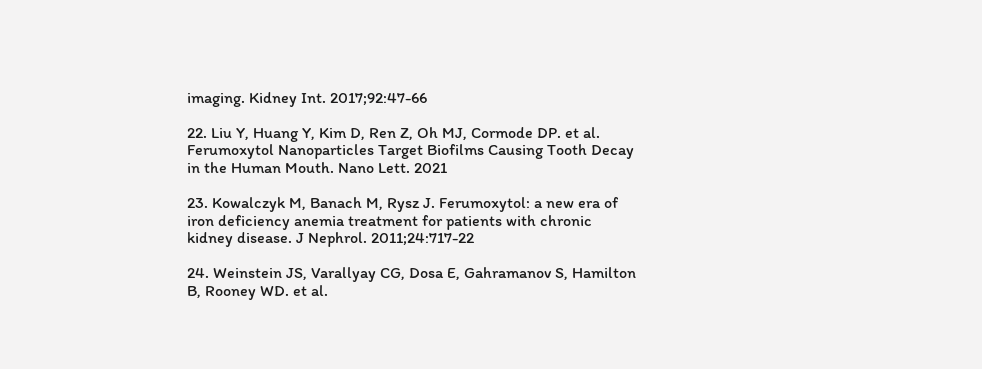imaging. Kidney Int. 2017;92:47-66

22. Liu Y, Huang Y, Kim D, Ren Z, Oh MJ, Cormode DP. et al. Ferumoxytol Nanoparticles Target Biofilms Causing Tooth Decay in the Human Mouth. Nano Lett. 2021

23. Kowalczyk M, Banach M, Rysz J. Ferumoxytol: a new era of iron deficiency anemia treatment for patients with chronic kidney disease. J Nephrol. 2011;24:717-22

24. Weinstein JS, Varallyay CG, Dosa E, Gahramanov S, Hamilton B, Rooney WD. et al.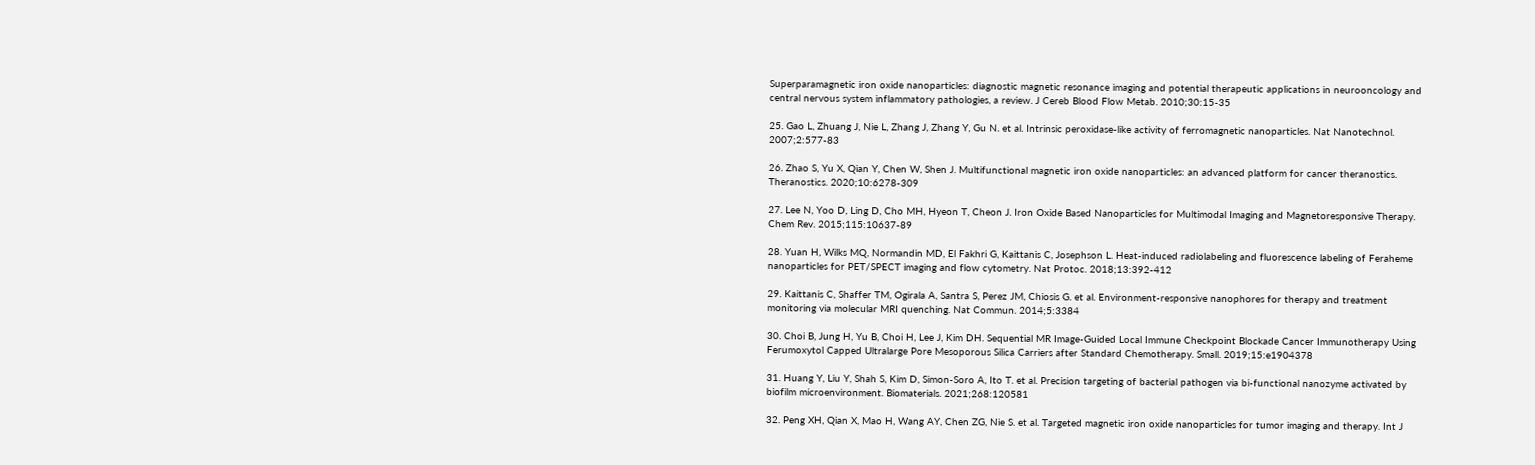Superparamagnetic iron oxide nanoparticles: diagnostic magnetic resonance imaging and potential therapeutic applications in neurooncology and central nervous system inflammatory pathologies, a review. J Cereb Blood Flow Metab. 2010;30:15-35

25. Gao L, Zhuang J, Nie L, Zhang J, Zhang Y, Gu N. et al. Intrinsic peroxidase-like activity of ferromagnetic nanoparticles. Nat Nanotechnol. 2007;2:577-83

26. Zhao S, Yu X, Qian Y, Chen W, Shen J. Multifunctional magnetic iron oxide nanoparticles: an advanced platform for cancer theranostics. Theranostics. 2020;10:6278-309

27. Lee N, Yoo D, Ling D, Cho MH, Hyeon T, Cheon J. Iron Oxide Based Nanoparticles for Multimodal Imaging and Magnetoresponsive Therapy. Chem Rev. 2015;115:10637-89

28. Yuan H, Wilks MQ, Normandin MD, El Fakhri G, Kaittanis C, Josephson L. Heat-induced radiolabeling and fluorescence labeling of Feraheme nanoparticles for PET/SPECT imaging and flow cytometry. Nat Protoc. 2018;13:392-412

29. Kaittanis C, Shaffer TM, Ogirala A, Santra S, Perez JM, Chiosis G. et al. Environment-responsive nanophores for therapy and treatment monitoring via molecular MRI quenching. Nat Commun. 2014;5:3384

30. Choi B, Jung H, Yu B, Choi H, Lee J, Kim DH. Sequential MR Image-Guided Local Immune Checkpoint Blockade Cancer Immunotherapy Using Ferumoxytol Capped Ultralarge Pore Mesoporous Silica Carriers after Standard Chemotherapy. Small. 2019;15:e1904378

31. Huang Y, Liu Y, Shah S, Kim D, Simon-Soro A, Ito T. et al. Precision targeting of bacterial pathogen via bi-functional nanozyme activated by biofilm microenvironment. Biomaterials. 2021;268:120581

32. Peng XH, Qian X, Mao H, Wang AY, Chen ZG, Nie S. et al. Targeted magnetic iron oxide nanoparticles for tumor imaging and therapy. Int J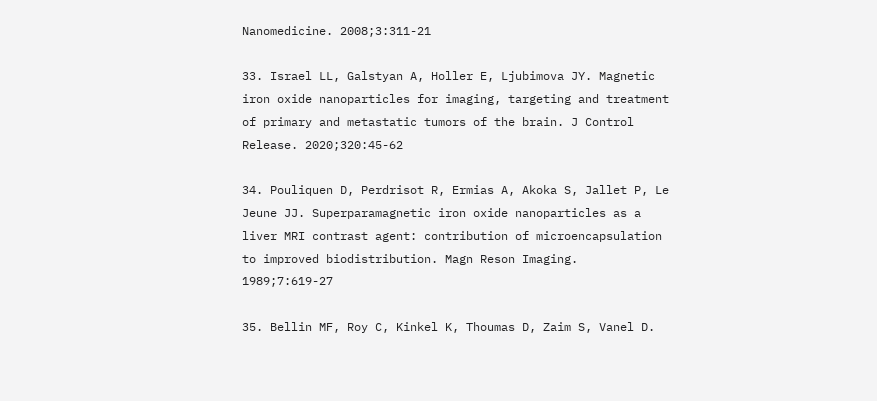Nanomedicine. 2008;3:311-21

33. Israel LL, Galstyan A, Holler E, Ljubimova JY. Magnetic iron oxide nanoparticles for imaging, targeting and treatment of primary and metastatic tumors of the brain. J Control Release. 2020;320:45-62

34. Pouliquen D, Perdrisot R, Ermias A, Akoka S, Jallet P, Le Jeune JJ. Superparamagnetic iron oxide nanoparticles as a liver MRI contrast agent: contribution of microencapsulation to improved biodistribution. Magn Reson Imaging. 1989;7:619-27

35. Bellin MF, Roy C, Kinkel K, Thoumas D, Zaim S, Vanel D.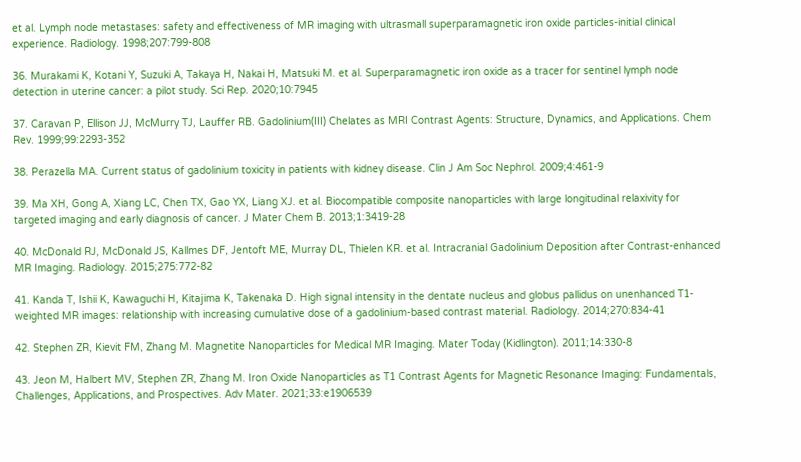et al. Lymph node metastases: safety and effectiveness of MR imaging with ultrasmall superparamagnetic iron oxide particles-initial clinical experience. Radiology. 1998;207:799-808

36. Murakami K, Kotani Y, Suzuki A, Takaya H, Nakai H, Matsuki M. et al. Superparamagnetic iron oxide as a tracer for sentinel lymph node detection in uterine cancer: a pilot study. Sci Rep. 2020;10:7945

37. Caravan P, Ellison JJ, McMurry TJ, Lauffer RB. Gadolinium(III) Chelates as MRI Contrast Agents: Structure, Dynamics, and Applications. Chem Rev. 1999;99:2293-352

38. Perazella MA. Current status of gadolinium toxicity in patients with kidney disease. Clin J Am Soc Nephrol. 2009;4:461-9

39. Ma XH, Gong A, Xiang LC, Chen TX, Gao YX, Liang XJ. et al. Biocompatible composite nanoparticles with large longitudinal relaxivity for targeted imaging and early diagnosis of cancer. J Mater Chem B. 2013;1:3419-28

40. McDonald RJ, McDonald JS, Kallmes DF, Jentoft ME, Murray DL, Thielen KR. et al. Intracranial Gadolinium Deposition after Contrast-enhanced MR Imaging. Radiology. 2015;275:772-82

41. Kanda T, Ishii K, Kawaguchi H, Kitajima K, Takenaka D. High signal intensity in the dentate nucleus and globus pallidus on unenhanced T1-weighted MR images: relationship with increasing cumulative dose of a gadolinium-based contrast material. Radiology. 2014;270:834-41

42. Stephen ZR, Kievit FM, Zhang M. Magnetite Nanoparticles for Medical MR Imaging. Mater Today (Kidlington). 2011;14:330-8

43. Jeon M, Halbert MV, Stephen ZR, Zhang M. Iron Oxide Nanoparticles as T1 Contrast Agents for Magnetic Resonance Imaging: Fundamentals, Challenges, Applications, and Prospectives. Adv Mater. 2021;33:e1906539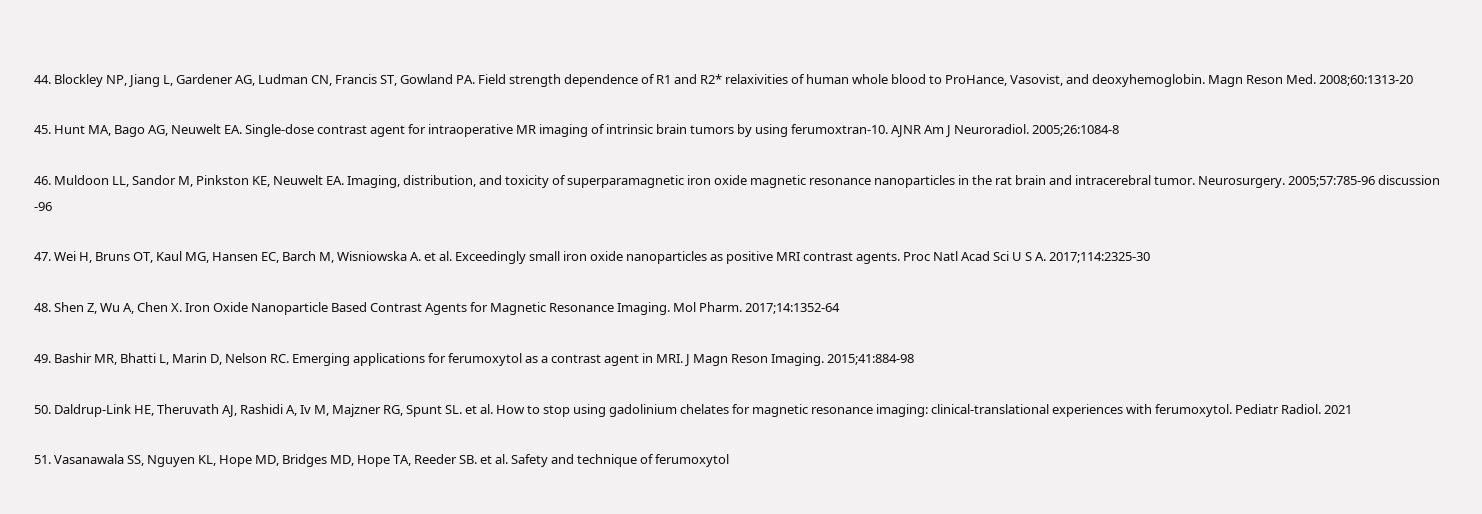44. Blockley NP, Jiang L, Gardener AG, Ludman CN, Francis ST, Gowland PA. Field strength dependence of R1 and R2* relaxivities of human whole blood to ProHance, Vasovist, and deoxyhemoglobin. Magn Reson Med. 2008;60:1313-20

45. Hunt MA, Bago AG, Neuwelt EA. Single-dose contrast agent for intraoperative MR imaging of intrinsic brain tumors by using ferumoxtran-10. AJNR Am J Neuroradiol. 2005;26:1084-8

46. Muldoon LL, Sandor M, Pinkston KE, Neuwelt EA. Imaging, distribution, and toxicity of superparamagnetic iron oxide magnetic resonance nanoparticles in the rat brain and intracerebral tumor. Neurosurgery. 2005;57:785-96 discussion -96

47. Wei H, Bruns OT, Kaul MG, Hansen EC, Barch M, Wisniowska A. et al. Exceedingly small iron oxide nanoparticles as positive MRI contrast agents. Proc Natl Acad Sci U S A. 2017;114:2325-30

48. Shen Z, Wu A, Chen X. Iron Oxide Nanoparticle Based Contrast Agents for Magnetic Resonance Imaging. Mol Pharm. 2017;14:1352-64

49. Bashir MR, Bhatti L, Marin D, Nelson RC. Emerging applications for ferumoxytol as a contrast agent in MRI. J Magn Reson Imaging. 2015;41:884-98

50. Daldrup-Link HE, Theruvath AJ, Rashidi A, Iv M, Majzner RG, Spunt SL. et al. How to stop using gadolinium chelates for magnetic resonance imaging: clinical-translational experiences with ferumoxytol. Pediatr Radiol. 2021

51. Vasanawala SS, Nguyen KL, Hope MD, Bridges MD, Hope TA, Reeder SB. et al. Safety and technique of ferumoxytol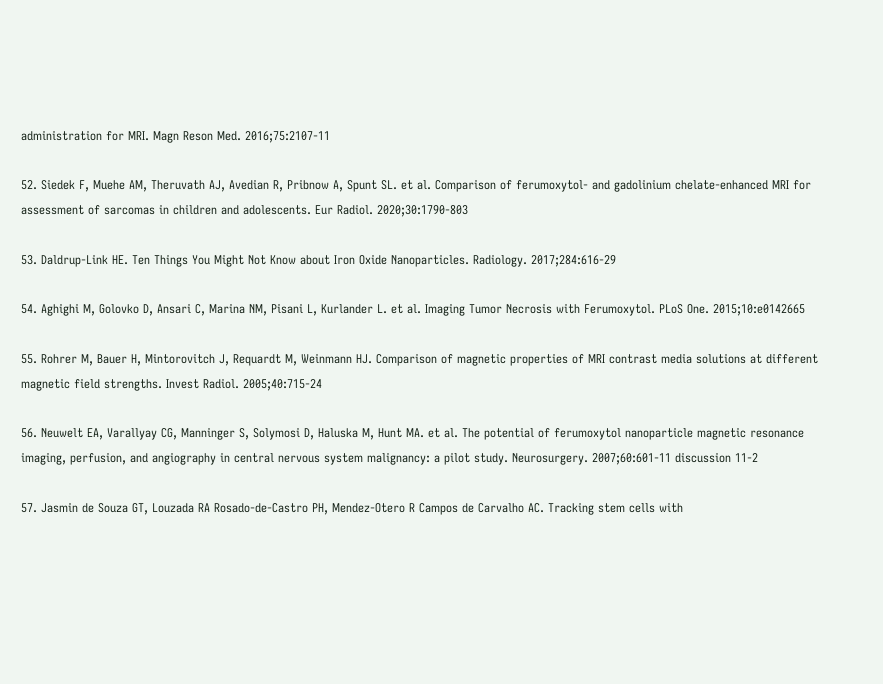administration for MRI. Magn Reson Med. 2016;75:2107-11

52. Siedek F, Muehe AM, Theruvath AJ, Avedian R, Pribnow A, Spunt SL. et al. Comparison of ferumoxytol- and gadolinium chelate-enhanced MRI for assessment of sarcomas in children and adolescents. Eur Radiol. 2020;30:1790-803

53. Daldrup-Link HE. Ten Things You Might Not Know about Iron Oxide Nanoparticles. Radiology. 2017;284:616-29

54. Aghighi M, Golovko D, Ansari C, Marina NM, Pisani L, Kurlander L. et al. Imaging Tumor Necrosis with Ferumoxytol. PLoS One. 2015;10:e0142665

55. Rohrer M, Bauer H, Mintorovitch J, Requardt M, Weinmann HJ. Comparison of magnetic properties of MRI contrast media solutions at different magnetic field strengths. Invest Radiol. 2005;40:715-24

56. Neuwelt EA, Varallyay CG, Manninger S, Solymosi D, Haluska M, Hunt MA. et al. The potential of ferumoxytol nanoparticle magnetic resonance imaging, perfusion, and angiography in central nervous system malignancy: a pilot study. Neurosurgery. 2007;60:601-11 discussion 11-2

57. Jasmin de Souza GT, Louzada RA Rosado-de-Castro PH, Mendez-Otero R Campos de Carvalho AC. Tracking stem cells with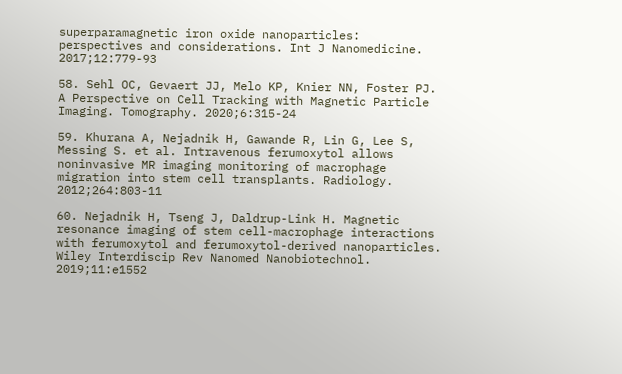superparamagnetic iron oxide nanoparticles: perspectives and considerations. Int J Nanomedicine. 2017;12:779-93

58. Sehl OC, Gevaert JJ, Melo KP, Knier NN, Foster PJ. A Perspective on Cell Tracking with Magnetic Particle Imaging. Tomography. 2020;6:315-24

59. Khurana A, Nejadnik H, Gawande R, Lin G, Lee S, Messing S. et al. Intravenous ferumoxytol allows noninvasive MR imaging monitoring of macrophage migration into stem cell transplants. Radiology. 2012;264:803-11

60. Nejadnik H, Tseng J, Daldrup-Link H. Magnetic resonance imaging of stem cell-macrophage interactions with ferumoxytol and ferumoxytol-derived nanoparticles. Wiley Interdiscip Rev Nanomed Nanobiotechnol. 2019;11:e1552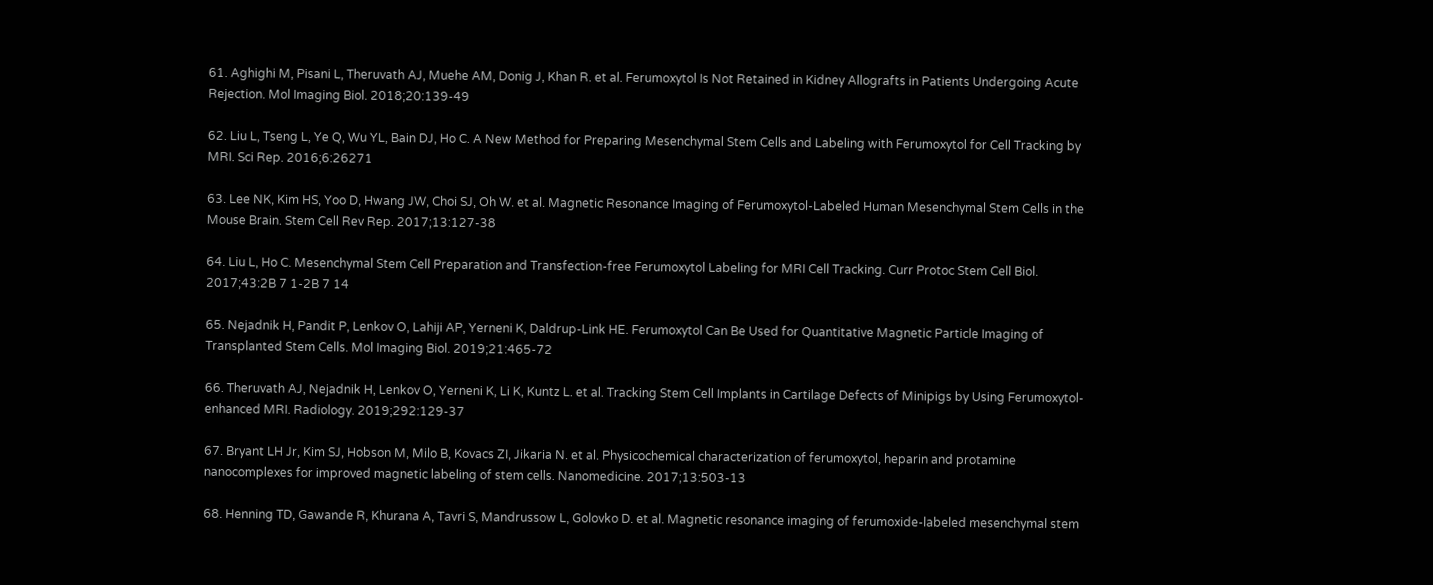61. Aghighi M, Pisani L, Theruvath AJ, Muehe AM, Donig J, Khan R. et al. Ferumoxytol Is Not Retained in Kidney Allografts in Patients Undergoing Acute Rejection. Mol Imaging Biol. 2018;20:139-49

62. Liu L, Tseng L, Ye Q, Wu YL, Bain DJ, Ho C. A New Method for Preparing Mesenchymal Stem Cells and Labeling with Ferumoxytol for Cell Tracking by MRI. Sci Rep. 2016;6:26271

63. Lee NK, Kim HS, Yoo D, Hwang JW, Choi SJ, Oh W. et al. Magnetic Resonance Imaging of Ferumoxytol-Labeled Human Mesenchymal Stem Cells in the Mouse Brain. Stem Cell Rev Rep. 2017;13:127-38

64. Liu L, Ho C. Mesenchymal Stem Cell Preparation and Transfection-free Ferumoxytol Labeling for MRI Cell Tracking. Curr Protoc Stem Cell Biol. 2017;43:2B 7 1-2B 7 14

65. Nejadnik H, Pandit P, Lenkov O, Lahiji AP, Yerneni K, Daldrup-Link HE. Ferumoxytol Can Be Used for Quantitative Magnetic Particle Imaging of Transplanted Stem Cells. Mol Imaging Biol. 2019;21:465-72

66. Theruvath AJ, Nejadnik H, Lenkov O, Yerneni K, Li K, Kuntz L. et al. Tracking Stem Cell Implants in Cartilage Defects of Minipigs by Using Ferumoxytol-enhanced MRI. Radiology. 2019;292:129-37

67. Bryant LH Jr, Kim SJ, Hobson M, Milo B, Kovacs ZI, Jikaria N. et al. Physicochemical characterization of ferumoxytol, heparin and protamine nanocomplexes for improved magnetic labeling of stem cells. Nanomedicine. 2017;13:503-13

68. Henning TD, Gawande R, Khurana A, Tavri S, Mandrussow L, Golovko D. et al. Magnetic resonance imaging of ferumoxide-labeled mesenchymal stem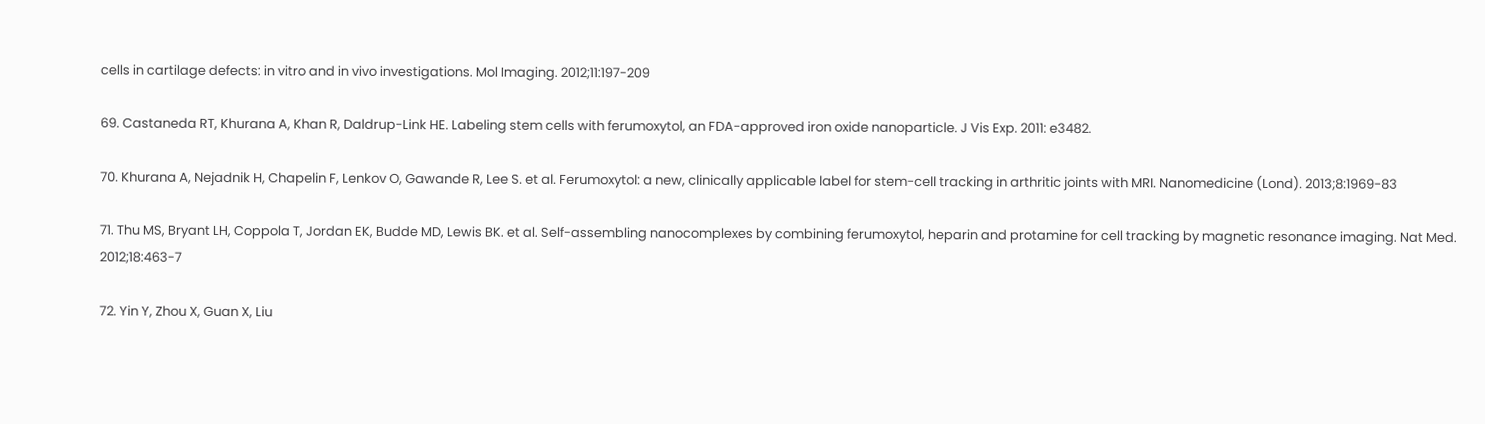cells in cartilage defects: in vitro and in vivo investigations. Mol Imaging. 2012;11:197-209

69. Castaneda RT, Khurana A, Khan R, Daldrup-Link HE. Labeling stem cells with ferumoxytol, an FDA-approved iron oxide nanoparticle. J Vis Exp. 2011: e3482.

70. Khurana A, Nejadnik H, Chapelin F, Lenkov O, Gawande R, Lee S. et al. Ferumoxytol: a new, clinically applicable label for stem-cell tracking in arthritic joints with MRI. Nanomedicine (Lond). 2013;8:1969-83

71. Thu MS, Bryant LH, Coppola T, Jordan EK, Budde MD, Lewis BK. et al. Self-assembling nanocomplexes by combining ferumoxytol, heparin and protamine for cell tracking by magnetic resonance imaging. Nat Med. 2012;18:463-7

72. Yin Y, Zhou X, Guan X, Liu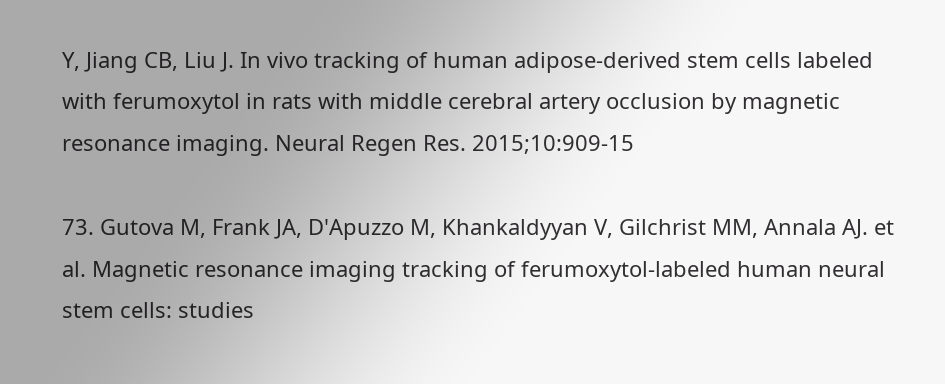Y, Jiang CB, Liu J. In vivo tracking of human adipose-derived stem cells labeled with ferumoxytol in rats with middle cerebral artery occlusion by magnetic resonance imaging. Neural Regen Res. 2015;10:909-15

73. Gutova M, Frank JA, D'Apuzzo M, Khankaldyyan V, Gilchrist MM, Annala AJ. et al. Magnetic resonance imaging tracking of ferumoxytol-labeled human neural stem cells: studies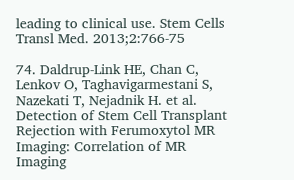leading to clinical use. Stem Cells Transl Med. 2013;2:766-75

74. Daldrup-Link HE, Chan C, Lenkov O, Taghavigarmestani S, Nazekati T, Nejadnik H. et al. Detection of Stem Cell Transplant Rejection with Ferumoxytol MR Imaging: Correlation of MR Imaging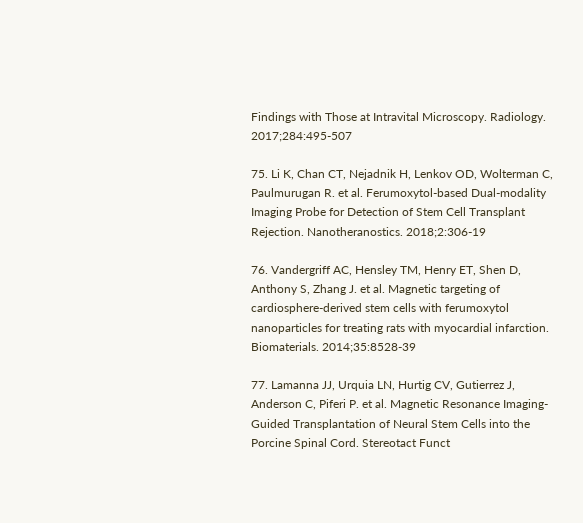Findings with Those at Intravital Microscopy. Radiology. 2017;284:495-507

75. Li K, Chan CT, Nejadnik H, Lenkov OD, Wolterman C, Paulmurugan R. et al. Ferumoxytol-based Dual-modality Imaging Probe for Detection of Stem Cell Transplant Rejection. Nanotheranostics. 2018;2:306-19

76. Vandergriff AC, Hensley TM, Henry ET, Shen D, Anthony S, Zhang J. et al. Magnetic targeting of cardiosphere-derived stem cells with ferumoxytol nanoparticles for treating rats with myocardial infarction. Biomaterials. 2014;35:8528-39

77. Lamanna JJ, Urquia LN, Hurtig CV, Gutierrez J, Anderson C, Piferi P. et al. Magnetic Resonance Imaging-Guided Transplantation of Neural Stem Cells into the Porcine Spinal Cord. Stereotact Funct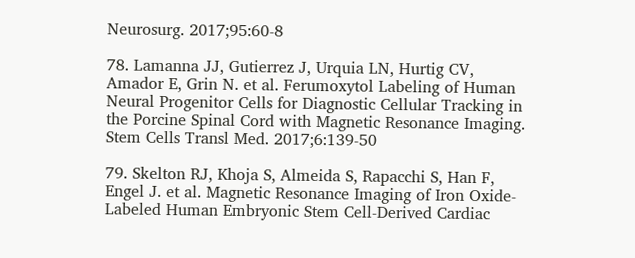Neurosurg. 2017;95:60-8

78. Lamanna JJ, Gutierrez J, Urquia LN, Hurtig CV, Amador E, Grin N. et al. Ferumoxytol Labeling of Human Neural Progenitor Cells for Diagnostic Cellular Tracking in the Porcine Spinal Cord with Magnetic Resonance Imaging. Stem Cells Transl Med. 2017;6:139-50

79. Skelton RJ, Khoja S, Almeida S, Rapacchi S, Han F, Engel J. et al. Magnetic Resonance Imaging of Iron Oxide-Labeled Human Embryonic Stem Cell-Derived Cardiac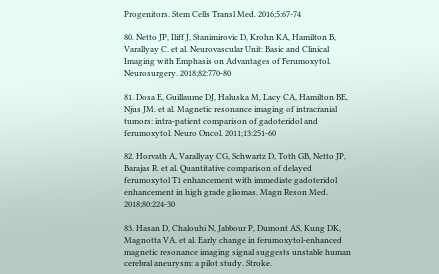Progenitors. Stem Cells Transl Med. 2016;5:67-74

80. Netto JP, Iliff J, Stanimirovic D, Krohn KA, Hamilton B, Varallyay C. et al. Neurovascular Unit: Basic and Clinical Imaging with Emphasis on Advantages of Ferumoxytol. Neurosurgery. 2018;82:770-80

81. Dosa E, Guillaume DJ, Haluska M, Lacy CA, Hamilton BE, Njus JM. et al. Magnetic resonance imaging of intracranial tumors: intra-patient comparison of gadoteridol and ferumoxytol. Neuro Oncol. 2011;13:251-60

82. Horvath A, Varallyay CG, Schwartz D, Toth GB, Netto JP, Barajas R. et al. Quantitative comparison of delayed ferumoxytol T1 enhancement with immediate gadoteridol enhancement in high grade gliomas. Magn Reson Med. 2018;80:224-30

83. Hasan D, Chalouhi N, Jabbour P, Dumont AS, Kung DK, Magnotta VA. et al. Early change in ferumoxytol-enhanced magnetic resonance imaging signal suggests unstable human cerebral aneurysm: a pilot study. Stroke.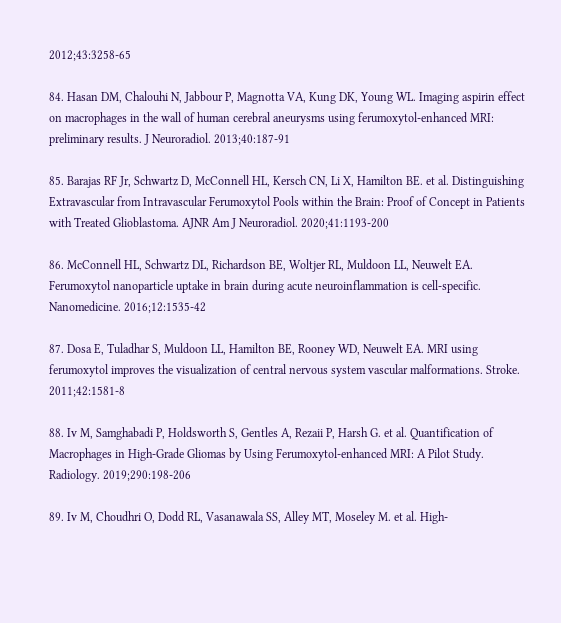2012;43:3258-65

84. Hasan DM, Chalouhi N, Jabbour P, Magnotta VA, Kung DK, Young WL. Imaging aspirin effect on macrophages in the wall of human cerebral aneurysms using ferumoxytol-enhanced MRI: preliminary results. J Neuroradiol. 2013;40:187-91

85. Barajas RF Jr, Schwartz D, McConnell HL, Kersch CN, Li X, Hamilton BE. et al. Distinguishing Extravascular from Intravascular Ferumoxytol Pools within the Brain: Proof of Concept in Patients with Treated Glioblastoma. AJNR Am J Neuroradiol. 2020;41:1193-200

86. McConnell HL, Schwartz DL, Richardson BE, Woltjer RL, Muldoon LL, Neuwelt EA. Ferumoxytol nanoparticle uptake in brain during acute neuroinflammation is cell-specific. Nanomedicine. 2016;12:1535-42

87. Dosa E, Tuladhar S, Muldoon LL, Hamilton BE, Rooney WD, Neuwelt EA. MRI using ferumoxytol improves the visualization of central nervous system vascular malformations. Stroke. 2011;42:1581-8

88. Iv M, Samghabadi P, Holdsworth S, Gentles A, Rezaii P, Harsh G. et al. Quantification of Macrophages in High-Grade Gliomas by Using Ferumoxytol-enhanced MRI: A Pilot Study. Radiology. 2019;290:198-206

89. Iv M, Choudhri O, Dodd RL, Vasanawala SS, Alley MT, Moseley M. et al. High-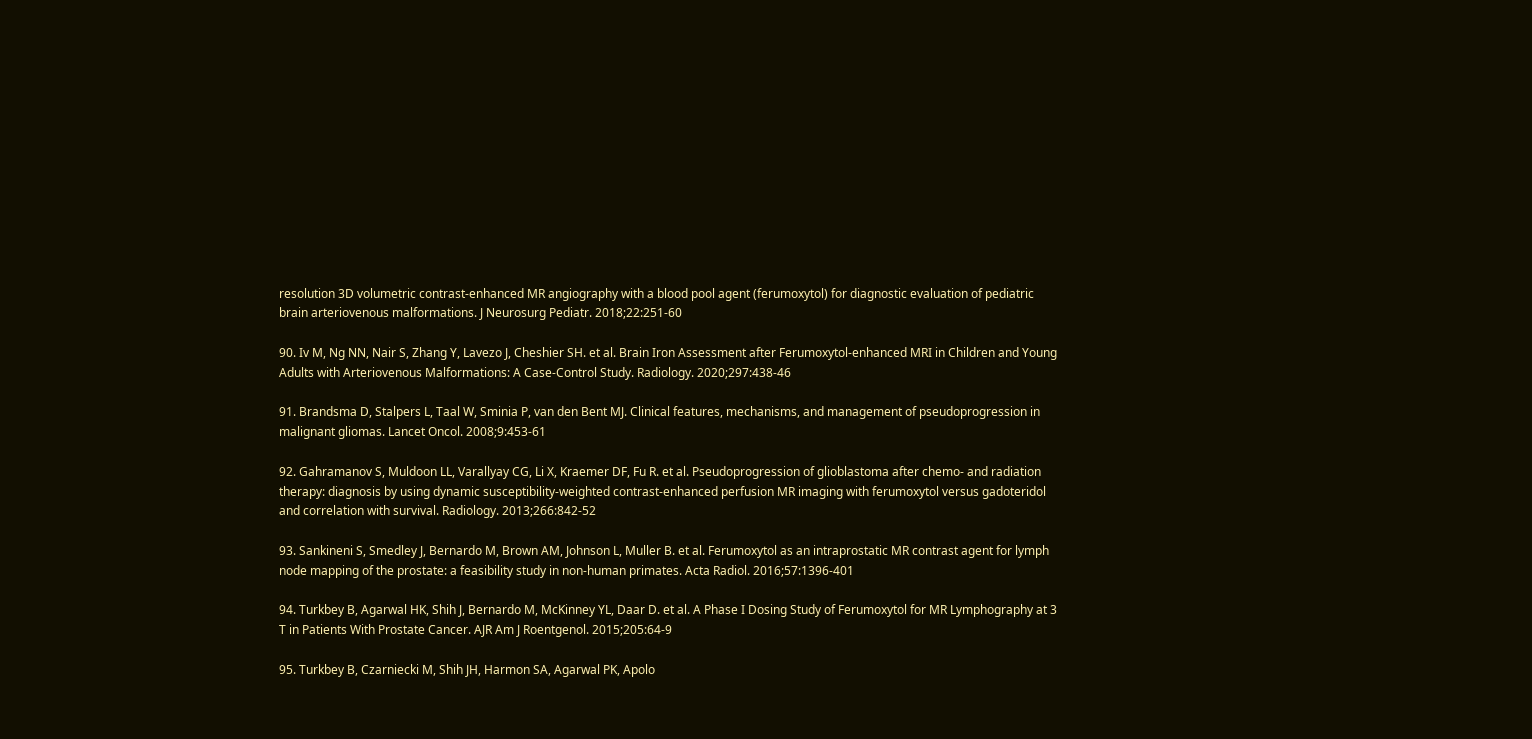resolution 3D volumetric contrast-enhanced MR angiography with a blood pool agent (ferumoxytol) for diagnostic evaluation of pediatric brain arteriovenous malformations. J Neurosurg Pediatr. 2018;22:251-60

90. Iv M, Ng NN, Nair S, Zhang Y, Lavezo J, Cheshier SH. et al. Brain Iron Assessment after Ferumoxytol-enhanced MRI in Children and Young Adults with Arteriovenous Malformations: A Case-Control Study. Radiology. 2020;297:438-46

91. Brandsma D, Stalpers L, Taal W, Sminia P, van den Bent MJ. Clinical features, mechanisms, and management of pseudoprogression in malignant gliomas. Lancet Oncol. 2008;9:453-61

92. Gahramanov S, Muldoon LL, Varallyay CG, Li X, Kraemer DF, Fu R. et al. Pseudoprogression of glioblastoma after chemo- and radiation therapy: diagnosis by using dynamic susceptibility-weighted contrast-enhanced perfusion MR imaging with ferumoxytol versus gadoteridol and correlation with survival. Radiology. 2013;266:842-52

93. Sankineni S, Smedley J, Bernardo M, Brown AM, Johnson L, Muller B. et al. Ferumoxytol as an intraprostatic MR contrast agent for lymph node mapping of the prostate: a feasibility study in non-human primates. Acta Radiol. 2016;57:1396-401

94. Turkbey B, Agarwal HK, Shih J, Bernardo M, McKinney YL, Daar D. et al. A Phase I Dosing Study of Ferumoxytol for MR Lymphography at 3 T in Patients With Prostate Cancer. AJR Am J Roentgenol. 2015;205:64-9

95. Turkbey B, Czarniecki M, Shih JH, Harmon SA, Agarwal PK, Apolo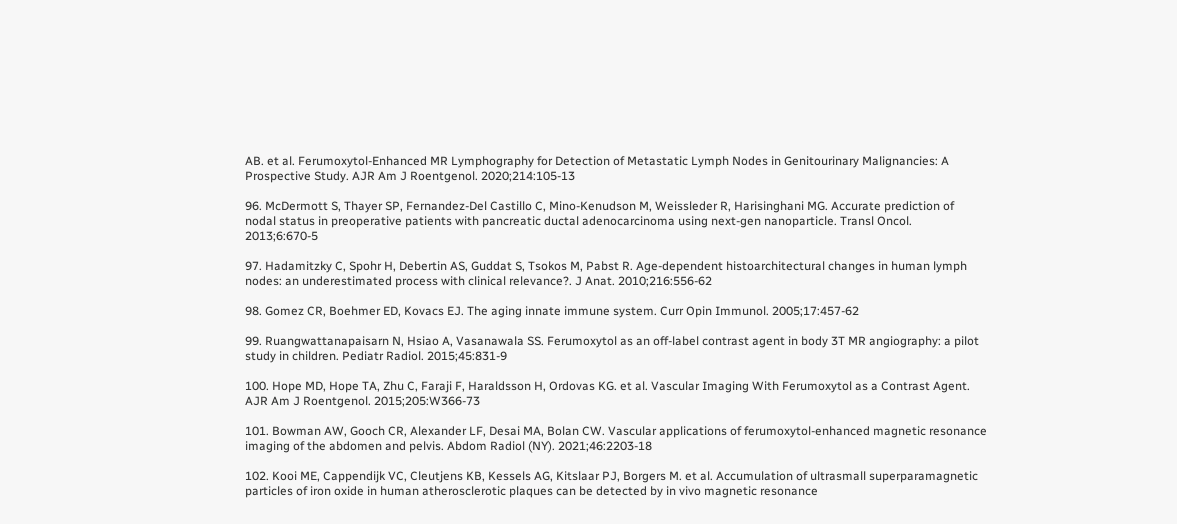AB. et al. Ferumoxytol-Enhanced MR Lymphography for Detection of Metastatic Lymph Nodes in Genitourinary Malignancies: A Prospective Study. AJR Am J Roentgenol. 2020;214:105-13

96. McDermott S, Thayer SP, Fernandez-Del Castillo C, Mino-Kenudson M, Weissleder R, Harisinghani MG. Accurate prediction of nodal status in preoperative patients with pancreatic ductal adenocarcinoma using next-gen nanoparticle. Transl Oncol. 2013;6:670-5

97. Hadamitzky C, Spohr H, Debertin AS, Guddat S, Tsokos M, Pabst R. Age-dependent histoarchitectural changes in human lymph nodes: an underestimated process with clinical relevance?. J Anat. 2010;216:556-62

98. Gomez CR, Boehmer ED, Kovacs EJ. The aging innate immune system. Curr Opin Immunol. 2005;17:457-62

99. Ruangwattanapaisarn N, Hsiao A, Vasanawala SS. Ferumoxytol as an off-label contrast agent in body 3T MR angiography: a pilot study in children. Pediatr Radiol. 2015;45:831-9

100. Hope MD, Hope TA, Zhu C, Faraji F, Haraldsson H, Ordovas KG. et al. Vascular Imaging With Ferumoxytol as a Contrast Agent. AJR Am J Roentgenol. 2015;205:W366-73

101. Bowman AW, Gooch CR, Alexander LF, Desai MA, Bolan CW. Vascular applications of ferumoxytol-enhanced magnetic resonance imaging of the abdomen and pelvis. Abdom Radiol (NY). 2021;46:2203-18

102. Kooi ME, Cappendijk VC, Cleutjens KB, Kessels AG, Kitslaar PJ, Borgers M. et al. Accumulation of ultrasmall superparamagnetic particles of iron oxide in human atherosclerotic plaques can be detected by in vivo magnetic resonance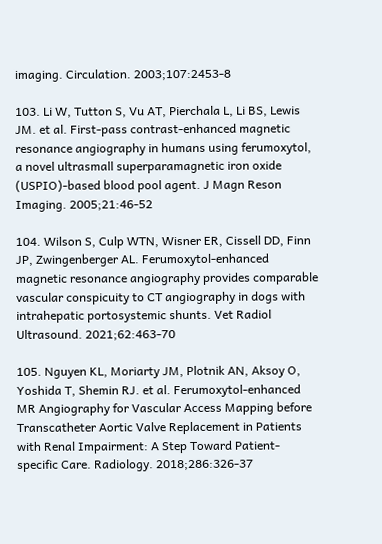imaging. Circulation. 2003;107:2453-8

103. Li W, Tutton S, Vu AT, Pierchala L, Li BS, Lewis JM. et al. First-pass contrast-enhanced magnetic resonance angiography in humans using ferumoxytol, a novel ultrasmall superparamagnetic iron oxide (USPIO)-based blood pool agent. J Magn Reson Imaging. 2005;21:46-52

104. Wilson S, Culp WTN, Wisner ER, Cissell DD, Finn JP, Zwingenberger AL. Ferumoxytol-enhanced magnetic resonance angiography provides comparable vascular conspicuity to CT angiography in dogs with intrahepatic portosystemic shunts. Vet Radiol Ultrasound. 2021;62:463-70

105. Nguyen KL, Moriarty JM, Plotnik AN, Aksoy O, Yoshida T, Shemin RJ. et al. Ferumoxytol-enhanced MR Angiography for Vascular Access Mapping before Transcatheter Aortic Valve Replacement in Patients with Renal Impairment: A Step Toward Patient-specific Care. Radiology. 2018;286:326-37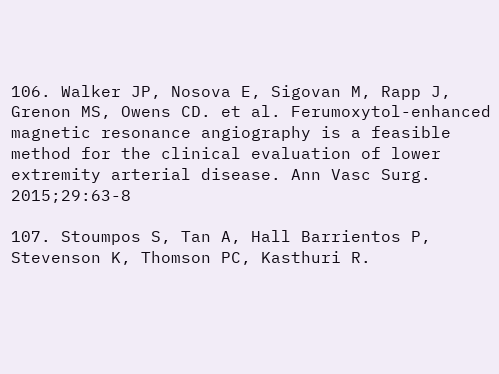106. Walker JP, Nosova E, Sigovan M, Rapp J, Grenon MS, Owens CD. et al. Ferumoxytol-enhanced magnetic resonance angiography is a feasible method for the clinical evaluation of lower extremity arterial disease. Ann Vasc Surg. 2015;29:63-8

107. Stoumpos S, Tan A, Hall Barrientos P, Stevenson K, Thomson PC, Kasthuri R.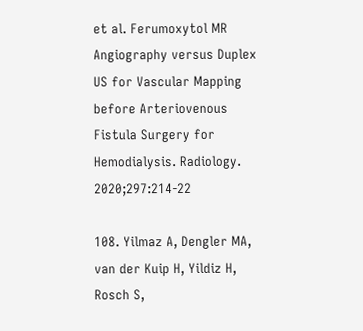et al. Ferumoxytol MR Angiography versus Duplex US for Vascular Mapping before Arteriovenous Fistula Surgery for Hemodialysis. Radiology. 2020;297:214-22

108. Yilmaz A, Dengler MA, van der Kuip H, Yildiz H, Rosch S,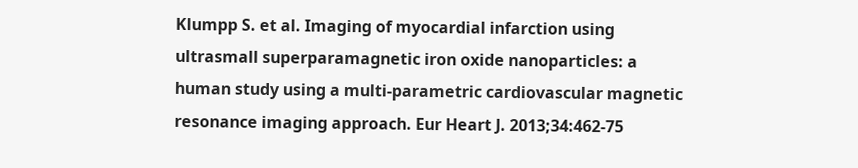Klumpp S. et al. Imaging of myocardial infarction using ultrasmall superparamagnetic iron oxide nanoparticles: a human study using a multi-parametric cardiovascular magnetic resonance imaging approach. Eur Heart J. 2013;34:462-75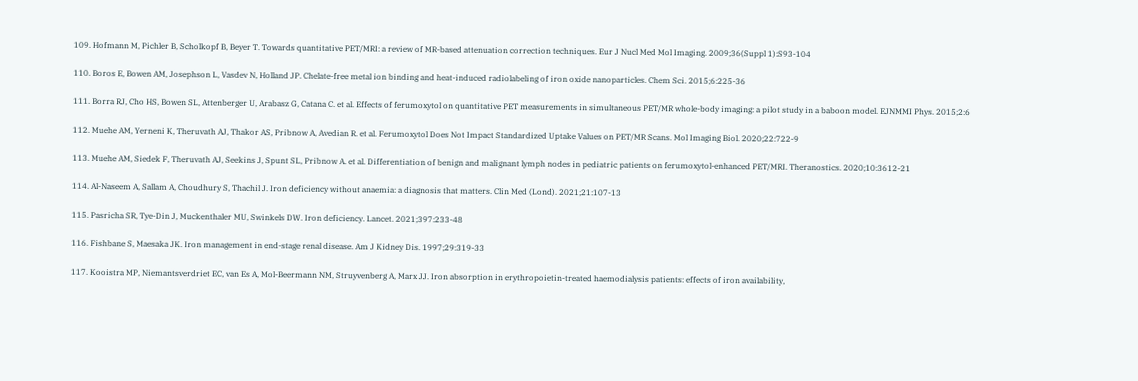109. Hofmann M, Pichler B, Scholkopf B, Beyer T. Towards quantitative PET/MRI: a review of MR-based attenuation correction techniques. Eur J Nucl Med Mol Imaging. 2009;36(Suppl 1):S93-104

110. Boros E, Bowen AM, Josephson L, Vasdev N, Holland JP. Chelate-free metal ion binding and heat-induced radiolabeling of iron oxide nanoparticles. Chem Sci. 2015;6:225-36

111. Borra RJ, Cho HS, Bowen SL, Attenberger U, Arabasz G, Catana C. et al. Effects of ferumoxytol on quantitative PET measurements in simultaneous PET/MR whole-body imaging: a pilot study in a baboon model. EJNMMI Phys. 2015;2:6

112. Muehe AM, Yerneni K, Theruvath AJ, Thakor AS, Pribnow A, Avedian R. et al. Ferumoxytol Does Not Impact Standardized Uptake Values on PET/MR Scans. Mol Imaging Biol. 2020;22:722-9

113. Muehe AM, Siedek F, Theruvath AJ, Seekins J, Spunt SL, Pribnow A. et al. Differentiation of benign and malignant lymph nodes in pediatric patients on ferumoxytol-enhanced PET/MRI. Theranostics. 2020;10:3612-21

114. Al-Naseem A, Sallam A, Choudhury S, Thachil J. Iron deficiency without anaemia: a diagnosis that matters. Clin Med (Lond). 2021;21:107-13

115. Pasricha SR, Tye-Din J, Muckenthaler MU, Swinkels DW. Iron deficiency. Lancet. 2021;397:233-48

116. Fishbane S, Maesaka JK. Iron management in end-stage renal disease. Am J Kidney Dis. 1997;29:319-33

117. Kooistra MP, Niemantsverdriet EC, van Es A, Mol-Beermann NM, Struyvenberg A, Marx JJ. Iron absorption in erythropoietin-treated haemodialysis patients: effects of iron availability,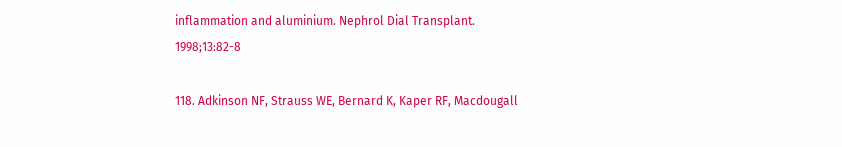inflammation and aluminium. Nephrol Dial Transplant. 1998;13:82-8

118. Adkinson NF, Strauss WE, Bernard K, Kaper RF, Macdougall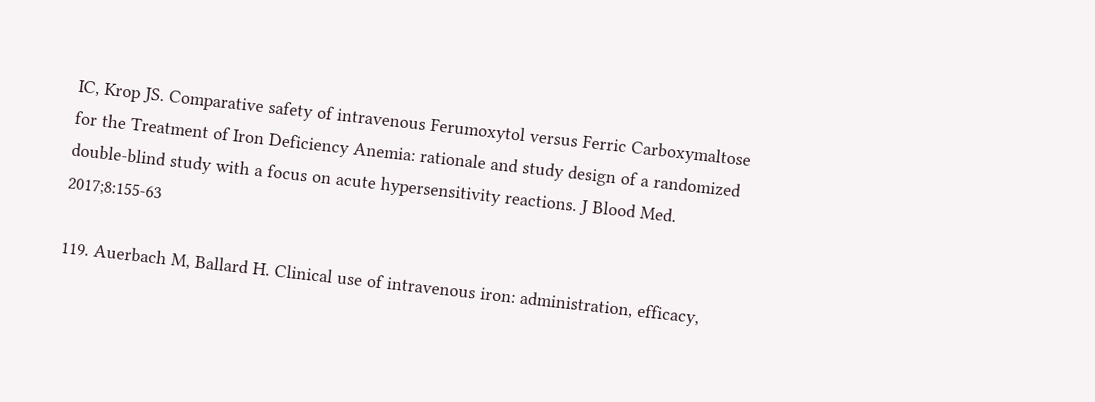IC, Krop JS. Comparative safety of intravenous Ferumoxytol versus Ferric Carboxymaltose for the Treatment of Iron Deficiency Anemia: rationale and study design of a randomized double-blind study with a focus on acute hypersensitivity reactions. J Blood Med. 2017;8:155-63

119. Auerbach M, Ballard H. Clinical use of intravenous iron: administration, efficacy,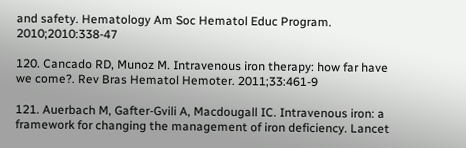and safety. Hematology Am Soc Hematol Educ Program. 2010;2010:338-47

120. Cancado RD, Munoz M. Intravenous iron therapy: how far have we come?. Rev Bras Hematol Hemoter. 2011;33:461-9

121. Auerbach M, Gafter-Gvili A, Macdougall IC. Intravenous iron: a framework for changing the management of iron deficiency. Lancet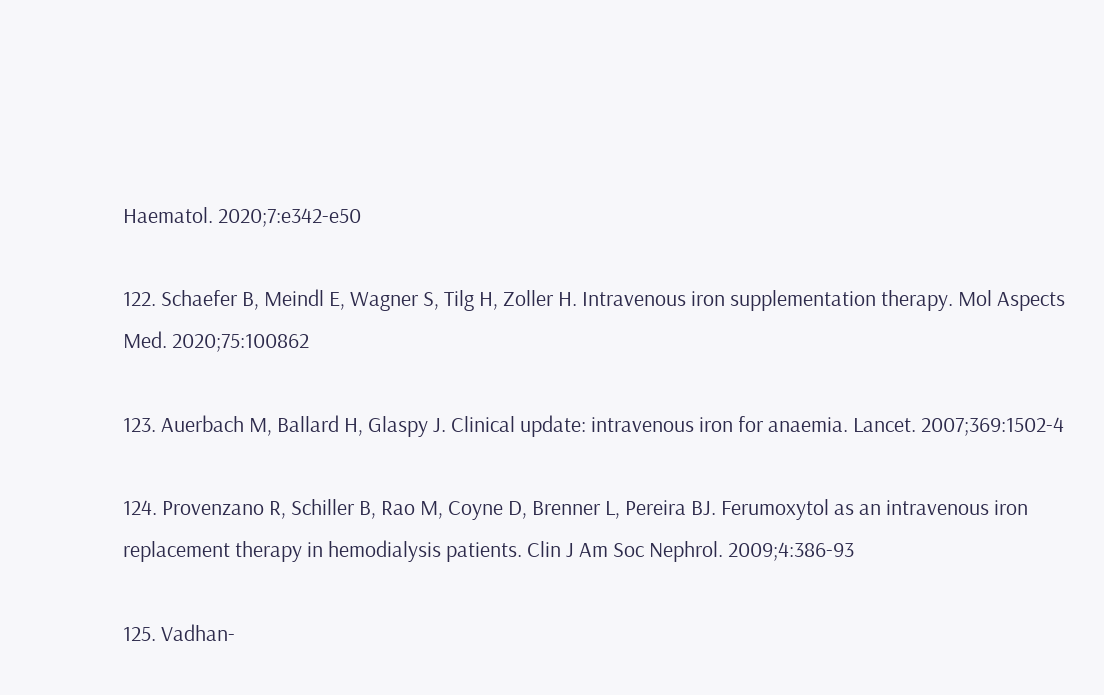Haematol. 2020;7:e342-e50

122. Schaefer B, Meindl E, Wagner S, Tilg H, Zoller H. Intravenous iron supplementation therapy. Mol Aspects Med. 2020;75:100862

123. Auerbach M, Ballard H, Glaspy J. Clinical update: intravenous iron for anaemia. Lancet. 2007;369:1502-4

124. Provenzano R, Schiller B, Rao M, Coyne D, Brenner L, Pereira BJ. Ferumoxytol as an intravenous iron replacement therapy in hemodialysis patients. Clin J Am Soc Nephrol. 2009;4:386-93

125. Vadhan-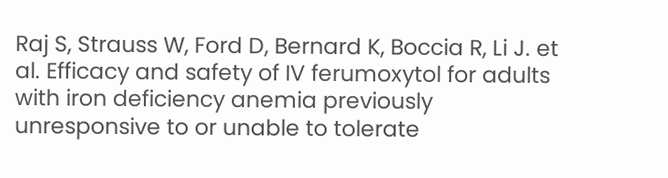Raj S, Strauss W, Ford D, Bernard K, Boccia R, Li J. et al. Efficacy and safety of IV ferumoxytol for adults with iron deficiency anemia previously unresponsive to or unable to tolerate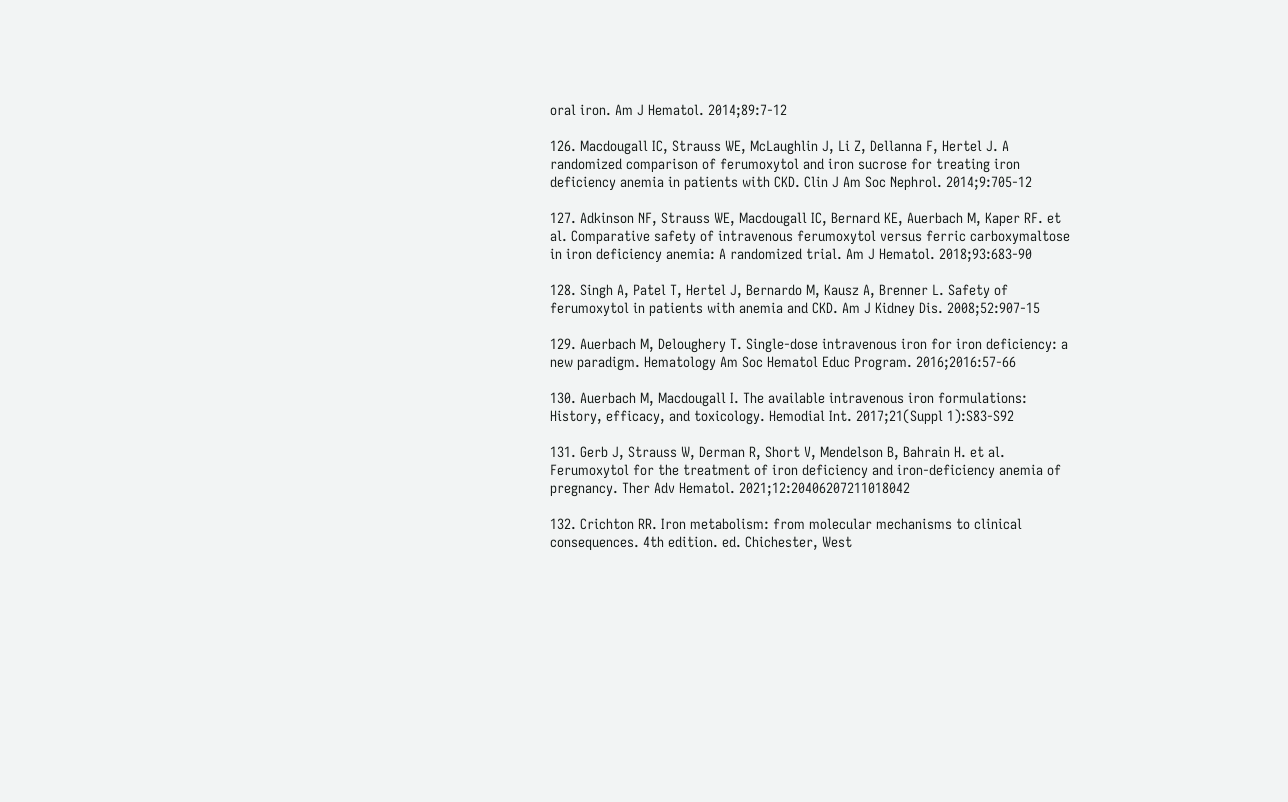oral iron. Am J Hematol. 2014;89:7-12

126. Macdougall IC, Strauss WE, McLaughlin J, Li Z, Dellanna F, Hertel J. A randomized comparison of ferumoxytol and iron sucrose for treating iron deficiency anemia in patients with CKD. Clin J Am Soc Nephrol. 2014;9:705-12

127. Adkinson NF, Strauss WE, Macdougall IC, Bernard KE, Auerbach M, Kaper RF. et al. Comparative safety of intravenous ferumoxytol versus ferric carboxymaltose in iron deficiency anemia: A randomized trial. Am J Hematol. 2018;93:683-90

128. Singh A, Patel T, Hertel J, Bernardo M, Kausz A, Brenner L. Safety of ferumoxytol in patients with anemia and CKD. Am J Kidney Dis. 2008;52:907-15

129. Auerbach M, Deloughery T. Single-dose intravenous iron for iron deficiency: a new paradigm. Hematology Am Soc Hematol Educ Program. 2016;2016:57-66

130. Auerbach M, Macdougall I. The available intravenous iron formulations: History, efficacy, and toxicology. Hemodial Int. 2017;21(Suppl 1):S83-S92

131. Gerb J, Strauss W, Derman R, Short V, Mendelson B, Bahrain H. et al. Ferumoxytol for the treatment of iron deficiency and iron-deficiency anemia of pregnancy. Ther Adv Hematol. 2021;12:20406207211018042

132. Crichton RR. Iron metabolism: from molecular mechanisms to clinical consequences. 4th edition. ed. Chichester, West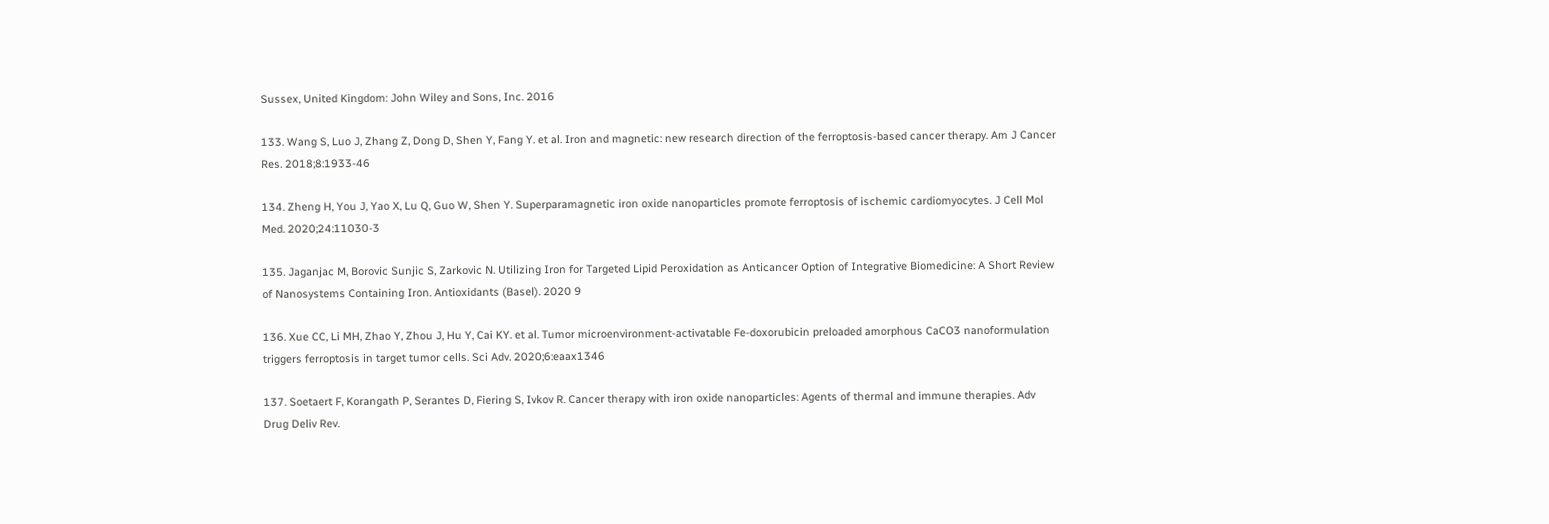Sussex, United Kingdom: John Wiley and Sons, Inc. 2016

133. Wang S, Luo J, Zhang Z, Dong D, Shen Y, Fang Y. et al. Iron and magnetic: new research direction of the ferroptosis-based cancer therapy. Am J Cancer Res. 2018;8:1933-46

134. Zheng H, You J, Yao X, Lu Q, Guo W, Shen Y. Superparamagnetic iron oxide nanoparticles promote ferroptosis of ischemic cardiomyocytes. J Cell Mol Med. 2020;24:11030-3

135. Jaganjac M, Borovic Sunjic S, Zarkovic N. Utilizing Iron for Targeted Lipid Peroxidation as Anticancer Option of Integrative Biomedicine: A Short Review of Nanosystems Containing Iron. Antioxidants (Basel). 2020 9

136. Xue CC, Li MH, Zhao Y, Zhou J, Hu Y, Cai KY. et al. Tumor microenvironment-activatable Fe-doxorubicin preloaded amorphous CaCO3 nanoformulation triggers ferroptosis in target tumor cells. Sci Adv. 2020;6:eaax1346

137. Soetaert F, Korangath P, Serantes D, Fiering S, Ivkov R. Cancer therapy with iron oxide nanoparticles: Agents of thermal and immune therapies. Adv Drug Deliv Rev.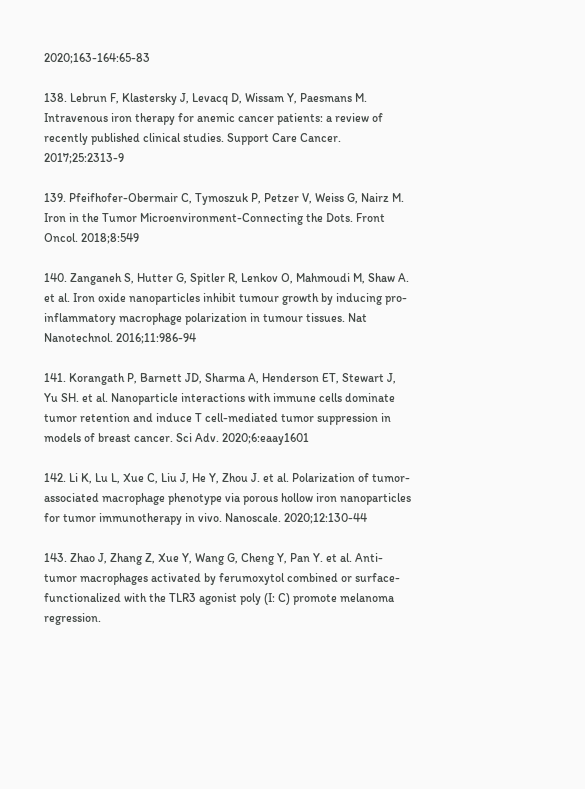2020;163-164:65-83

138. Lebrun F, Klastersky J, Levacq D, Wissam Y, Paesmans M. Intravenous iron therapy for anemic cancer patients: a review of recently published clinical studies. Support Care Cancer. 2017;25:2313-9

139. Pfeifhofer-Obermair C, Tymoszuk P, Petzer V, Weiss G, Nairz M. Iron in the Tumor Microenvironment-Connecting the Dots. Front Oncol. 2018;8:549

140. Zanganeh S, Hutter G, Spitler R, Lenkov O, Mahmoudi M, Shaw A. et al. Iron oxide nanoparticles inhibit tumour growth by inducing pro-inflammatory macrophage polarization in tumour tissues. Nat Nanotechnol. 2016;11:986-94

141. Korangath P, Barnett JD, Sharma A, Henderson ET, Stewart J, Yu SH. et al. Nanoparticle interactions with immune cells dominate tumor retention and induce T cell-mediated tumor suppression in models of breast cancer. Sci Adv. 2020;6:eaay1601

142. Li K, Lu L, Xue C, Liu J, He Y, Zhou J. et al. Polarization of tumor-associated macrophage phenotype via porous hollow iron nanoparticles for tumor immunotherapy in vivo. Nanoscale. 2020;12:130-44

143. Zhao J, Zhang Z, Xue Y, Wang G, Cheng Y, Pan Y. et al. Anti-tumor macrophages activated by ferumoxytol combined or surface-functionalized with the TLR3 agonist poly (I: C) promote melanoma regression.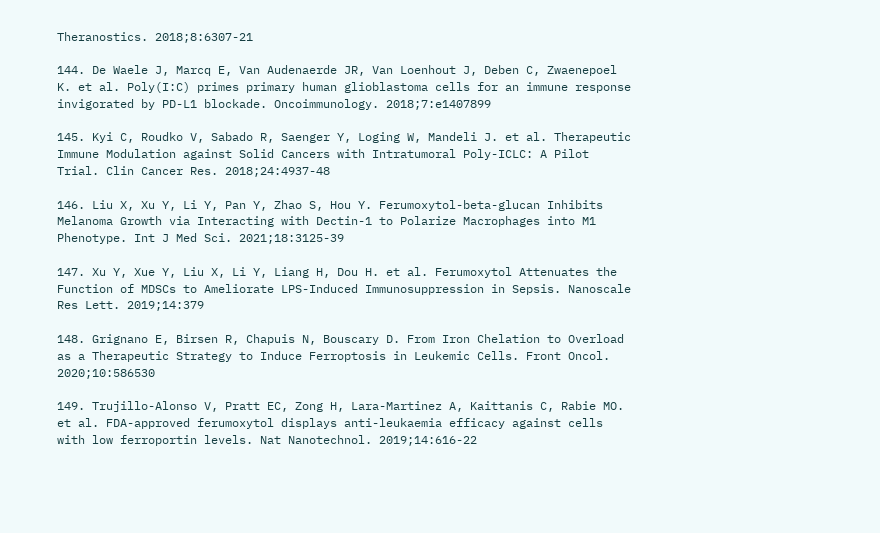Theranostics. 2018;8:6307-21

144. De Waele J, Marcq E, Van Audenaerde JR, Van Loenhout J, Deben C, Zwaenepoel K. et al. Poly(I:C) primes primary human glioblastoma cells for an immune response invigorated by PD-L1 blockade. Oncoimmunology. 2018;7:e1407899

145. Kyi C, Roudko V, Sabado R, Saenger Y, Loging W, Mandeli J. et al. Therapeutic Immune Modulation against Solid Cancers with Intratumoral Poly-ICLC: A Pilot Trial. Clin Cancer Res. 2018;24:4937-48

146. Liu X, Xu Y, Li Y, Pan Y, Zhao S, Hou Y. Ferumoxytol-beta-glucan Inhibits Melanoma Growth via Interacting with Dectin-1 to Polarize Macrophages into M1 Phenotype. Int J Med Sci. 2021;18:3125-39

147. Xu Y, Xue Y, Liu X, Li Y, Liang H, Dou H. et al. Ferumoxytol Attenuates the Function of MDSCs to Ameliorate LPS-Induced Immunosuppression in Sepsis. Nanoscale Res Lett. 2019;14:379

148. Grignano E, Birsen R, Chapuis N, Bouscary D. From Iron Chelation to Overload as a Therapeutic Strategy to Induce Ferroptosis in Leukemic Cells. Front Oncol. 2020;10:586530

149. Trujillo-Alonso V, Pratt EC, Zong H, Lara-Martinez A, Kaittanis C, Rabie MO. et al. FDA-approved ferumoxytol displays anti-leukaemia efficacy against cells with low ferroportin levels. Nat Nanotechnol. 2019;14:616-22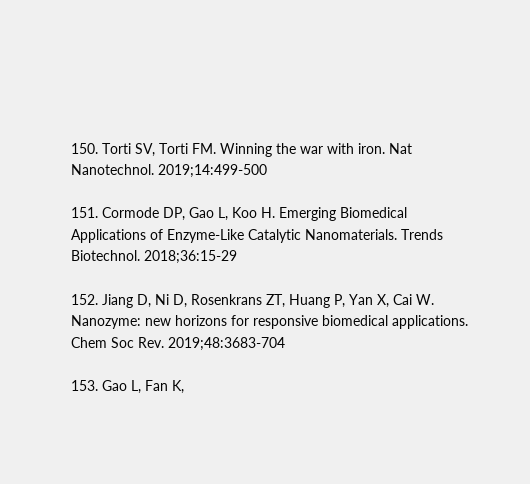150. Torti SV, Torti FM. Winning the war with iron. Nat Nanotechnol. 2019;14:499-500

151. Cormode DP, Gao L, Koo H. Emerging Biomedical Applications of Enzyme-Like Catalytic Nanomaterials. Trends Biotechnol. 2018;36:15-29

152. Jiang D, Ni D, Rosenkrans ZT, Huang P, Yan X, Cai W. Nanozyme: new horizons for responsive biomedical applications. Chem Soc Rev. 2019;48:3683-704

153. Gao L, Fan K,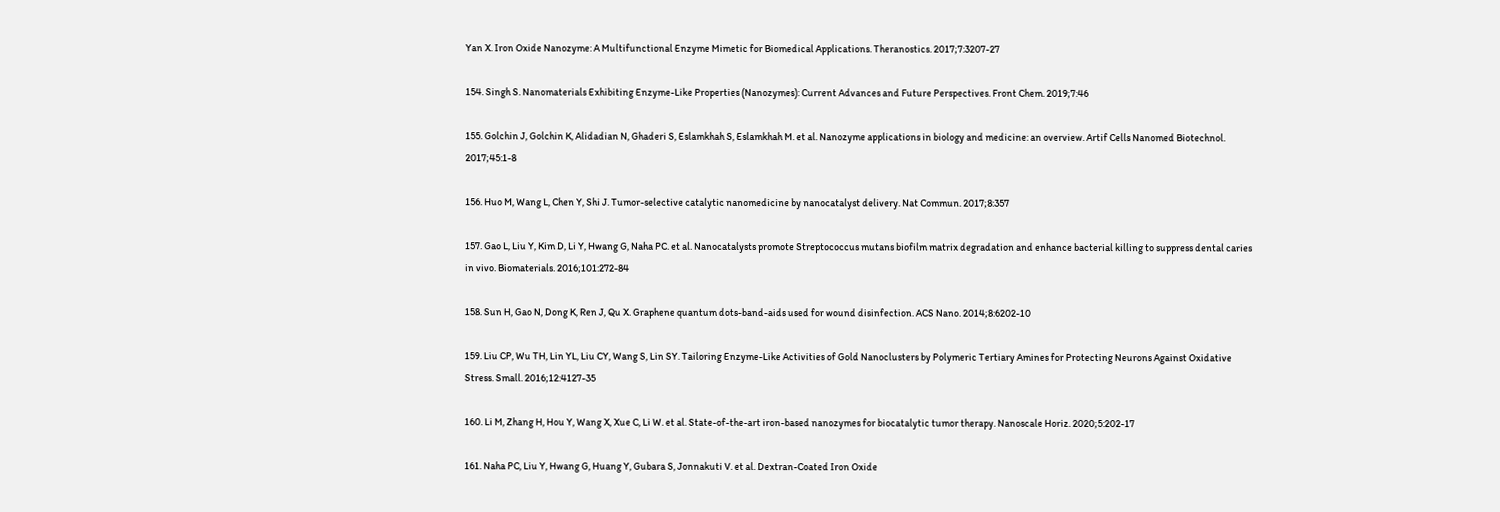Yan X. Iron Oxide Nanozyme: A Multifunctional Enzyme Mimetic for Biomedical Applications. Theranostics. 2017;7:3207-27

154. Singh S. Nanomaterials Exhibiting Enzyme-Like Properties (Nanozymes): Current Advances and Future Perspectives. Front Chem. 2019;7:46

155. Golchin J, Golchin K, Alidadian N, Ghaderi S, Eslamkhah S, Eslamkhah M. et al. Nanozyme applications in biology and medicine: an overview. Artif Cells Nanomed Biotechnol. 2017;45:1-8

156. Huo M, Wang L, Chen Y, Shi J. Tumor-selective catalytic nanomedicine by nanocatalyst delivery. Nat Commun. 2017;8:357

157. Gao L, Liu Y, Kim D, Li Y, Hwang G, Naha PC. et al. Nanocatalysts promote Streptococcus mutans biofilm matrix degradation and enhance bacterial killing to suppress dental caries in vivo. Biomaterials. 2016;101:272-84

158. Sun H, Gao N, Dong K, Ren J, Qu X. Graphene quantum dots-band-aids used for wound disinfection. ACS Nano. 2014;8:6202-10

159. Liu CP, Wu TH, Lin YL, Liu CY, Wang S, Lin SY. Tailoring Enzyme-Like Activities of Gold Nanoclusters by Polymeric Tertiary Amines for Protecting Neurons Against Oxidative Stress. Small. 2016;12:4127-35

160. Li M, Zhang H, Hou Y, Wang X, Xue C, Li W. et al. State-of-the-art iron-based nanozymes for biocatalytic tumor therapy. Nanoscale Horiz. 2020;5:202-17

161. Naha PC, Liu Y, Hwang G, Huang Y, Gubara S, Jonnakuti V. et al. Dextran-Coated Iron Oxide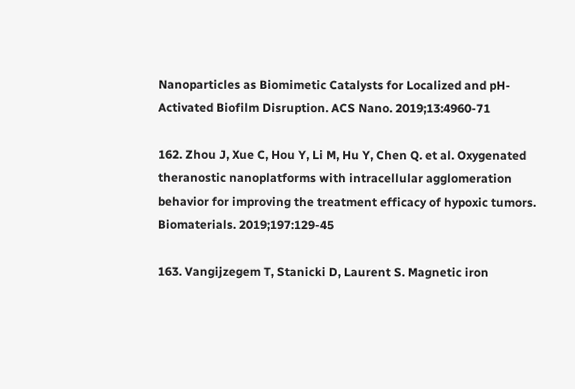Nanoparticles as Biomimetic Catalysts for Localized and pH-Activated Biofilm Disruption. ACS Nano. 2019;13:4960-71

162. Zhou J, Xue C, Hou Y, Li M, Hu Y, Chen Q. et al. Oxygenated theranostic nanoplatforms with intracellular agglomeration behavior for improving the treatment efficacy of hypoxic tumors. Biomaterials. 2019;197:129-45

163. Vangijzegem T, Stanicki D, Laurent S. Magnetic iron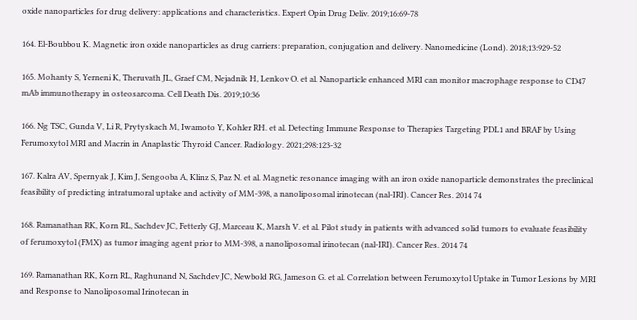oxide nanoparticles for drug delivery: applications and characteristics. Expert Opin Drug Deliv. 2019;16:69-78

164. El-Boubbou K. Magnetic iron oxide nanoparticles as drug carriers: preparation, conjugation and delivery. Nanomedicine (Lond). 2018;13:929-52

165. Mohanty S, Yerneni K, Theruvath JL, Graef CM, Nejadnik H, Lenkov O. et al. Nanoparticle enhanced MRI can monitor macrophage response to CD47 mAb immunotherapy in osteosarcoma. Cell Death Dis. 2019;10:36

166. Ng TSC, Gunda V, Li R, Prytyskach M, Iwamoto Y, Kohler RH. et al. Detecting Immune Response to Therapies Targeting PDL1 and BRAF by Using Ferumoxytol MRI and Macrin in Anaplastic Thyroid Cancer. Radiology. 2021;298:123-32

167. Kalra AV, Spernyak J, Kim J, Sengooba A, Klinz S, Paz N. et al. Magnetic resonance imaging with an iron oxide nanoparticle demonstrates the preclinical feasibility of predicting intratumoral uptake and activity of MM-398, a nanoliposomal irinotecan (nal-IRI). Cancer Res. 2014 74

168. Ramanathan RK, Korn RL, Sachdev JC, Fetterly GJ, Marceau K, Marsh V. et al. Pilot study in patients with advanced solid tumors to evaluate feasibility of ferumoxytol (FMX) as tumor imaging agent prior to MM-398, a nanoliposomal irinotecan (nal-IRI). Cancer Res. 2014 74

169. Ramanathan RK, Korn RL, Raghunand N, Sachdev JC, Newbold RG, Jameson G. et al. Correlation between Ferumoxytol Uptake in Tumor Lesions by MRI and Response to Nanoliposomal Irinotecan in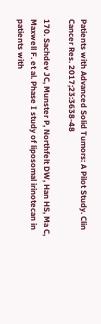Patients with Advanced Solid Tumors: A Pilot Study. Clin Cancer Res. 2017;23:3638-48

170. Sachdev JC, Munster P, Northfelt DW, Han HS, Ma C, Maxwell F. et al. Phase I study of liposomal irinotecan in patients with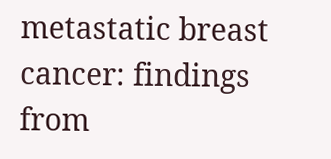metastatic breast cancer: findings from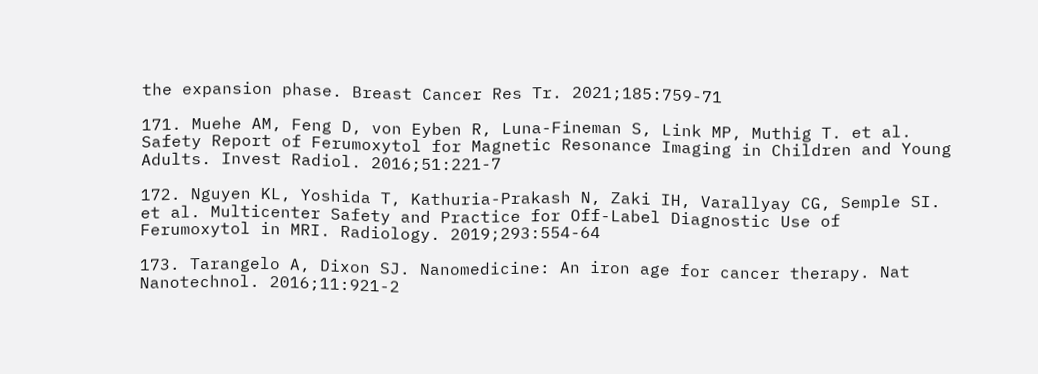the expansion phase. Breast Cancer Res Tr. 2021;185:759-71

171. Muehe AM, Feng D, von Eyben R, Luna-Fineman S, Link MP, Muthig T. et al. Safety Report of Ferumoxytol for Magnetic Resonance Imaging in Children and Young Adults. Invest Radiol. 2016;51:221-7

172. Nguyen KL, Yoshida T, Kathuria-Prakash N, Zaki IH, Varallyay CG, Semple SI. et al. Multicenter Safety and Practice for Off-Label Diagnostic Use of Ferumoxytol in MRI. Radiology. 2019;293:554-64

173. Tarangelo A, Dixon SJ. Nanomedicine: An iron age for cancer therapy. Nat Nanotechnol. 2016;11:921-2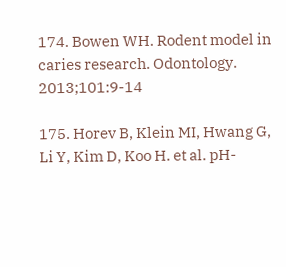174. Bowen WH. Rodent model in caries research. Odontology. 2013;101:9-14

175. Horev B, Klein MI, Hwang G, Li Y, Kim D, Koo H. et al. pH-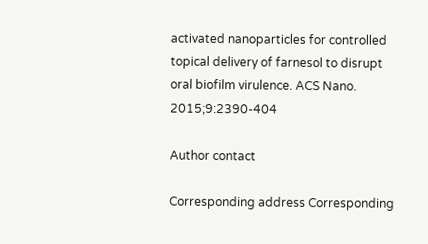activated nanoparticles for controlled topical delivery of farnesol to disrupt oral biofilm virulence. ACS Nano. 2015;9:2390-404

Author contact

Corresponding address Corresponding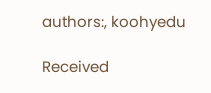authors:, koohyedu

Received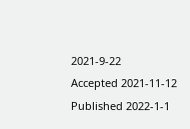2021-9-22
Accepted 2021-11-12
Published 2022-1-1